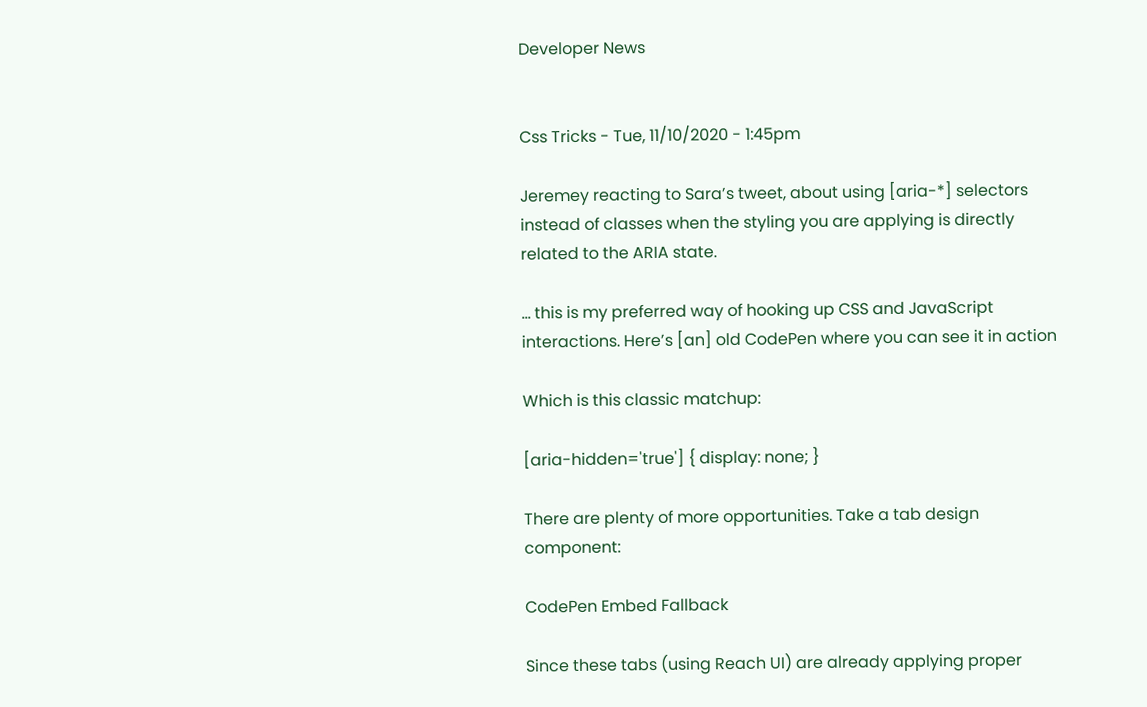Developer News


Css Tricks - Tue, 11/10/2020 - 1:45pm

Jeremey reacting to Sara’s tweet, about using [aria-*] selectors instead of classes when the styling you are applying is directly related to the ARIA state.

… this is my preferred way of hooking up CSS and JavaScript interactions. Here’s [an] old CodePen where you can see it in action

Which is this classic matchup:

[aria-hidden='true'] { display: none; }

There are plenty of more opportunities. Take a tab design component:

CodePen Embed Fallback

Since these tabs (using Reach UI) are already applying proper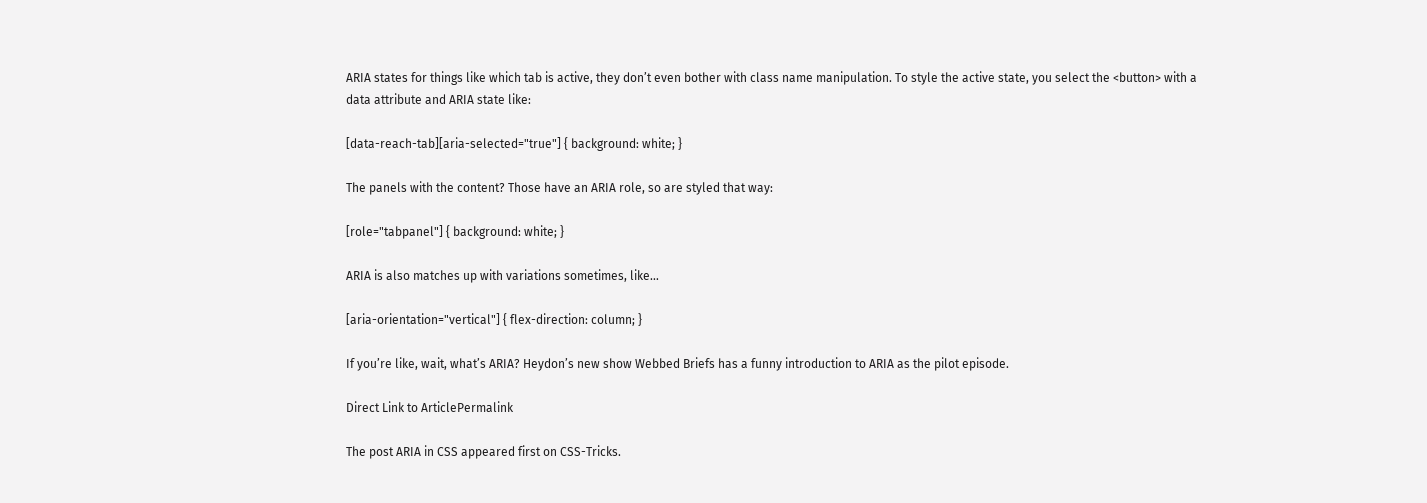ARIA states for things like which tab is active, they don’t even bother with class name manipulation. To style the active state, you select the <button> with a data attribute and ARIA state like:

[data-reach-tab][aria-selected="true"] { background: white; }

The panels with the content? Those have an ARIA role, so are styled that way:

[role="tabpanel"] { background: white; }

ARIA is also matches up with variations sometimes, like…

[aria-orientation="vertical"] { flex-direction: column; }

If you’re like, wait, what’s ARIA? Heydon’s new show Webbed Briefs has a funny introduction to ARIA as the pilot episode.

Direct Link to ArticlePermalink

The post ARIA in CSS appeared first on CSS-Tricks.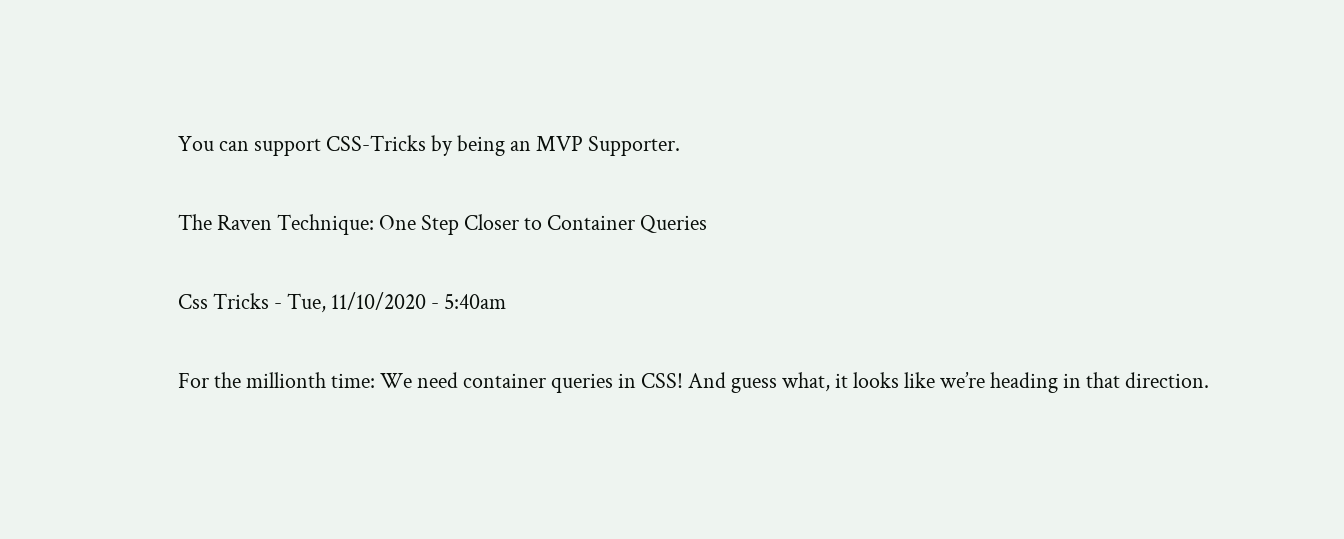You can support CSS-Tricks by being an MVP Supporter.

The Raven Technique: One Step Closer to Container Queries

Css Tricks - Tue, 11/10/2020 - 5:40am

For the millionth time: We need container queries in CSS! And guess what, it looks like we’re heading in that direction.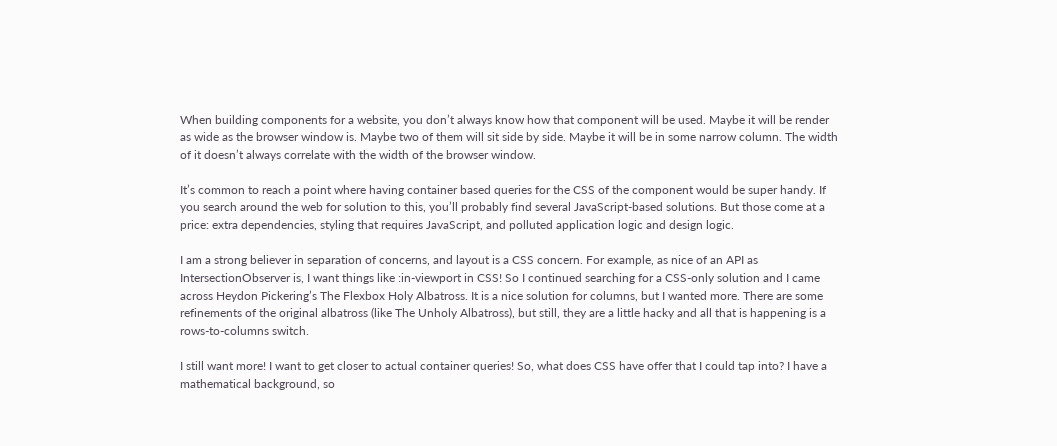When building components for a website, you don’t always know how that component will be used. Maybe it will be render as wide as the browser window is. Maybe two of them will sit side by side. Maybe it will be in some narrow column. The width of it doesn’t always correlate with the width of the browser window.

It’s common to reach a point where having container based queries for the CSS of the component would be super handy. If you search around the web for solution to this, you’ll probably find several JavaScript-based solutions. But those come at a price: extra dependencies, styling that requires JavaScript, and polluted application logic and design logic.

I am a strong believer in separation of concerns, and layout is a CSS concern. For example, as nice of an API as IntersectionObserver is, I want things like :in-viewport in CSS! So I continued searching for a CSS-only solution and I came across Heydon Pickering’s The Flexbox Holy Albatross. It is a nice solution for columns, but I wanted more. There are some refinements of the original albatross (like The Unholy Albatross), but still, they are a little hacky and all that is happening is a rows-to-columns switch.

I still want more! I want to get closer to actual container queries! So, what does CSS have offer that I could tap into? I have a mathematical background, so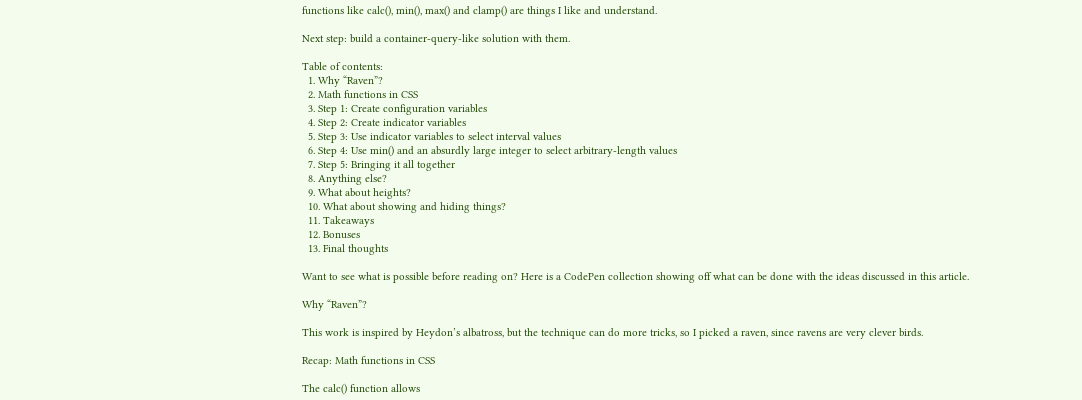functions like calc(), min(), max() and clamp() are things I like and understand.

Next step: build a container-query-like solution with them.

Table of contents:
  1. Why “Raven”?
  2. Math functions in CSS
  3. Step 1: Create configuration variables
  4. Step 2: Create indicator variables
  5. Step 3: Use indicator variables to select interval values
  6. Step 4: Use min() and an absurdly large integer to select arbitrary-length values
  7. Step 5: Bringing it all together
  8. Anything else?
  9. What about heights?
  10. What about showing and hiding things?
  11. Takeaways
  12. Bonuses
  13. Final thoughts

Want to see what is possible before reading on? Here is a CodePen collection showing off what can be done with the ideas discussed in this article.

Why “Raven”?

This work is inspired by Heydon’s albatross, but the technique can do more tricks, so I picked a raven, since ravens are very clever birds.

Recap: Math functions in CSS

The calc() function allows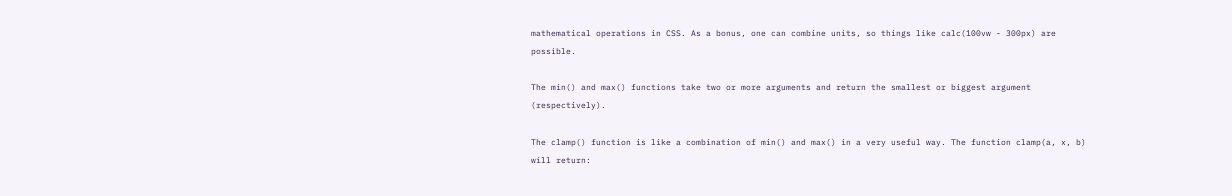mathematical operations in CSS. As a bonus, one can combine units, so things like calc(100vw - 300px) are possible.

The min() and max() functions take two or more arguments and return the smallest or biggest argument (respectively).

The clamp() function is like a combination of min() and max() in a very useful way. The function clamp(a, x, b) will return: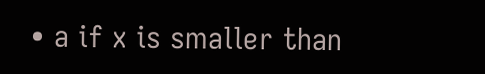• a if x is smaller than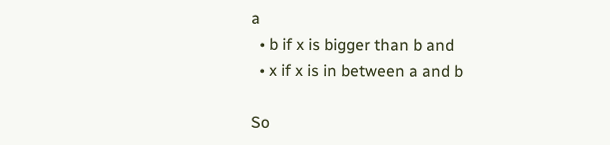a
  • b if x is bigger than b and
  • x if x is in between a and b

So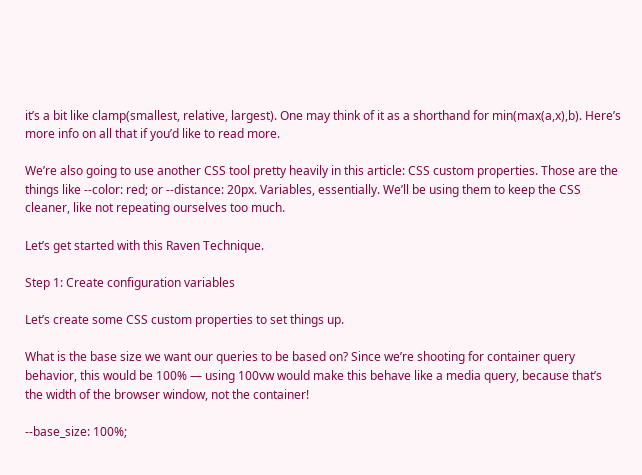it’s a bit like clamp(smallest, relative, largest). One may think of it as a shorthand for min(max(a,x),b). Here’s more info on all that if you’d like to read more.

We’re also going to use another CSS tool pretty heavily in this article: CSS custom properties. Those are the things like --color: red; or --distance: 20px. Variables, essentially. We’ll be using them to keep the CSS cleaner, like not repeating ourselves too much.

Let’s get started with this Raven Technique.

Step 1: Create configuration variables

Let’s create some CSS custom properties to set things up.

What is the base size we want our queries to be based on? Since we’re shooting for container query behavior, this would be 100% — using 100vw would make this behave like a media query, because that’s the width of the browser window, not the container!

--base_size: 100%;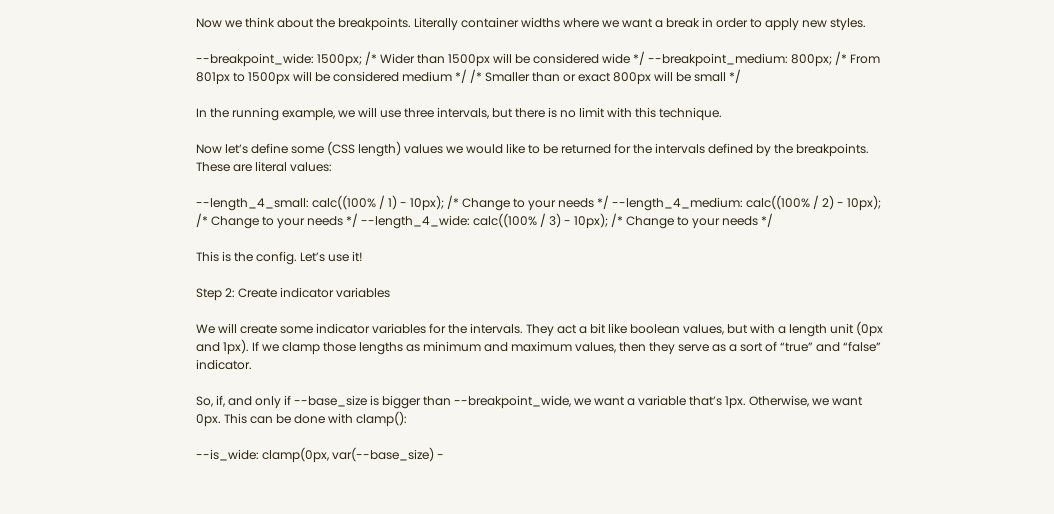Now we think about the breakpoints. Literally container widths where we want a break in order to apply new styles.

--breakpoint_wide: 1500px; /* Wider than 1500px will be considered wide */ --breakpoint_medium: 800px; /* From 801px to 1500px will be considered medium */ /* Smaller than or exact 800px will be small */

In the running example, we will use three intervals, but there is no limit with this technique.

Now let’s define some (CSS length) values we would like to be returned for the intervals defined by the breakpoints. These are literal values:

--length_4_small: calc((100% / 1) - 10px); /* Change to your needs */ --length_4_medium: calc((100% / 2) - 10px); /* Change to your needs */ --length_4_wide: calc((100% / 3) - 10px); /* Change to your needs */

This is the config. Let’s use it!

Step 2: Create indicator variables

We will create some indicator variables for the intervals. They act a bit like boolean values, but with a length unit (0px and 1px). If we clamp those lengths as minimum and maximum values, then they serve as a sort of “true” and “false” indicator.

So, if, and only if --base_size is bigger than --breakpoint_wide, we want a variable that’s 1px. Otherwise, we want 0px. This can be done with clamp():

--is_wide: clamp(0px, var(--base_size) -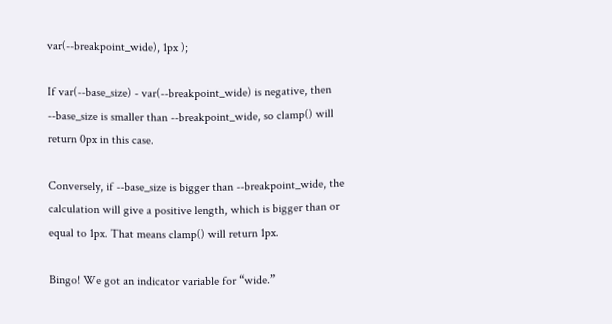var(--breakpoint_wide), 1px );

If var(--base_size) - var(--breakpoint_wide) is negative, then --base_size is smaller than --breakpoint_wide, so clamp() will return 0px in this case.

Conversely, if --base_size is bigger than --breakpoint_wide, the calculation will give a positive length, which is bigger than or equal to 1px. That means clamp() will return 1px.

Bingo! We got an indicator variable for “wide.”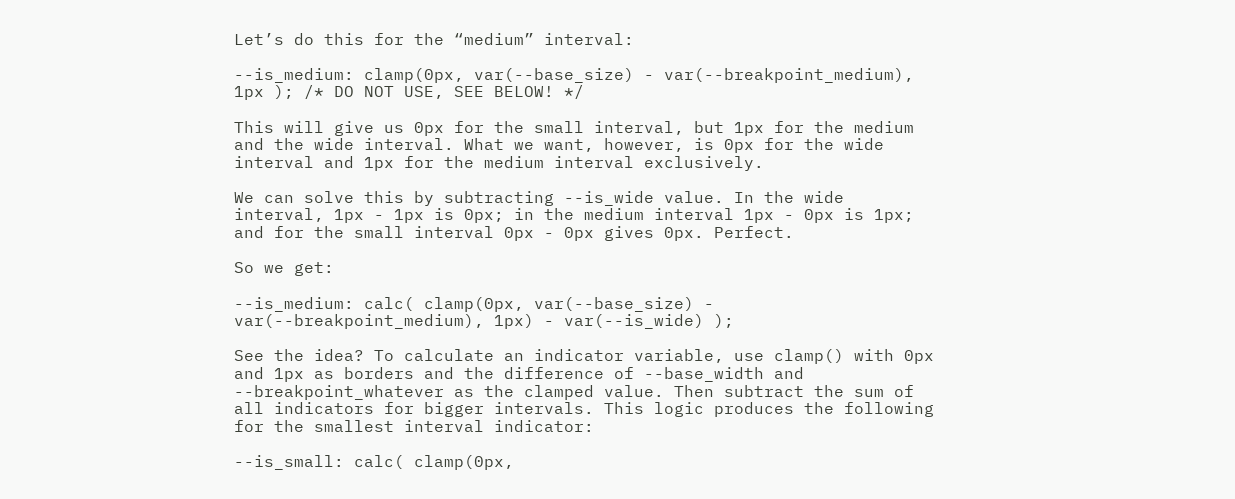Let’s do this for the “medium” interval:

--is_medium: clamp(0px, var(--base_size) - var(--breakpoint_medium), 1px ); /* DO NOT USE, SEE BELOW! */

This will give us 0px for the small interval, but 1px for the medium and the wide interval. What we want, however, is 0px for the wide interval and 1px for the medium interval exclusively.

We can solve this by subtracting --is_wide value. In the wide interval, 1px - 1px is 0px; in the medium interval 1px - 0px is 1px; and for the small interval 0px - 0px gives 0px. Perfect.

So we get:

--is_medium: calc( clamp(0px, var(--base_size) - var(--breakpoint_medium), 1px) - var(--is_wide) );

See the idea? To calculate an indicator variable, use clamp() with 0px and 1px as borders and the difference of --base_width and --breakpoint_whatever as the clamped value. Then subtract the sum of all indicators for bigger intervals. This logic produces the following for the smallest interval indicator:

--is_small: calc( clamp(0px,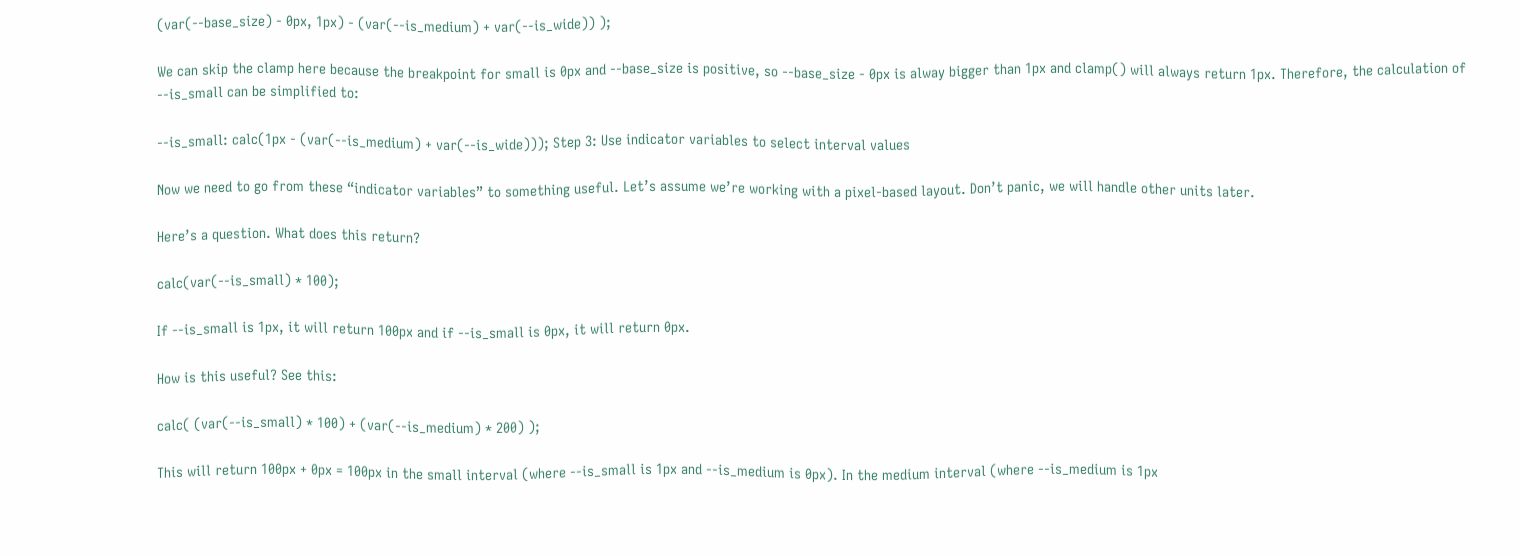(var(--base_size) - 0px, 1px) - (var(--is_medium) + var(--is_wide)) );

We can skip the clamp here because the breakpoint for small is 0px and --base_size is positive, so --base_size - 0px is alway bigger than 1px and clamp() will always return 1px. Therefore, the calculation of --is_small can be simplified to:

--is_small: calc(1px - (var(--is_medium) + var(--is_wide))); Step 3: Use indicator variables to select interval values

Now we need to go from these “indicator variables” to something useful. Let’s assume we’re working with a pixel-based layout. Don’t panic, we will handle other units later.

Here’s a question. What does this return?

calc(var(--is_small) * 100);

If --is_small is 1px, it will return 100px and if --is_small is 0px, it will return 0px.

How is this useful? See this:

calc( (var(--is_small) * 100) + (var(--is_medium) * 200) );

This will return 100px + 0px = 100px in the small interval (where --is_small is 1px and --is_medium is 0px). In the medium interval (where --is_medium is 1px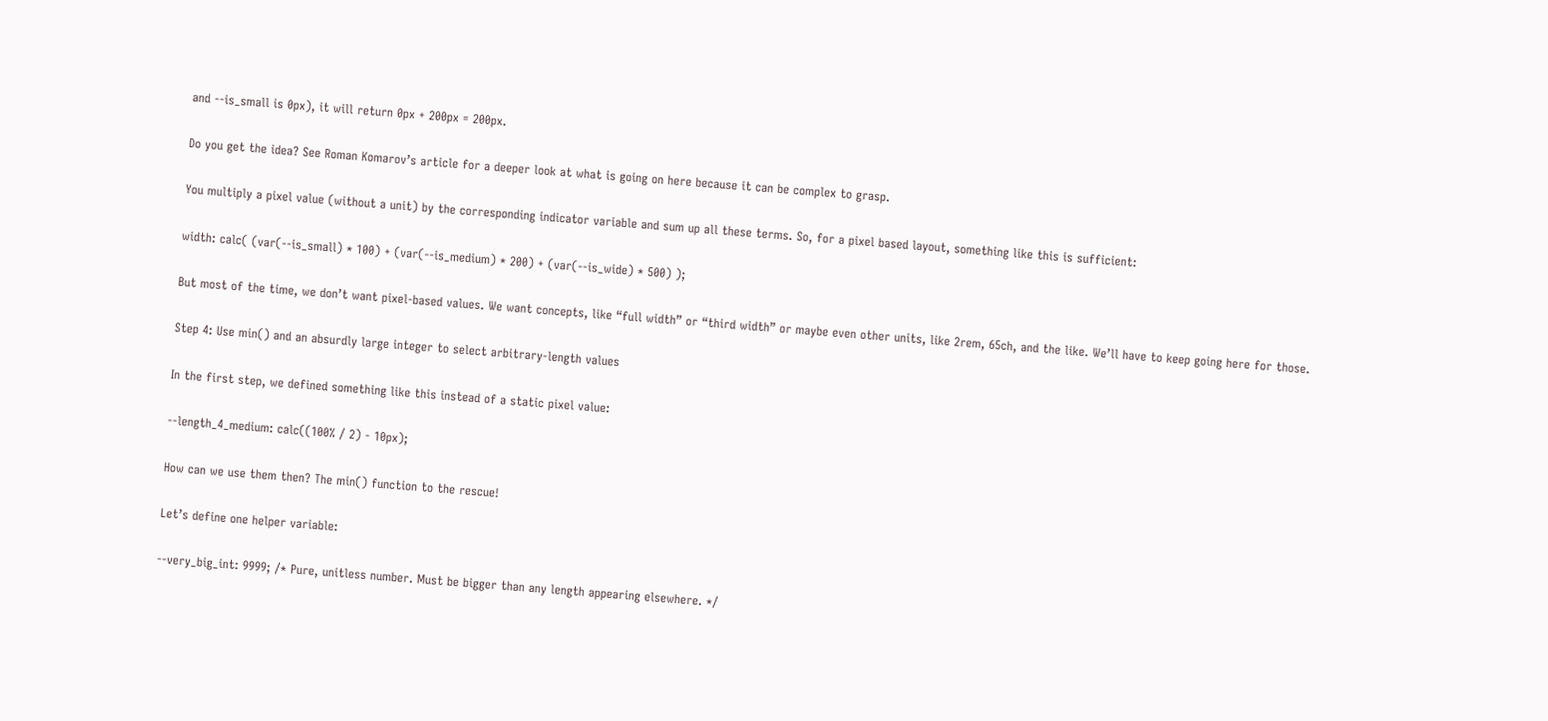and --is_small is 0px), it will return 0px + 200px = 200px.

Do you get the idea? See Roman Komarov’s article for a deeper look at what is going on here because it can be complex to grasp.

You multiply a pixel value (without a unit) by the corresponding indicator variable and sum up all these terms. So, for a pixel based layout, something like this is sufficient:

width: calc( (var(--is_small) * 100) + (var(--is_medium) * 200) + (var(--is_wide) * 500) );

But most of the time, we don’t want pixel-based values. We want concepts, like “full width” or “third width” or maybe even other units, like 2rem, 65ch, and the like. We’ll have to keep going here for those.

Step 4: Use min() and an absurdly large integer to select arbitrary-length values

In the first step, we defined something like this instead of a static pixel value:

--length_4_medium: calc((100% / 2) - 10px);

How can we use them then? The min() function to the rescue!

Let’s define one helper variable:

--very_big_int: 9999; /* Pure, unitless number. Must be bigger than any length appearing elsewhere. */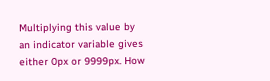Multiplying this value by an indicator variable gives either 0px or 9999px. How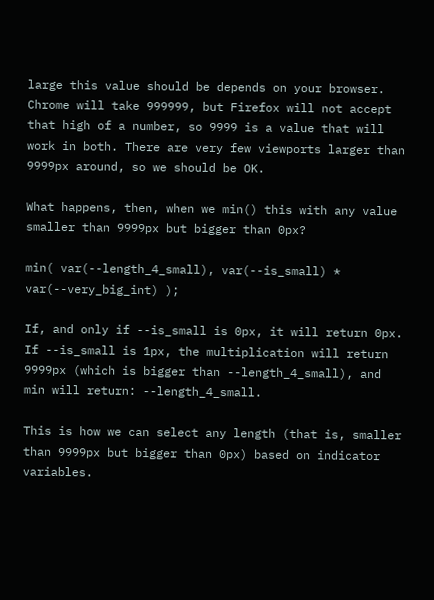large this value should be depends on your browser. Chrome will take 999999, but Firefox will not accept that high of a number, so 9999 is a value that will work in both. There are very few viewports larger than 9999px around, so we should be OK.

What happens, then, when we min() this with any value smaller than 9999px but bigger than 0px?

min( var(--length_4_small), var(--is_small) * var(--very_big_int) );

If, and only if --is_small is 0px, it will return 0px. If --is_small is 1px, the multiplication will return 9999px (which is bigger than --length_4_small), and min will return: --length_4_small.

This is how we can select any length (that is, smaller than 9999px but bigger than 0px) based on indicator variables.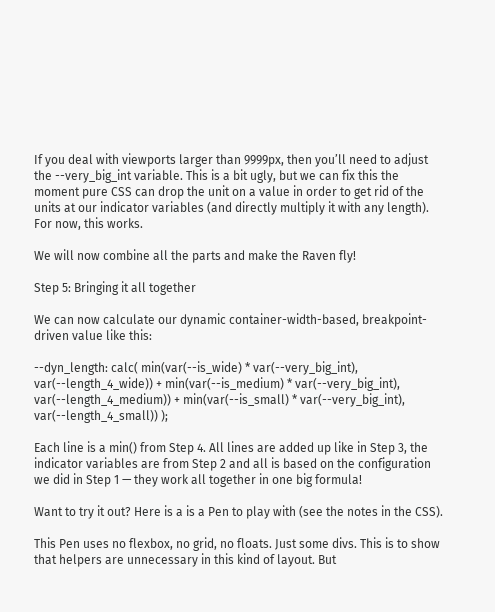If you deal with viewports larger than 9999px, then you’ll need to adjust the --very_big_int variable. This is a bit ugly, but we can fix this the moment pure CSS can drop the unit on a value in order to get rid of the units at our indicator variables (and directly multiply it with any length). For now, this works.

We will now combine all the parts and make the Raven fly!

Step 5: Bringing it all together

We can now calculate our dynamic container-width-based, breakpoint-driven value like this:

--dyn_length: calc( min(var(--is_wide) * var(--very_big_int), var(--length_4_wide)) + min(var(--is_medium) * var(--very_big_int), var(--length_4_medium)) + min(var(--is_small) * var(--very_big_int), var(--length_4_small)) );

Each line is a min() from Step 4. All lines are added up like in Step 3, the indicator variables are from Step 2 and all is based on the configuration we did in Step 1 — they work all together in one big formula!

Want to try it out? Here is a is a Pen to play with (see the notes in the CSS).

This Pen uses no flexbox, no grid, no floats. Just some divs. This is to show that helpers are unnecessary in this kind of layout. But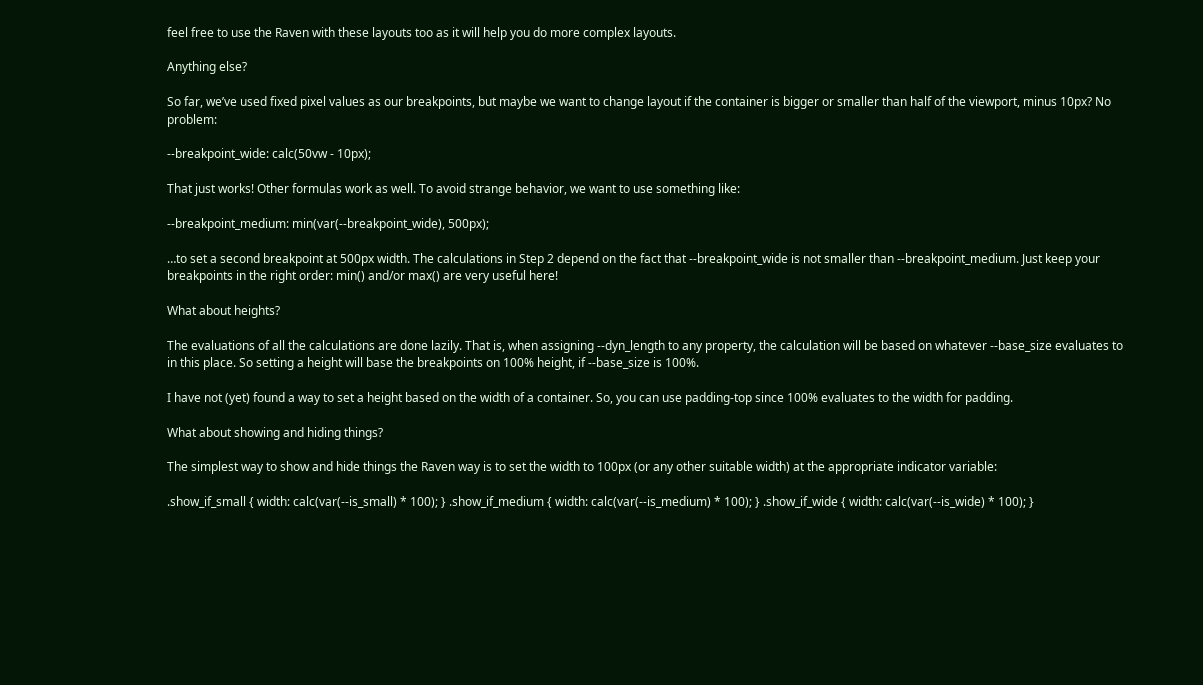feel free to use the Raven with these layouts too as it will help you do more complex layouts.

Anything else?

So far, we’ve used fixed pixel values as our breakpoints, but maybe we want to change layout if the container is bigger or smaller than half of the viewport, minus 10px? No problem:

--breakpoint_wide: calc(50vw - 10px);

That just works! Other formulas work as well. To avoid strange behavior, we want to use something like:

--breakpoint_medium: min(var(--breakpoint_wide), 500px);

…to set a second breakpoint at 500px width. The calculations in Step 2 depend on the fact that --breakpoint_wide is not smaller than --breakpoint_medium. Just keep your breakpoints in the right order: min() and/or max() are very useful here!

What about heights?

The evaluations of all the calculations are done lazily. That is, when assigning --dyn_length to any property, the calculation will be based on whatever --base_size evaluates to in this place. So setting a height will base the breakpoints on 100% height, if --base_size is 100%.

I have not (yet) found a way to set a height based on the width of a container. So, you can use padding-top since 100% evaluates to the width for padding.

What about showing and hiding things?

The simplest way to show and hide things the Raven way is to set the width to 100px (or any other suitable width) at the appropriate indicator variable:

.show_if_small { width: calc(var(--is_small) * 100); } .show_if_medium { width: calc(var(--is_medium) * 100); } .show_if_wide { width: calc(var(--is_wide) * 100); }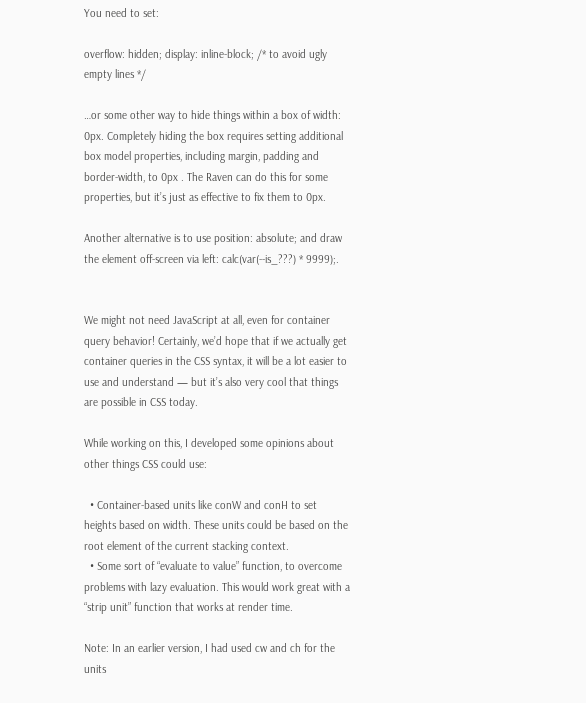You need to set:

overflow: hidden; display: inline-block; /* to avoid ugly empty lines */

…or some other way to hide things within a box of width: 0px. Completely hiding the box requires setting additional box model properties, including margin, padding and border-width, to 0px . The Raven can do this for some properties, but it’s just as effective to fix them to 0px.

Another alternative is to use position: absolute; and draw the element off-screen via left: calc(var(--is_???) * 9999);.


We might not need JavaScript at all, even for container query behavior! Certainly, we’d hope that if we actually get container queries in the CSS syntax, it will be a lot easier to use and understand — but it’s also very cool that things are possible in CSS today.

While working on this, I developed some opinions about other things CSS could use:

  • Container-based units like conW and conH to set heights based on width. These units could be based on the root element of the current stacking context.
  • Some sort of “evaluate to value” function, to overcome problems with lazy evaluation. This would work great with a “strip unit” function that works at render time.

Note: In an earlier version, I had used cw and ch for the units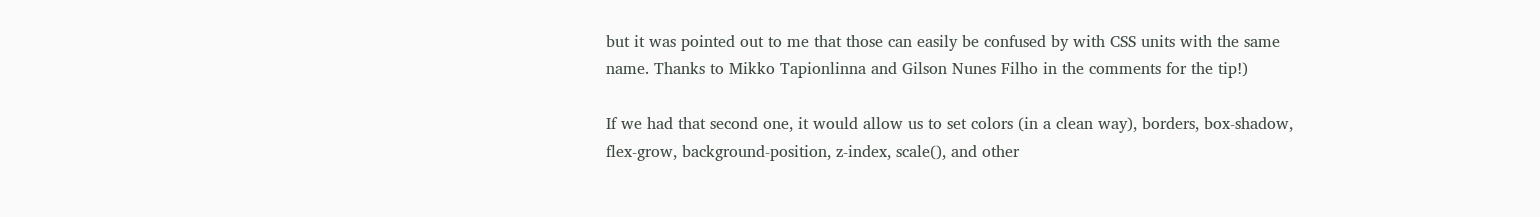but it was pointed out to me that those can easily be confused by with CSS units with the same name. Thanks to Mikko Tapionlinna and Gilson Nunes Filho in the comments for the tip!)

If we had that second one, it would allow us to set colors (in a clean way), borders, box-shadow, flex-grow, background-position, z-index, scale(), and other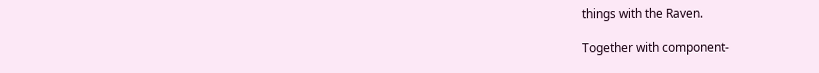things with the Raven.

Together with component-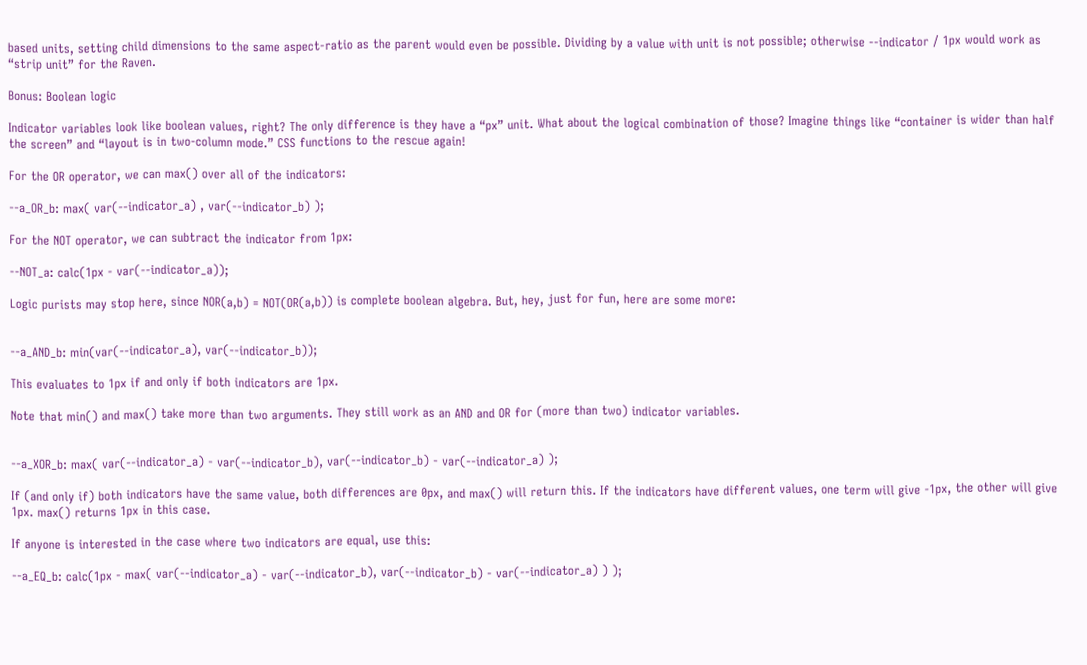based units, setting child dimensions to the same aspect-ratio as the parent would even be possible. Dividing by a value with unit is not possible; otherwise --indicator / 1px would work as “strip unit” for the Raven.

Bonus: Boolean logic

Indicator variables look like boolean values, right? The only difference is they have a “px” unit. What about the logical combination of those? Imagine things like “container is wider than half the screen” and “layout is in two-column mode.” CSS functions to the rescue again!

For the OR operator, we can max() over all of the indicators:

--a_OR_b: max( var(--indicator_a) , var(--indicator_b) );

For the NOT operator, we can subtract the indicator from 1px:

--NOT_a: calc(1px - var(--indicator_a));

Logic purists may stop here, since NOR(a,b) = NOT(OR(a,b)) is complete boolean algebra. But, hey, just for fun, here are some more:


--a_AND_b: min(var(--indicator_a), var(--indicator_b));

This evaluates to 1px if and only if both indicators are 1px.

Note that min() and max() take more than two arguments. They still work as an AND and OR for (more than two) indicator variables.


--a_XOR_b: max( var(--indicator_a) - var(--indicator_b), var(--indicator_b) - var(--indicator_a) );

If (and only if) both indicators have the same value, both differences are 0px, and max() will return this. If the indicators have different values, one term will give -1px, the other will give 1px. max() returns 1px in this case.

If anyone is interested in the case where two indicators are equal, use this:

--a_EQ_b: calc(1px - max( var(--indicator_a) - var(--indicator_b), var(--indicator_b) - var(--indicator_a) ) );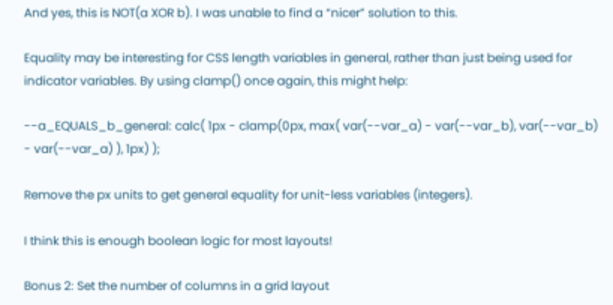And yes, this is NOT(a XOR b). I was unable to find a “nicer” solution to this.

Equality may be interesting for CSS length variables in general, rather than just being used for indicator variables. By using clamp() once again, this might help:

--a_EQUALS_b_general: calc( 1px - clamp(0px, max( var(--var_a) - var(--var_b), var(--var_b) - var(--var_a) ), 1px) );

Remove the px units to get general equality for unit-less variables (integers).

I think this is enough boolean logic for most layouts!

Bonus 2: Set the number of columns in a grid layout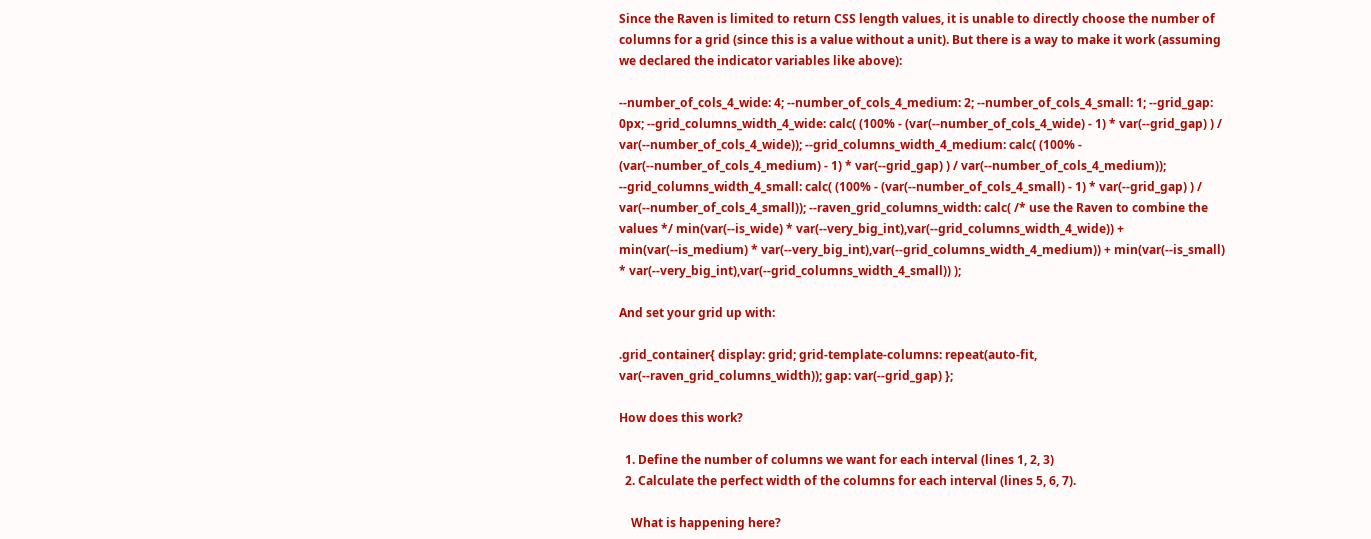Since the Raven is limited to return CSS length values, it is unable to directly choose the number of columns for a grid (since this is a value without a unit). But there is a way to make it work (assuming we declared the indicator variables like above):

--number_of_cols_4_wide: 4; --number_of_cols_4_medium: 2; --number_of_cols_4_small: 1; --grid_gap: 0px; --grid_columns_width_4_wide: calc( (100% - (var(--number_of_cols_4_wide) - 1) * var(--grid_gap) ) / var(--number_of_cols_4_wide)); --grid_columns_width_4_medium: calc( (100% - (var(--number_of_cols_4_medium) - 1) * var(--grid_gap) ) / var(--number_of_cols_4_medium)); --grid_columns_width_4_small: calc( (100% - (var(--number_of_cols_4_small) - 1) * var(--grid_gap) ) / var(--number_of_cols_4_small)); --raven_grid_columns_width: calc( /* use the Raven to combine the values */ min(var(--is_wide) * var(--very_big_int),var(--grid_columns_width_4_wide)) + min(var(--is_medium) * var(--very_big_int),var(--grid_columns_width_4_medium)) + min(var(--is_small) * var(--very_big_int),var(--grid_columns_width_4_small)) );

And set your grid up with:

.grid_container{ display: grid; grid-template-columns: repeat(auto-fit, var(--raven_grid_columns_width)); gap: var(--grid_gap) };

How does this work?

  1. Define the number of columns we want for each interval (lines 1, 2, 3)
  2. Calculate the perfect width of the columns for each interval (lines 5, 6, 7).

    What is happening here?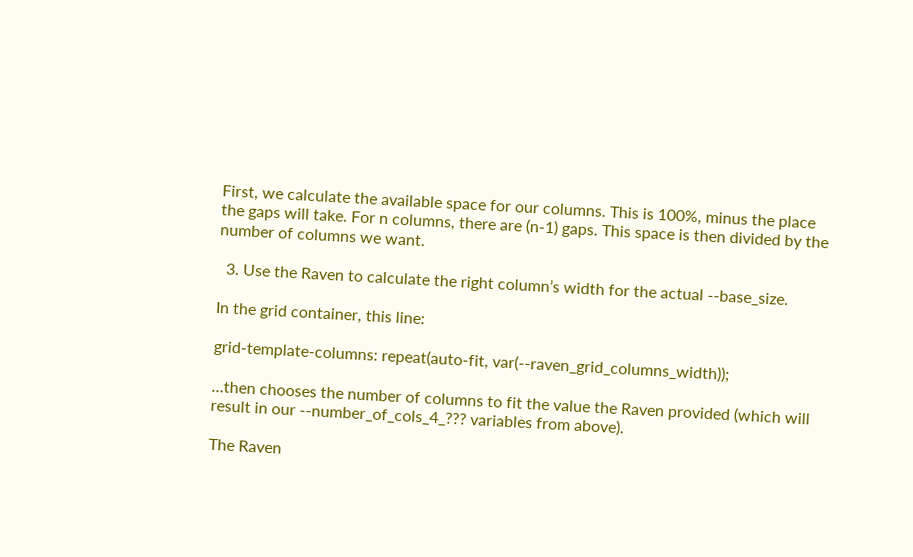First, we calculate the available space for our columns. This is 100%, minus the place the gaps will take. For n columns, there are (n-1) gaps. This space is then divided by the number of columns we want.

  3. Use the Raven to calculate the right column’s width for the actual --base_size.

In the grid container, this line:

grid-template-columns: repeat(auto-fit, var(--raven_grid_columns_width));

…then chooses the number of columns to fit the value the Raven provided (which will result in our --number_of_cols_4_??? variables from above).

The Raven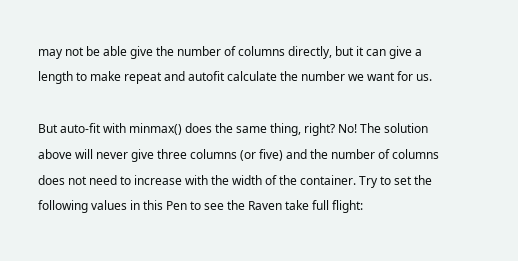may not be able give the number of columns directly, but it can give a length to make repeat and autofit calculate the number we want for us.

But auto-fit with minmax() does the same thing, right? No! The solution above will never give three columns (or five) and the number of columns does not need to increase with the width of the container. Try to set the following values in this Pen to see the Raven take full flight: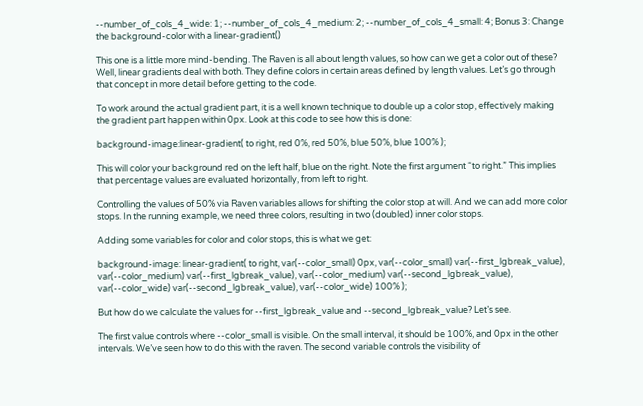--number_of_cols_4_wide: 1; --number_of_cols_4_medium: 2; --number_of_cols_4_small: 4; Bonus 3: Change the background-color with a linear-gradient()

This one is a little more mind-bending. The Raven is all about length values, so how can we get a color out of these? Well, linear gradients deal with both. They define colors in certain areas defined by length values. Let’s go through that concept in more detail before getting to the code.

To work around the actual gradient part, it is a well known technique to double up a color stop, effectively making the gradient part happen within 0px. Look at this code to see how this is done:

background-image:linear-gradient( to right, red 0%, red 50%, blue 50%, blue 100% );

This will color your background red on the left half, blue on the right. Note the first argument “to right.” This implies that percentage values are evaluated horizontally, from left to right.

Controlling the values of 50% via Raven variables allows for shifting the color stop at will. And we can add more color stops. In the running example, we need three colors, resulting in two (doubled) inner color stops.

Adding some variables for color and color stops, this is what we get:

background-image: linear-gradient( to right, var(--color_small) 0px, var(--color_small) var(--first_lgbreak_value), var(--color_medium) var(--first_lgbreak_value), var(--color_medium) var(--second_lgbreak_value), var(--color_wide) var(--second_lgbreak_value), var(--color_wide) 100% );

But how do we calculate the values for --first_lgbreak_value and --second_lgbreak_value? Let’s see.

The first value controls where --color_small is visible. On the small interval, it should be 100%, and 0px in the other intervals. We’ve seen how to do this with the raven. The second variable controls the visibility of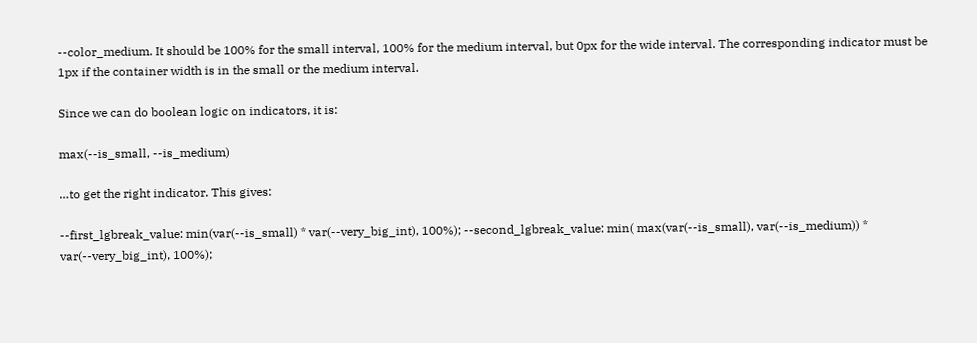--color_medium. It should be 100% for the small interval, 100% for the medium interval, but 0px for the wide interval. The corresponding indicator must be 1px if the container width is in the small or the medium interval.

Since we can do boolean logic on indicators, it is:

max(--is_small, --is_medium)

…to get the right indicator. This gives:

--first_lgbreak_value: min(var(--is_small) * var(--very_big_int), 100%); --second_lgbreak_value: min( max(var(--is_small), var(--is_medium)) * var(--very_big_int), 100%);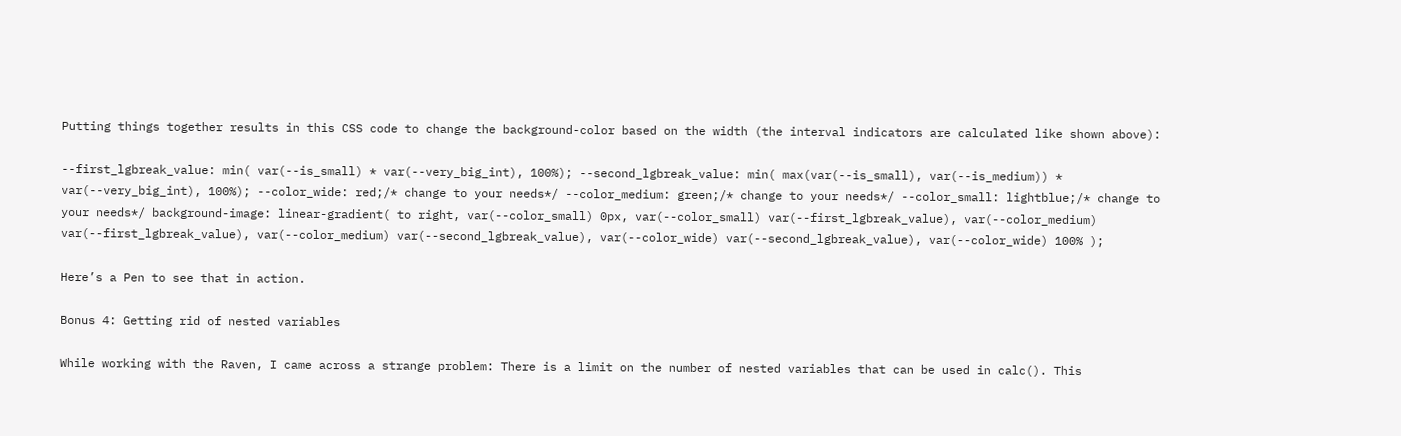Putting things together results in this CSS code to change the background-color based on the width (the interval indicators are calculated like shown above):

--first_lgbreak_value: min( var(--is_small) * var(--very_big_int), 100%); --second_lgbreak_value: min( max(var(--is_small), var(--is_medium)) * var(--very_big_int), 100%); --color_wide: red;/* change to your needs*/ --color_medium: green;/* change to your needs*/ --color_small: lightblue;/* change to your needs*/ background-image: linear-gradient( to right, var(--color_small) 0px, var(--color_small) var(--first_lgbreak_value), var(--color_medium) var(--first_lgbreak_value), var(--color_medium) var(--second_lgbreak_value), var(--color_wide) var(--second_lgbreak_value), var(--color_wide) 100% );

Here’s a Pen to see that in action.

Bonus 4: Getting rid of nested variables

While working with the Raven, I came across a strange problem: There is a limit on the number of nested variables that can be used in calc(). This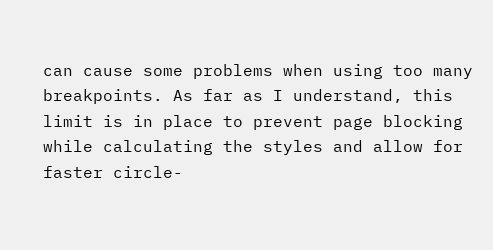can cause some problems when using too many breakpoints. As far as I understand, this limit is in place to prevent page blocking while calculating the styles and allow for faster circle-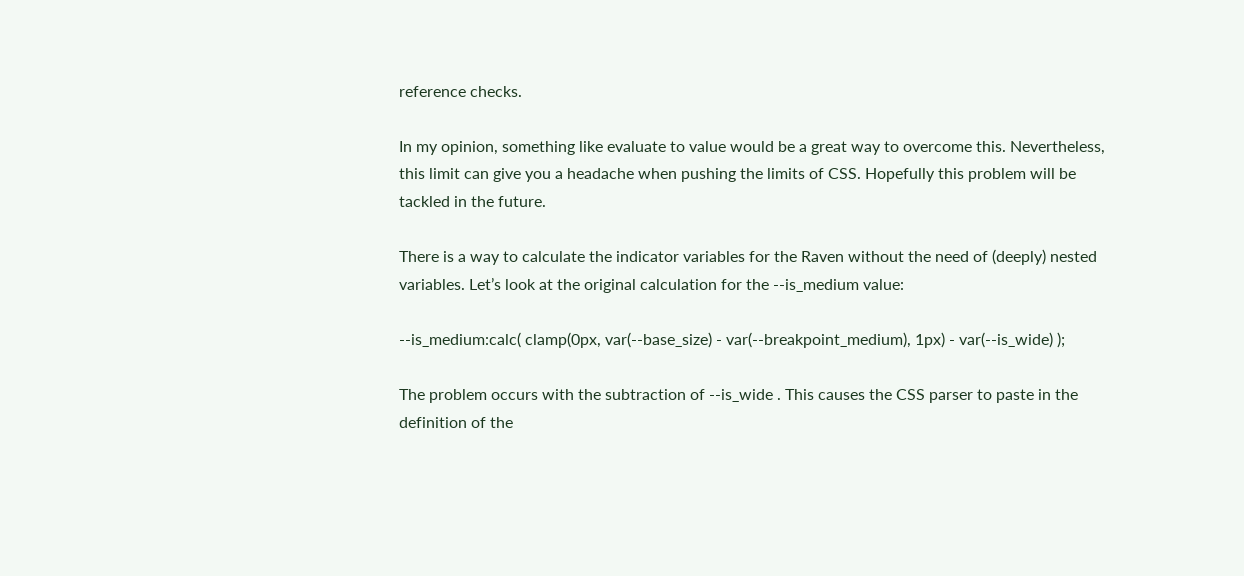reference checks.

In my opinion, something like evaluate to value would be a great way to overcome this. Nevertheless, this limit can give you a headache when pushing the limits of CSS. Hopefully this problem will be tackled in the future.

There is a way to calculate the indicator variables for the Raven without the need of (deeply) nested variables. Let’s look at the original calculation for the --is_medium value:

--is_medium:calc( clamp(0px, var(--base_size) - var(--breakpoint_medium), 1px) - var(--is_wide) );

The problem occurs with the subtraction of --is_wide . This causes the CSS parser to paste in the definition of the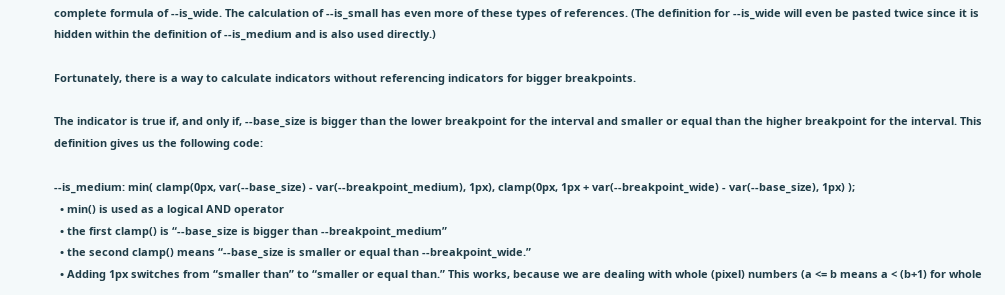complete formula of --is_wide. The calculation of --is_small has even more of these types of references. (The definition for --is_wide will even be pasted twice since it is hidden within the definition of --is_medium and is also used directly.)

Fortunately, there is a way to calculate indicators without referencing indicators for bigger breakpoints.

The indicator is true if, and only if, --base_size is bigger than the lower breakpoint for the interval and smaller or equal than the higher breakpoint for the interval. This definition gives us the following code:

--is_medium: min( clamp(0px, var(--base_size) - var(--breakpoint_medium), 1px), clamp(0px, 1px + var(--breakpoint_wide) - var(--base_size), 1px) );
  • min() is used as a logical AND operator
  • the first clamp() is “--base_size is bigger than --breakpoint_medium”
  • the second clamp() means “--base_size is smaller or equal than --breakpoint_wide.”
  • Adding 1px switches from “smaller than” to “smaller or equal than.” This works, because we are dealing with whole (pixel) numbers (a <= b means a < (b+1) for whole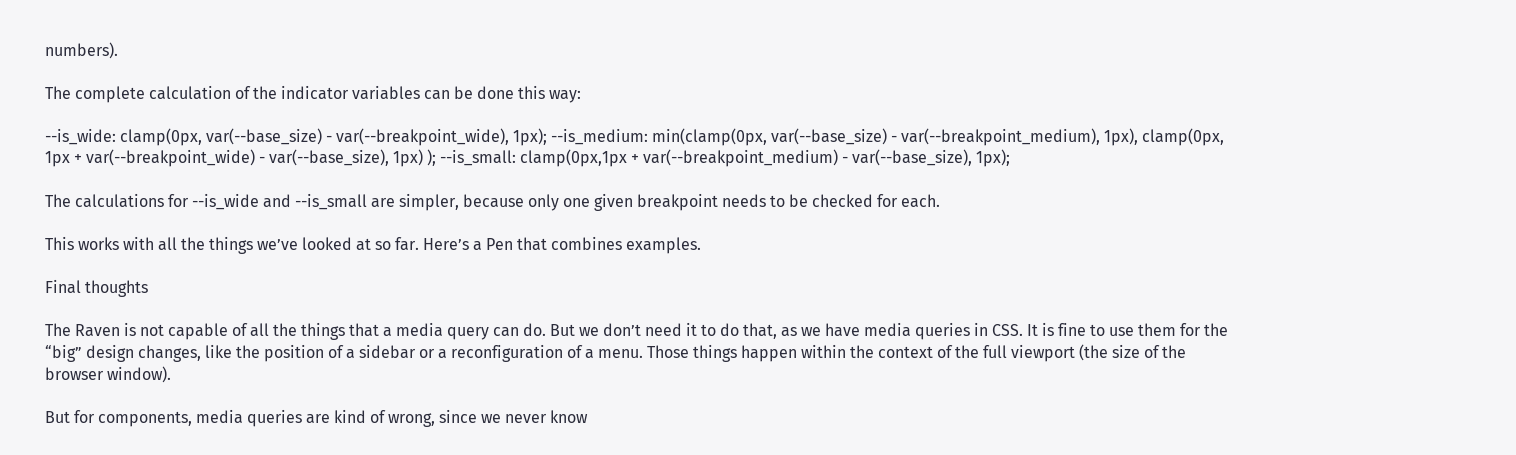numbers).

The complete calculation of the indicator variables can be done this way:

--is_wide: clamp(0px, var(--base_size) - var(--breakpoint_wide), 1px); --is_medium: min(clamp(0px, var(--base_size) - var(--breakpoint_medium), 1px), clamp(0px, 1px + var(--breakpoint_wide) - var(--base_size), 1px) ); --is_small: clamp(0px,1px + var(--breakpoint_medium) - var(--base_size), 1px);

The calculations for --is_wide and --is_small are simpler, because only one given breakpoint needs to be checked for each.

This works with all the things we’ve looked at so far. Here’s a Pen that combines examples.

Final thoughts

The Raven is not capable of all the things that a media query can do. But we don’t need it to do that, as we have media queries in CSS. It is fine to use them for the “big” design changes, like the position of a sidebar or a reconfiguration of a menu. Those things happen within the context of the full viewport (the size of the browser window).

But for components, media queries are kind of wrong, since we never know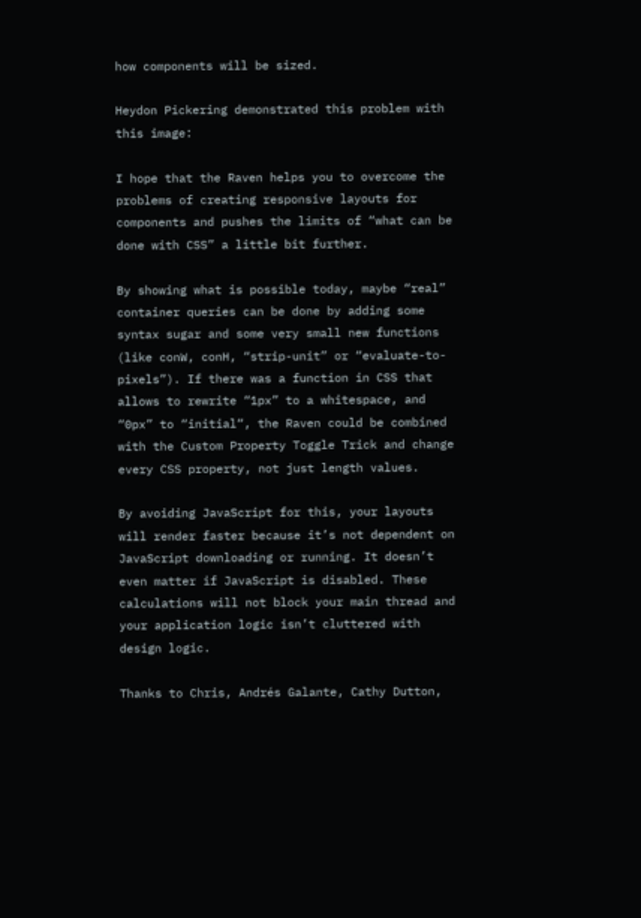how components will be sized.

Heydon Pickering demonstrated this problem with this image:

I hope that the Raven helps you to overcome the problems of creating responsive layouts for components and pushes the limits of “what can be done with CSS” a little bit further.

By showing what is possible today, maybe “real” container queries can be done by adding some syntax sugar and some very small new functions (like conW, conH, “strip-unit” or “evaluate-to-pixels”). If there was a function in CSS that allows to rewrite “1px” to a whitespace, and “0px” to “initial“, the Raven could be combined with the Custom Property Toggle Trick and change every CSS property, not just length values.

By avoiding JavaScript for this, your layouts will render faster because it’s not dependent on JavaScript downloading or running. It doesn’t even matter if JavaScript is disabled. These calculations will not block your main thread and your application logic isn’t cluttered with design logic.

Thanks to Chris, Andrés Galante, Cathy Dutton,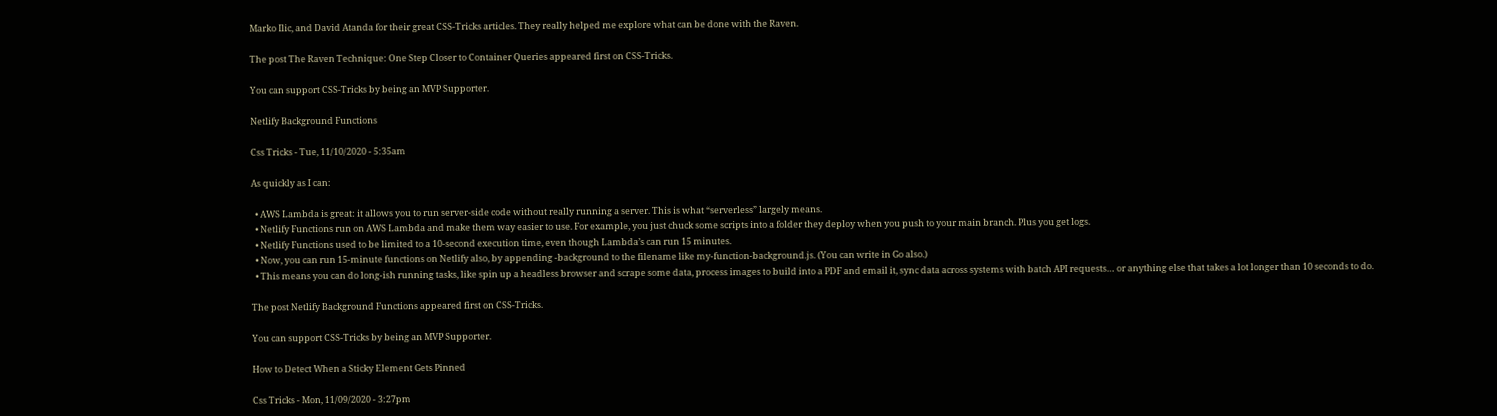Marko Ilic, and David Atanda for their great CSS-Tricks articles. They really helped me explore what can be done with the Raven.

The post The Raven Technique: One Step Closer to Container Queries appeared first on CSS-Tricks.

You can support CSS-Tricks by being an MVP Supporter.

Netlify Background Functions

Css Tricks - Tue, 11/10/2020 - 5:35am

As quickly as I can:

  • AWS Lambda is great: it allows you to run server-side code without really running a server. This is what “serverless” largely means.
  • Netlify Functions run on AWS Lambda and make them way easier to use. For example, you just chuck some scripts into a folder they deploy when you push to your main branch. Plus you get logs.
  • Netlify Functions used to be limited to a 10-second execution time, even though Lambda’s can run 15 minutes.
  • Now, you can run 15-minute functions on Netlify also, by appending -background to the filename like my-function-background.js. (You can write in Go also.)
  • This means you can do long-ish running tasks, like spin up a headless browser and scrape some data, process images to build into a PDF and email it, sync data across systems with batch API requests… or anything else that takes a lot longer than 10 seconds to do.

The post Netlify Background Functions appeared first on CSS-Tricks.

You can support CSS-Tricks by being an MVP Supporter.

How to Detect When a Sticky Element Gets Pinned

Css Tricks - Mon, 11/09/2020 - 3:27pm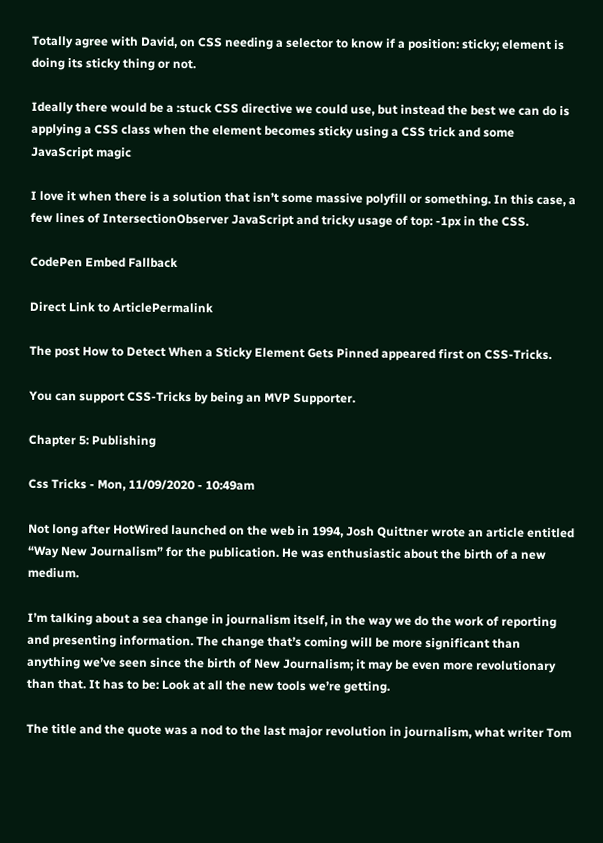Totally agree with David, on CSS needing a selector to know if a position: sticky; element is doing its sticky thing or not.

Ideally there would be a :stuck CSS directive we could use, but instead the best we can do is applying a CSS class when the element becomes sticky using a CSS trick and some JavaScript magic

I love it when there is a solution that isn’t some massive polyfill or something. In this case, a few lines of IntersectionObserver JavaScript and tricky usage of top: -1px in the CSS.

CodePen Embed Fallback

Direct Link to ArticlePermalink

The post How to Detect When a Sticky Element Gets Pinned appeared first on CSS-Tricks.

You can support CSS-Tricks by being an MVP Supporter.

Chapter 5: Publishing

Css Tricks - Mon, 11/09/2020 - 10:49am

Not long after HotWired launched on the web in 1994, Josh Quittner wrote an article entitled “Way New Journalism” for the publication. He was enthusiastic about the birth of a new medium.

I’m talking about a sea change in journalism itself, in the way we do the work of reporting and presenting information. The change that’s coming will be more significant than anything we’ve seen since the birth of New Journalism; it may be even more revolutionary than that. It has to be: Look at all the new tools we’re getting.

The title and the quote was a nod to the last major revolution in journalism, what writer Tom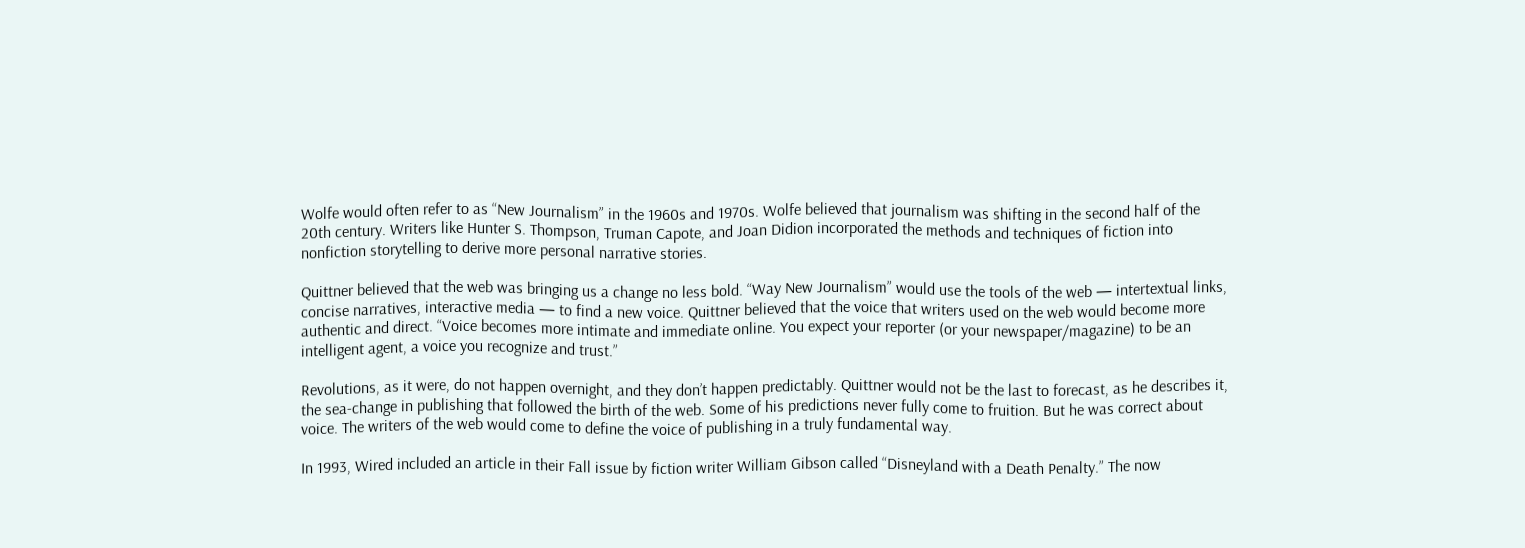Wolfe would often refer to as “New Journalism” in the 1960s and 1970s. Wolfe believed that journalism was shifting in the second half of the 20th century. Writers like Hunter S. Thompson, Truman Capote, and Joan Didion incorporated the methods and techniques of fiction into nonfiction storytelling to derive more personal narrative stories.

Quittner believed that the web was bringing us a change no less bold. “Way New Journalism” would use the tools of the web — intertextual links, concise narratives, interactive media — to find a new voice. Quittner believed that the voice that writers used on the web would become more authentic and direct. “Voice becomes more intimate and immediate online. You expect your reporter (or your newspaper/magazine) to be an intelligent agent, a voice you recognize and trust.”

Revolutions, as it were, do not happen overnight, and they don’t happen predictably. Quittner would not be the last to forecast, as he describes it, the sea-change in publishing that followed the birth of the web. Some of his predictions never fully come to fruition. But he was correct about voice. The writers of the web would come to define the voice of publishing in a truly fundamental way.

In 1993, Wired included an article in their Fall issue by fiction writer William Gibson called “Disneyland with a Death Penalty.” The now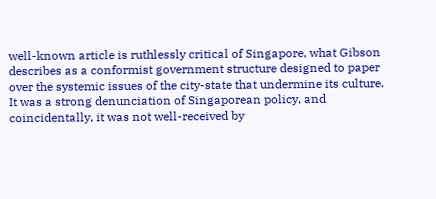well-known article is ruthlessly critical of Singapore, what Gibson describes as a conformist government structure designed to paper over the systemic issues of the city-state that undermine its culture. It was a strong denunciation of Singaporean policy, and coincidentally, it was not well-received by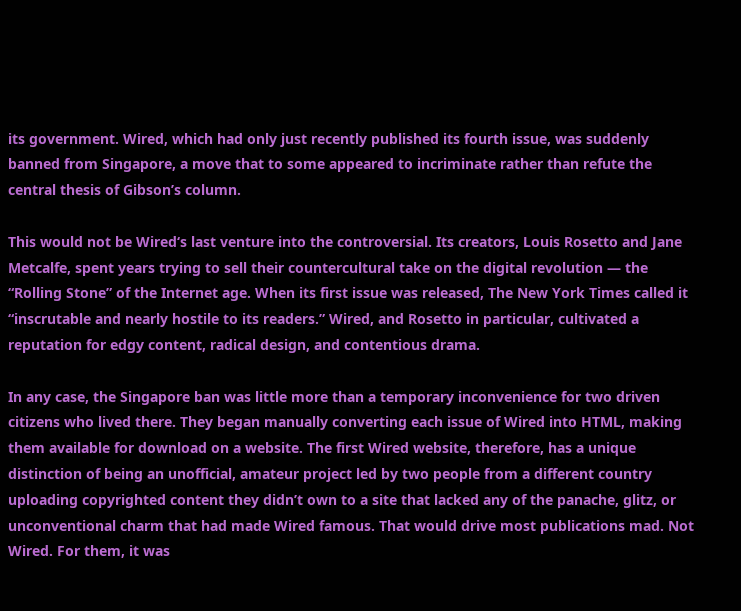its government. Wired, which had only just recently published its fourth issue, was suddenly banned from Singapore, a move that to some appeared to incriminate rather than refute the central thesis of Gibson’s column.

This would not be Wired‘s last venture into the controversial. Its creators, Louis Rosetto and Jane Metcalfe, spent years trying to sell their countercultural take on the digital revolution — the “Rolling Stone” of the Internet age. When its first issue was released, The New York Times called it “inscrutable and nearly hostile to its readers.” Wired, and Rosetto in particular, cultivated a reputation for edgy content, radical design, and contentious drama.

In any case, the Singapore ban was little more than a temporary inconvenience for two driven citizens who lived there. They began manually converting each issue of Wired into HTML, making them available for download on a website. The first Wired website, therefore, has a unique distinction of being an unofficial, amateur project led by two people from a different country uploading copyrighted content they didn’t own to a site that lacked any of the panache, glitz, or unconventional charm that had made Wired famous. That would drive most publications mad. Not Wired. For them, it was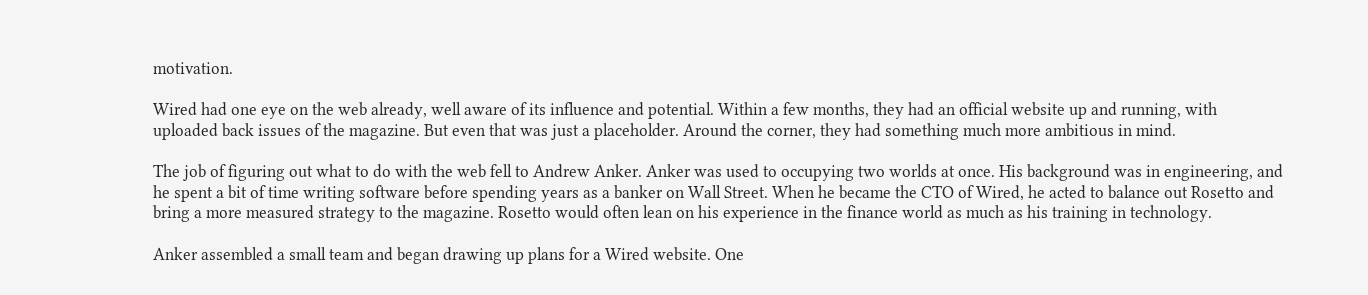motivation.

Wired had one eye on the web already, well aware of its influence and potential. Within a few months, they had an official website up and running, with uploaded back issues of the magazine. But even that was just a placeholder. Around the corner, they had something much more ambitious in mind.

The job of figuring out what to do with the web fell to Andrew Anker. Anker was used to occupying two worlds at once. His background was in engineering, and he spent a bit of time writing software before spending years as a banker on Wall Street. When he became the CTO of Wired, he acted to balance out Rosetto and bring a more measured strategy to the magazine. Rosetto would often lean on his experience in the finance world as much as his training in technology.

Anker assembled a small team and began drawing up plans for a Wired website. One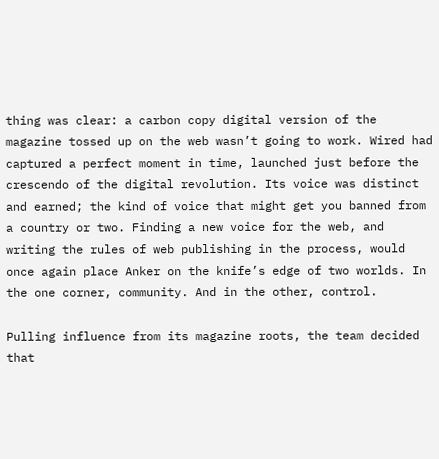thing was clear: a carbon copy digital version of the magazine tossed up on the web wasn’t going to work. Wired had captured a perfect moment in time, launched just before the crescendo of the digital revolution. Its voice was distinct and earned; the kind of voice that might get you banned from a country or two. Finding a new voice for the web, and writing the rules of web publishing in the process, would once again place Anker on the knife’s edge of two worlds. In the one corner, community. And in the other, control.

Pulling influence from its magazine roots, the team decided that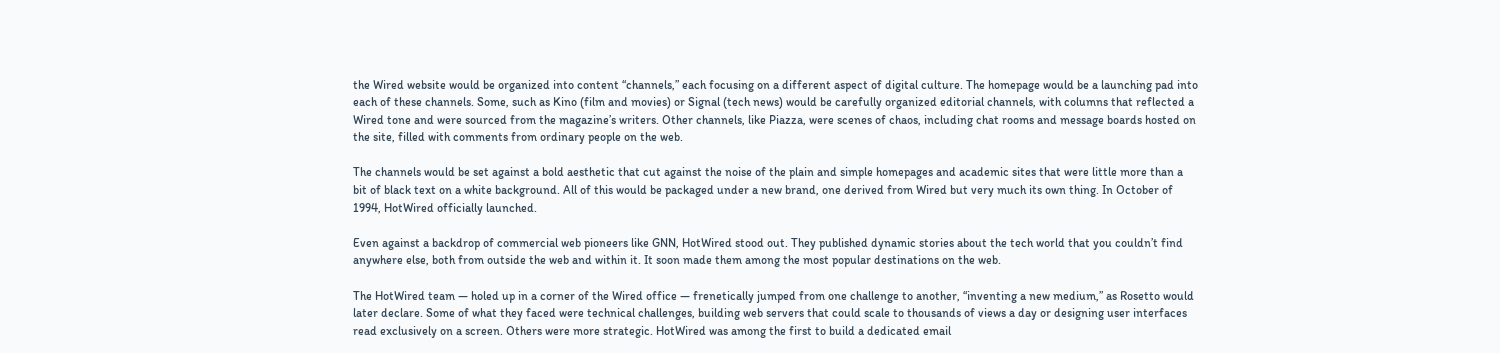the Wired website would be organized into content “channels,” each focusing on a different aspect of digital culture. The homepage would be a launching pad into each of these channels. Some, such as Kino (film and movies) or Signal (tech news) would be carefully organized editorial channels, with columns that reflected a Wired tone and were sourced from the magazine’s writers. Other channels, like Piazza, were scenes of chaos, including chat rooms and message boards hosted on the site, filled with comments from ordinary people on the web.

The channels would be set against a bold aesthetic that cut against the noise of the plain and simple homepages and academic sites that were little more than a bit of black text on a white background. All of this would be packaged under a new brand, one derived from Wired but very much its own thing. In October of 1994, HotWired officially launched.

Even against a backdrop of commercial web pioneers like GNN, HotWired stood out. They published dynamic stories about the tech world that you couldn’t find anywhere else, both from outside the web and within it. It soon made them among the most popular destinations on the web.

The HotWired team — holed up in a corner of the Wired office — frenetically jumped from one challenge to another, “inventing a new medium,” as Rosetto would later declare. Some of what they faced were technical challenges, building web servers that could scale to thousands of views a day or designing user interfaces read exclusively on a screen. Others were more strategic. HotWired was among the first to build a dedicated email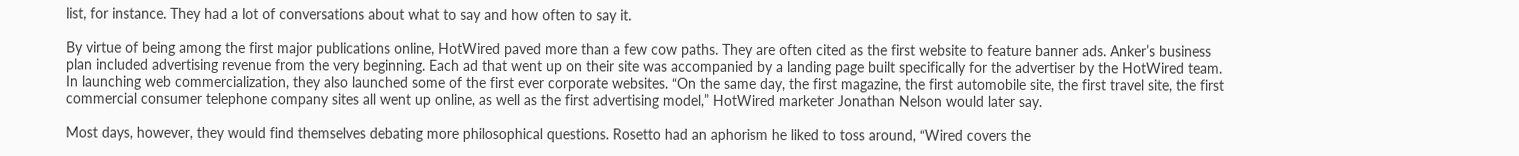list, for instance. They had a lot of conversations about what to say and how often to say it.

By virtue of being among the first major publications online, HotWired paved more than a few cow paths. They are often cited as the first website to feature banner ads. Anker’s business plan included advertising revenue from the very beginning. Each ad that went up on their site was accompanied by a landing page built specifically for the advertiser by the HotWired team. In launching web commercialization, they also launched some of the first ever corporate websites. “On the same day, the first magazine, the first automobile site, the first travel site, the first commercial consumer telephone company sites all went up online, as well as the first advertising model,” HotWired marketer Jonathan Nelson would later say.

Most days, however, they would find themselves debating more philosophical questions. Rosetto had an aphorism he liked to toss around, “Wired covers the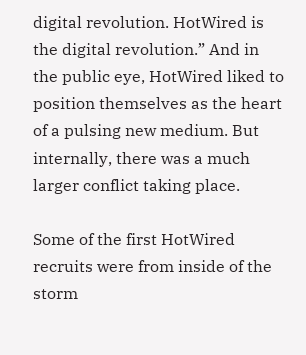digital revolution. HotWired is the digital revolution.” And in the public eye, HotWired liked to position themselves as the heart of a pulsing new medium. But internally, there was a much larger conflict taking place.

Some of the first HotWired recruits were from inside of the storm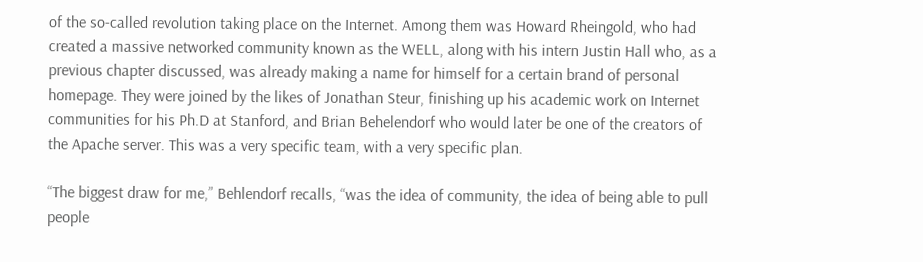of the so-called revolution taking place on the Internet. Among them was Howard Rheingold, who had created a massive networked community known as the WELL, along with his intern Justin Hall who, as a previous chapter discussed, was already making a name for himself for a certain brand of personal homepage. They were joined by the likes of Jonathan Steur, finishing up his academic work on Internet communities for his Ph.D at Stanford, and Brian Behelendorf who would later be one of the creators of the Apache server. This was a very specific team, with a very specific plan.

“The biggest draw for me,” Behlendorf recalls, “was the idea of community, the idea of being able to pull people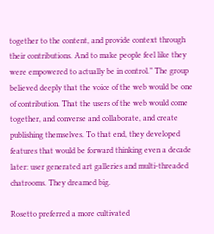together to the content, and provide context through their contributions. And to make people feel like they were empowered to actually be in control.” The group believed deeply that the voice of the web would be one of contribution. That the users of the web would come together, and converse and collaborate, and create publishing themselves. To that end, they developed features that would be forward thinking even a decade later: user generated art galleries and multi-threaded chatrooms. They dreamed big.

Rosetto preferred a more cultivated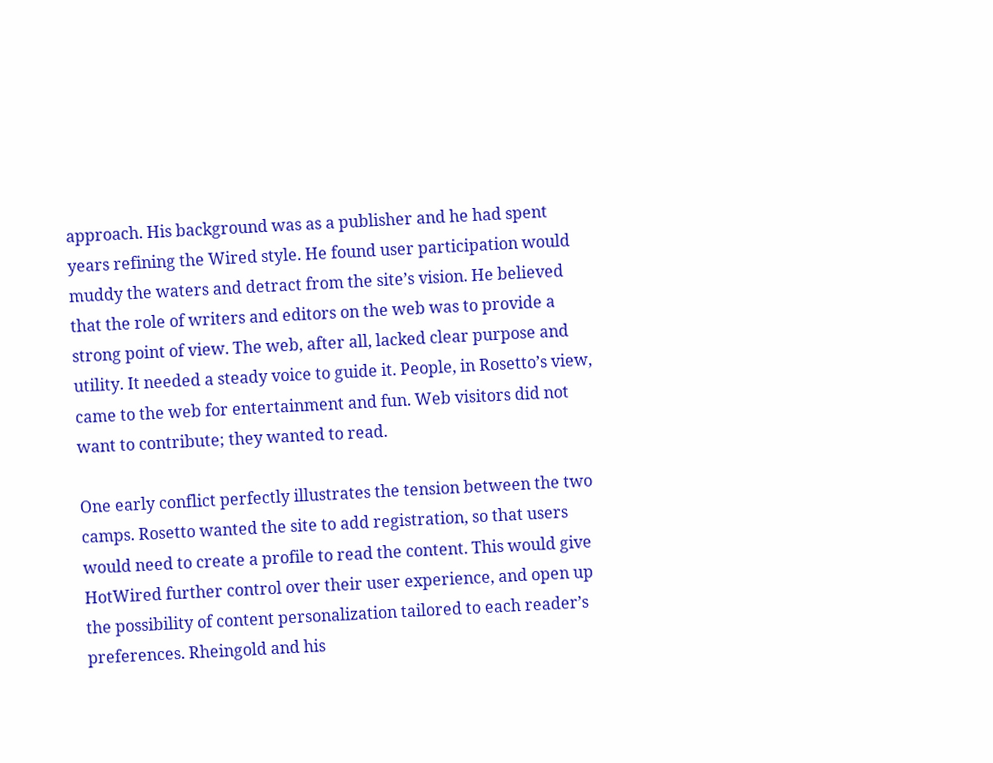approach. His background was as a publisher and he had spent years refining the Wired style. He found user participation would muddy the waters and detract from the site’s vision. He believed that the role of writers and editors on the web was to provide a strong point of view. The web, after all, lacked clear purpose and utility. It needed a steady voice to guide it. People, in Rosetto’s view, came to the web for entertainment and fun. Web visitors did not want to contribute; they wanted to read.

One early conflict perfectly illustrates the tension between the two camps. Rosetto wanted the site to add registration, so that users would need to create a profile to read the content. This would give HotWired further control over their user experience, and open up the possibility of content personalization tailored to each reader’s preferences. Rheingold and his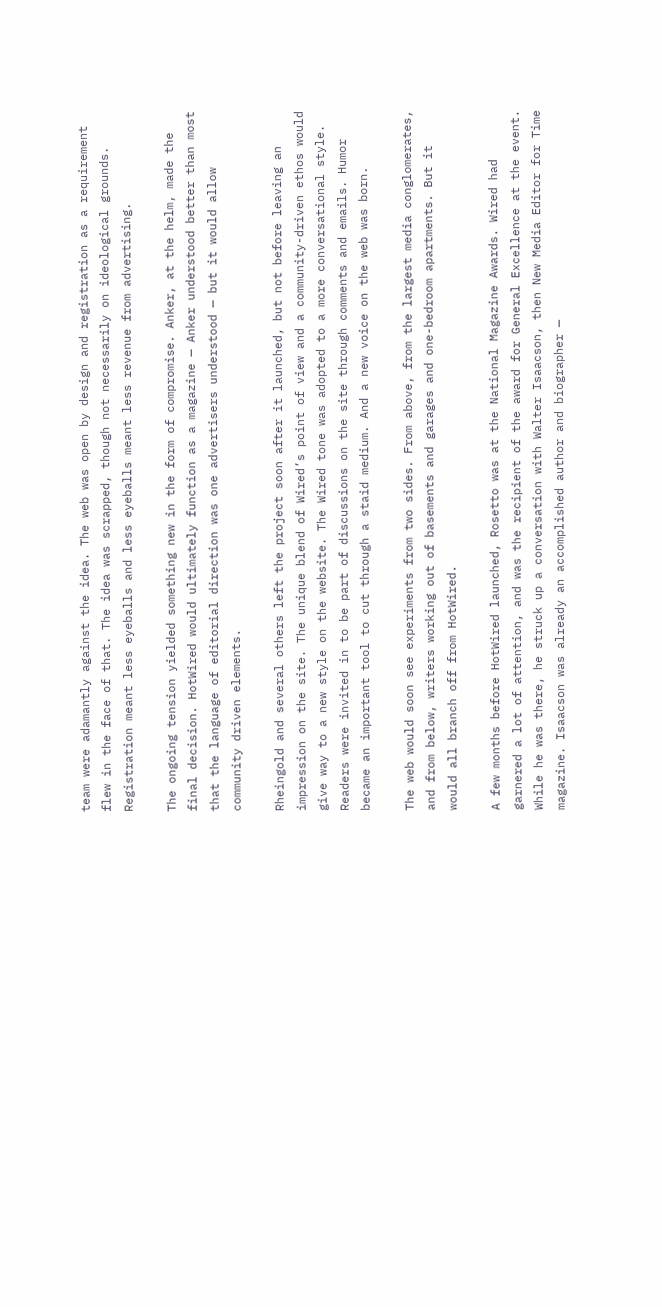team were adamantly against the idea. The web was open by design and registration as a requirement flew in the face of that. The idea was scrapped, though not necessarily on ideological grounds. Registration meant less eyeballs and less eyeballs meant less revenue from advertising.

The ongoing tension yielded something new in the form of compromise. Anker, at the helm, made the final decision. HotWired would ultimately function as a magazine — Anker understood better than most that the language of editorial direction was one advertisers understood — but it would allow community driven elements.

Rheingold and several others left the project soon after it launched, but not before leaving an impression on the site. The unique blend of Wired’s point of view and a community-driven ethos would give way to a new style on the website. The Wired tone was adopted to a more conversational style. Readers were invited in to be part of discussions on the site through comments and emails. Humor became an important tool to cut through a staid medium. And a new voice on the web was born.

The web would soon see experiments from two sides. From above, from the largest media conglomerates, and from below, writers working out of basements and garages and one-bedroom apartments. But it would all branch off from HotWired.

A few months before HotWired launched, Rosetto was at the National Magazine Awards. Wired had garnered a lot of attention, and was the recipient of the award for General Excellence at the event. While he was there, he struck up a conversation with Walter Isaacson, then New Media Editor for Time magazine. Isaacson was already an accomplished author and biographer —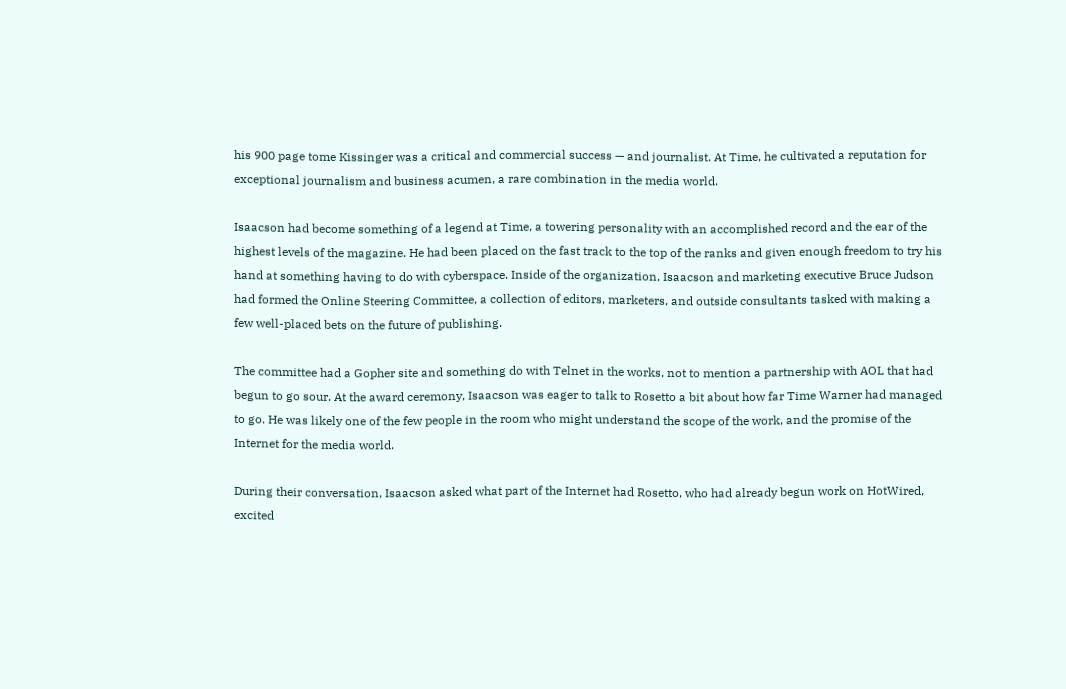his 900 page tome Kissinger was a critical and commercial success — and journalist. At Time, he cultivated a reputation for exceptional journalism and business acumen, a rare combination in the media world.

Isaacson had become something of a legend at Time, a towering personality with an accomplished record and the ear of the highest levels of the magazine. He had been placed on the fast track to the top of the ranks and given enough freedom to try his hand at something having to do with cyberspace. Inside of the organization, Isaacson and marketing executive Bruce Judson had formed the Online Steering Committee, a collection of editors, marketers, and outside consultants tasked with making a few well-placed bets on the future of publishing.

The committee had a Gopher site and something do with Telnet in the works, not to mention a partnership with AOL that had begun to go sour. At the award ceremony, Isaacson was eager to talk to Rosetto a bit about how far Time Warner had managed to go. He was likely one of the few people in the room who might understand the scope of the work, and the promise of the Internet for the media world.

During their conversation, Isaacson asked what part of the Internet had Rosetto, who had already begun work on HotWired, excited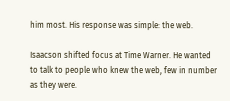him most. His response was simple: the web.

Isaacson shifted focus at Time Warner. He wanted to talk to people who knew the web, few in number as they were.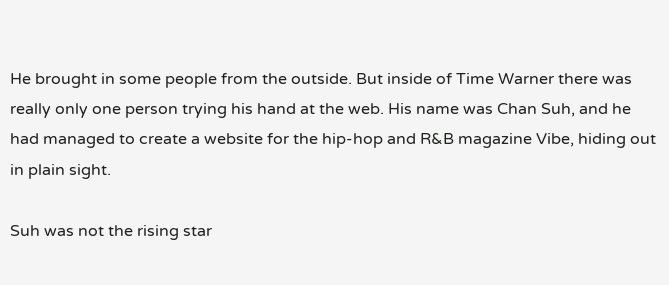He brought in some people from the outside. But inside of Time Warner there was really only one person trying his hand at the web. His name was Chan Suh, and he had managed to create a website for the hip-hop and R&B magazine Vibe, hiding out in plain sight.

Suh was not the rising star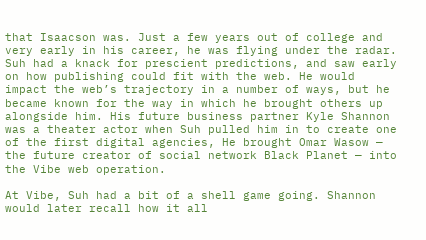that Isaacson was. Just a few years out of college and very early in his career, he was flying under the radar. Suh had a knack for prescient predictions, and saw early on how publishing could fit with the web. He would impact the web’s trajectory in a number of ways, but he became known for the way in which he brought others up alongside him. His future business partner Kyle Shannon was a theater actor when Suh pulled him in to create one of the first digital agencies, He brought Omar Wasow — the future creator of social network Black Planet — into the Vibe web operation.

At Vibe, Suh had a bit of a shell game going. Shannon would later recall how it all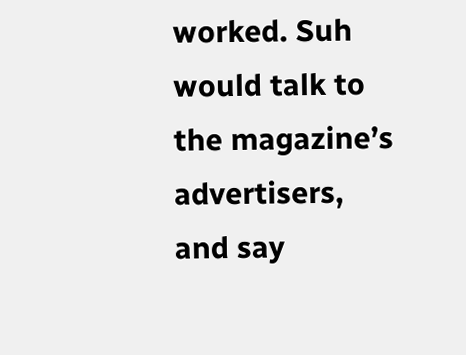worked. Suh would talk to the magazine’s advertisers, and say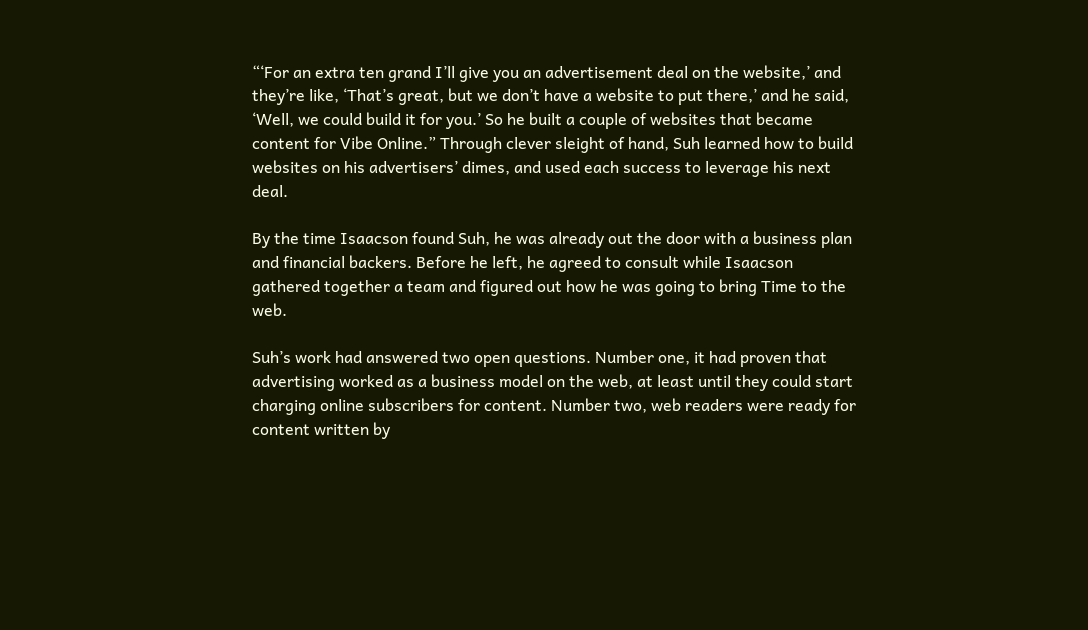“‘For an extra ten grand I’ll give you an advertisement deal on the website,’ and they’re like, ‘That’s great, but we don’t have a website to put there,’ and he said, ‘Well, we could build it for you.’ So he built a couple of websites that became content for Vibe Online.” Through clever sleight of hand, Suh learned how to build websites on his advertisers’ dimes, and used each success to leverage his next deal.

By the time Isaacson found Suh, he was already out the door with a business plan and financial backers. Before he left, he agreed to consult while Isaacson gathered together a team and figured out how he was going to bring Time to the web.

Suh’s work had answered two open questions. Number one, it had proven that advertising worked as a business model on the web, at least until they could start charging online subscribers for content. Number two, web readers were ready for content written by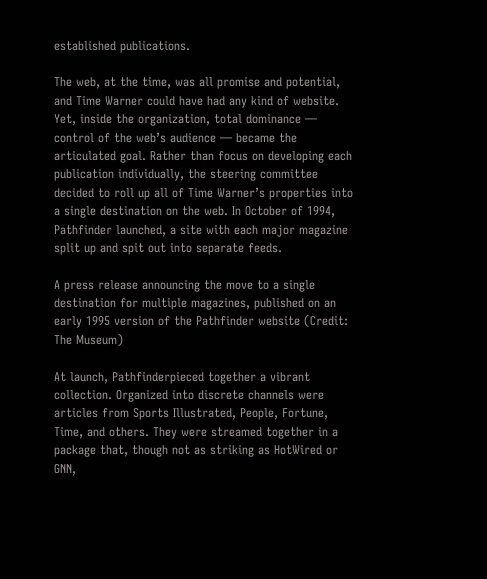established publications.

The web, at the time, was all promise and potential, and Time Warner could have had any kind of website. Yet, inside the organization, total dominance — control of the web’s audience — became the articulated goal. Rather than focus on developing each publication individually, the steering committee decided to roll up all of Time Warner’s properties into a single destination on the web. In October of 1994, Pathfinder launched, a site with each major magazine split up and spit out into separate feeds.

A press release announcing the move to a single destination for multiple magazines, published on an early 1995 version of the Pathfinder website (Credit: The Museum)

At launch, Pathfinderpieced together a vibrant collection. Organized into discrete channels were articles from Sports Illustrated, People, Fortune, Time, and others. They were streamed together in a package that, though not as striking as HotWired or GNN,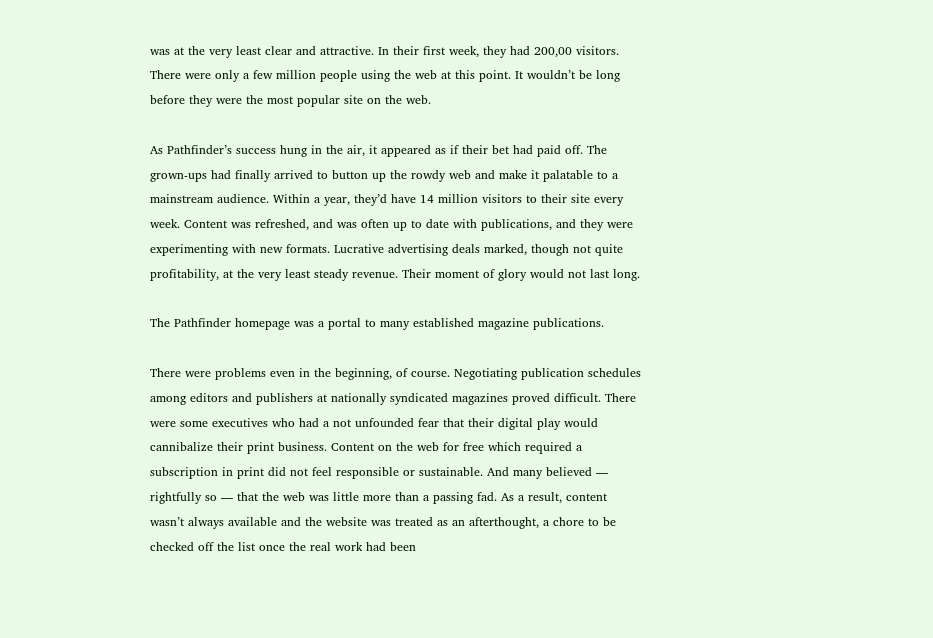was at the very least clear and attractive. In their first week, they had 200,00 visitors. There were only a few million people using the web at this point. It wouldn’t be long before they were the most popular site on the web.

As Pathfinder’s success hung in the air, it appeared as if their bet had paid off. The grown-ups had finally arrived to button up the rowdy web and make it palatable to a mainstream audience. Within a year, they’d have 14 million visitors to their site every week. Content was refreshed, and was often up to date with publications, and they were experimenting with new formats. Lucrative advertising deals marked, though not quite profitability, at the very least steady revenue. Their moment of glory would not last long.

The Pathfinder homepage was a portal to many established magazine publications.

There were problems even in the beginning, of course. Negotiating publication schedules among editors and publishers at nationally syndicated magazines proved difficult. There were some executives who had a not unfounded fear that their digital play would cannibalize their print business. Content on the web for free which required a subscription in print did not feel responsible or sustainable. And many believed — rightfully so — that the web was little more than a passing fad. As a result, content wasn’t always available and the website was treated as an afterthought, a chore to be checked off the list once the real work had been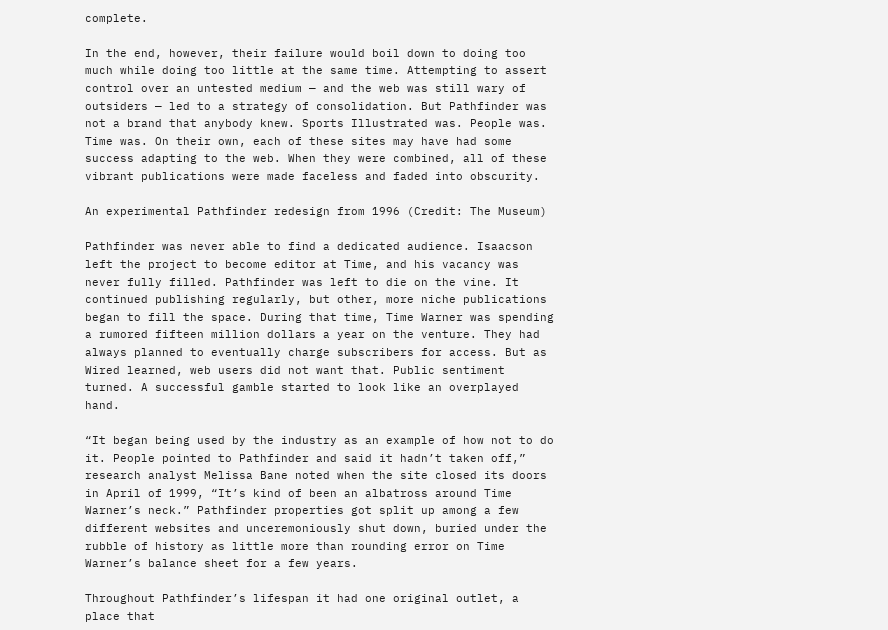complete.

In the end, however, their failure would boil down to doing too much while doing too little at the same time. Attempting to assert control over an untested medium — and the web was still wary of outsiders — led to a strategy of consolidation. But Pathfinder was not a brand that anybody knew. Sports Illustrated was. People was. Time was. On their own, each of these sites may have had some success adapting to the web. When they were combined, all of these vibrant publications were made faceless and faded into obscurity.

An experimental Pathfinder redesign from 1996 (Credit: The Museum)

Pathfinder was never able to find a dedicated audience. Isaacson left the project to become editor at Time, and his vacancy was never fully filled. Pathfinder was left to die on the vine. It continued publishing regularly, but other, more niche publications began to fill the space. During that time, Time Warner was spending a rumored fifteen million dollars a year on the venture. They had always planned to eventually charge subscribers for access. But as Wired learned, web users did not want that. Public sentiment turned. A successful gamble started to look like an overplayed hand.

“It began being used by the industry as an example of how not to do it. People pointed to Pathfinder and said it hadn’t taken off,” research analyst Melissa Bane noted when the site closed its doors in April of 1999, “It’s kind of been an albatross around Time Warner’s neck.” Pathfinder properties got split up among a few different websites and unceremoniously shut down, buried under the rubble of history as little more than rounding error on Time Warner’s balance sheet for a few years.

Throughout Pathfinder’s lifespan it had one original outlet, a place that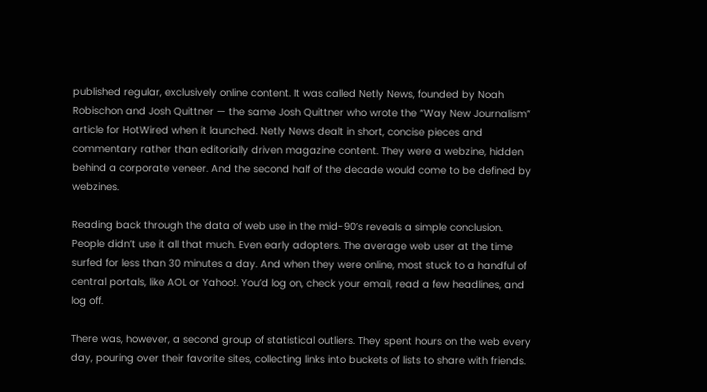published regular, exclusively online content. It was called Netly News, founded by Noah Robischon and Josh Quittner — the same Josh Quittner who wrote the “Way New Journalism” article for HotWired when it launched. Netly News dealt in short, concise pieces and commentary rather than editorially driven magazine content. They were a webzine, hidden behind a corporate veneer. And the second half of the decade would come to be defined by webzines.

Reading back through the data of web use in the mid-90’s reveals a simple conclusion. People didn’t use it all that much. Even early adopters. The average web user at the time surfed for less than 30 minutes a day. And when they were online, most stuck to a handful of central portals, like AOL or Yahoo!. You’d log on, check your email, read a few headlines, and log off.

There was, however, a second group of statistical outliers. They spent hours on the web every day, pouring over their favorite sites, collecting links into buckets of lists to share with friends.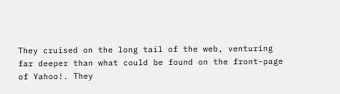They cruised on the long tail of the web, venturing far deeper than what could be found on the front-page of Yahoo!. They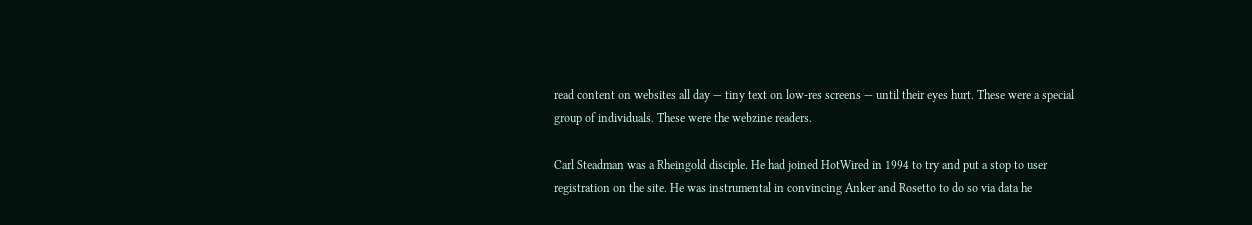read content on websites all day — tiny text on low-res screens — until their eyes hurt. These were a special group of individuals. These were the webzine readers.

Carl Steadman was a Rheingold disciple. He had joined HotWired in 1994 to try and put a stop to user registration on the site. He was instrumental in convincing Anker and Rosetto to do so via data he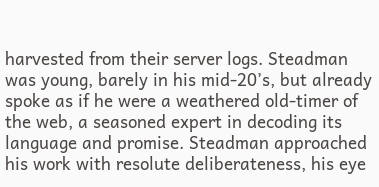harvested from their server logs. Steadman was young, barely in his mid-20’s, but already spoke as if he were a weathered old-timer of the web, a seasoned expert in decoding its language and promise. Steadman approached his work with resolute deliberateness, his eye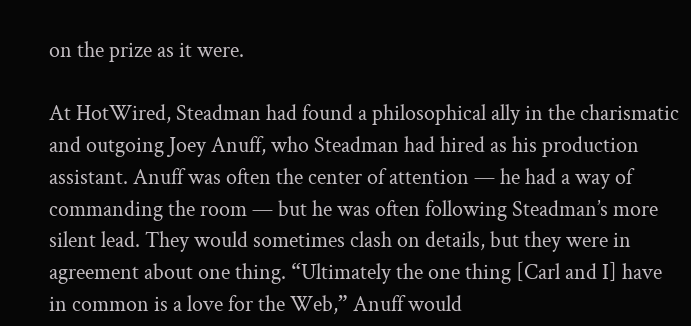on the prize as it were.

At HotWired, Steadman had found a philosophical ally in the charismatic and outgoing Joey Anuff, who Steadman had hired as his production assistant. Anuff was often the center of attention — he had a way of commanding the room — but he was often following Steadman’s more silent lead. They would sometimes clash on details, but they were in agreement about one thing. “Ultimately the one thing [Carl and I] have in common is a love for the Web,” Anuff would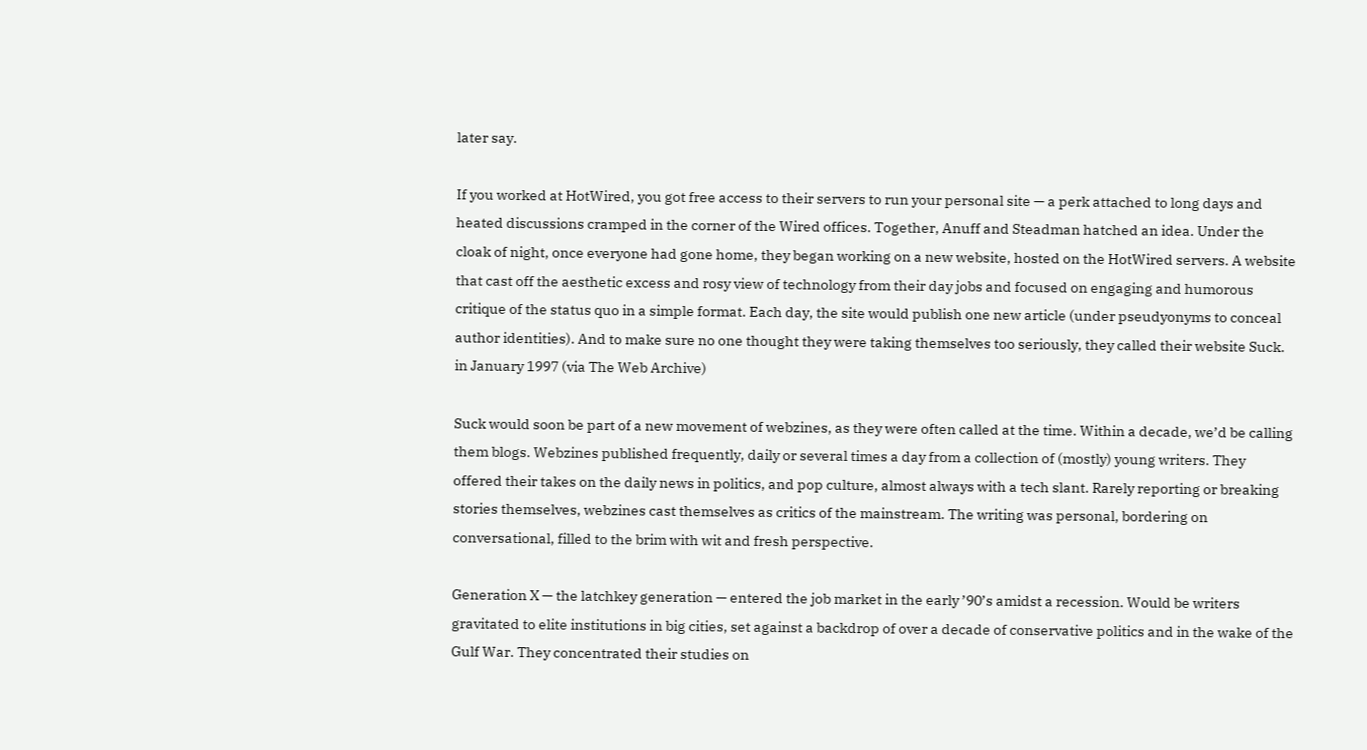later say.

If you worked at HotWired, you got free access to their servers to run your personal site — a perk attached to long days and heated discussions cramped in the corner of the Wired offices. Together, Anuff and Steadman hatched an idea. Under the cloak of night, once everyone had gone home, they began working on a new website, hosted on the HotWired servers. A website that cast off the aesthetic excess and rosy view of technology from their day jobs and focused on engaging and humorous critique of the status quo in a simple format. Each day, the site would publish one new article (under pseudyonyms to conceal author identities). And to make sure no one thought they were taking themselves too seriously, they called their website Suck. in January 1997 (via The Web Archive)

Suck would soon be part of a new movement of webzines, as they were often called at the time. Within a decade, we’d be calling them blogs. Webzines published frequently, daily or several times a day from a collection of (mostly) young writers. They offered their takes on the daily news in politics, and pop culture, almost always with a tech slant. Rarely reporting or breaking stories themselves, webzines cast themselves as critics of the mainstream. The writing was personal, bordering on conversational, filled to the brim with wit and fresh perspective.

Generation X — the latchkey generation — entered the job market in the early ’90’s amidst a recession. Would be writers gravitated to elite institutions in big cities, set against a backdrop of over a decade of conservative politics and in the wake of the Gulf War. They concentrated their studies on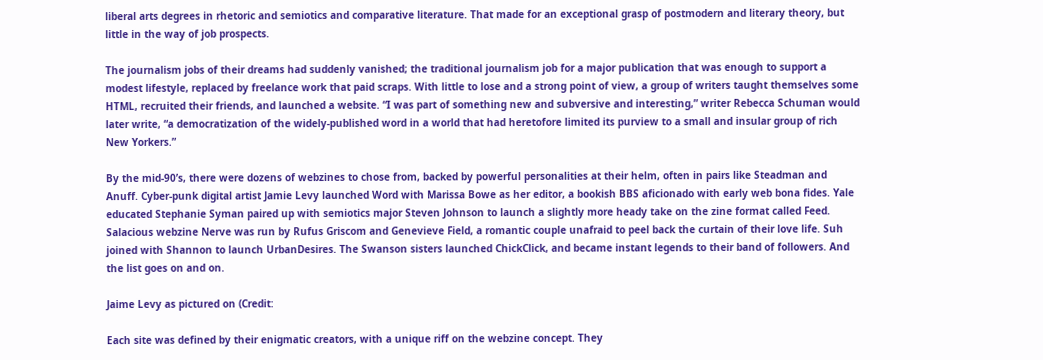liberal arts degrees in rhetoric and semiotics and comparative literature. That made for an exceptional grasp of postmodern and literary theory, but little in the way of job prospects.

The journalism jobs of their dreams had suddenly vanished; the traditional journalism job for a major publication that was enough to support a modest lifestyle, replaced by freelance work that paid scraps. With little to lose and a strong point of view, a group of writers taught themselves some HTML, recruited their friends, and launched a website. “I was part of something new and subversive and interesting,” writer Rebecca Schuman would later write, “a democratization of the widely-published word in a world that had heretofore limited its purview to a small and insular group of rich New Yorkers.”

By the mid-90’s, there were dozens of webzines to chose from, backed by powerful personalities at their helm, often in pairs like Steadman and Anuff. Cyber-punk digital artist Jamie Levy launched Word with Marissa Bowe as her editor, a bookish BBS aficionado with early web bona fides. Yale educated Stephanie Syman paired up with semiotics major Steven Johnson to launch a slightly more heady take on the zine format called Feed. Salacious webzine Nerve was run by Rufus Griscom and Genevieve Field, a romantic couple unafraid to peel back the curtain of their love life. Suh joined with Shannon to launch UrbanDesires. The Swanson sisters launched ChickClick, and became instant legends to their band of followers. And the list goes on and on.

Jaime Levy as pictured on (Credit:

Each site was defined by their enigmatic creators, with a unique riff on the webzine concept. They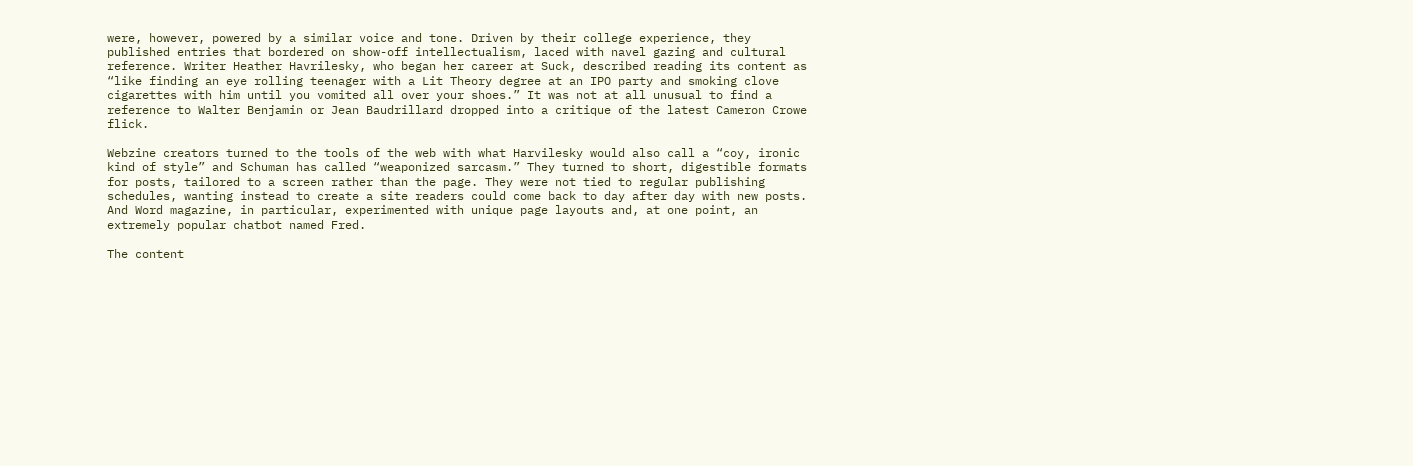were, however, powered by a similar voice and tone. Driven by their college experience, they published entries that bordered on show-off intellectualism, laced with navel gazing and cultural reference. Writer Heather Havrilesky, who began her career at Suck, described reading its content as “like finding an eye rolling teenager with a Lit Theory degree at an IPO party and smoking clove cigarettes with him until you vomited all over your shoes.” It was not at all unusual to find a reference to Walter Benjamin or Jean Baudrillard dropped into a critique of the latest Cameron Crowe flick.

Webzine creators turned to the tools of the web with what Harvilesky would also call a “coy, ironic kind of style” and Schuman has called “weaponized sarcasm.” They turned to short, digestible formats for posts, tailored to a screen rather than the page. They were not tied to regular publishing schedules, wanting instead to create a site readers could come back to day after day with new posts. And Word magazine, in particular, experimented with unique page layouts and, at one point, an extremely popular chatbot named Fred.

The content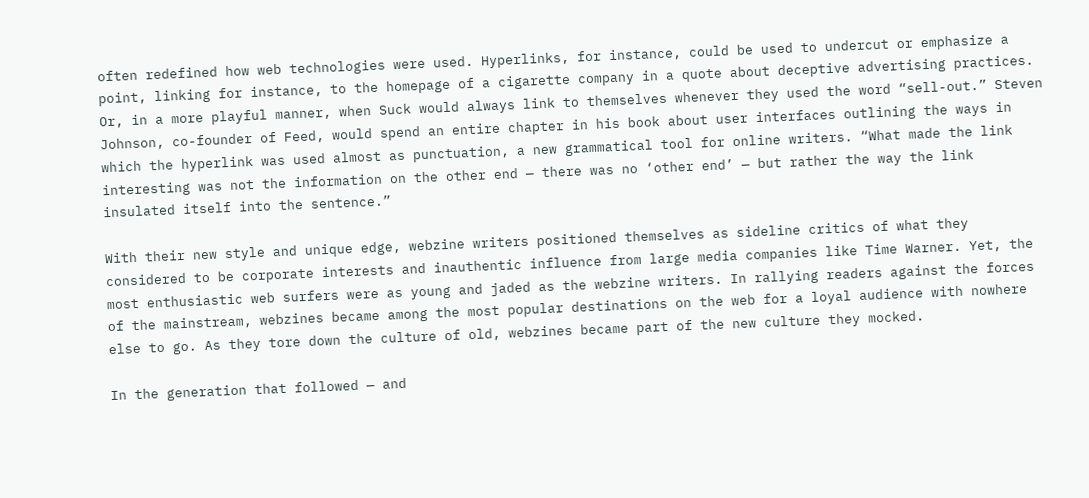often redefined how web technologies were used. Hyperlinks, for instance, could be used to undercut or emphasize a point, linking for instance, to the homepage of a cigarette company in a quote about deceptive advertising practices. Or, in a more playful manner, when Suck would always link to themselves whenever they used the word “sell-out.” Steven Johnson, co-founder of Feed, would spend an entire chapter in his book about user interfaces outlining the ways in which the hyperlink was used almost as punctuation, a new grammatical tool for online writers. “What made the link interesting was not the information on the other end — there was no ‘other end’ — but rather the way the link insulated itself into the sentence.”

With their new style and unique edge, webzine writers positioned themselves as sideline critics of what they considered to be corporate interests and inauthentic influence from large media companies like Time Warner. Yet, the most enthusiastic web surfers were as young and jaded as the webzine writers. In rallying readers against the forces of the mainstream, webzines became among the most popular destinations on the web for a loyal audience with nowhere else to go. As they tore down the culture of old, webzines became part of the new culture they mocked.

In the generation that followed — and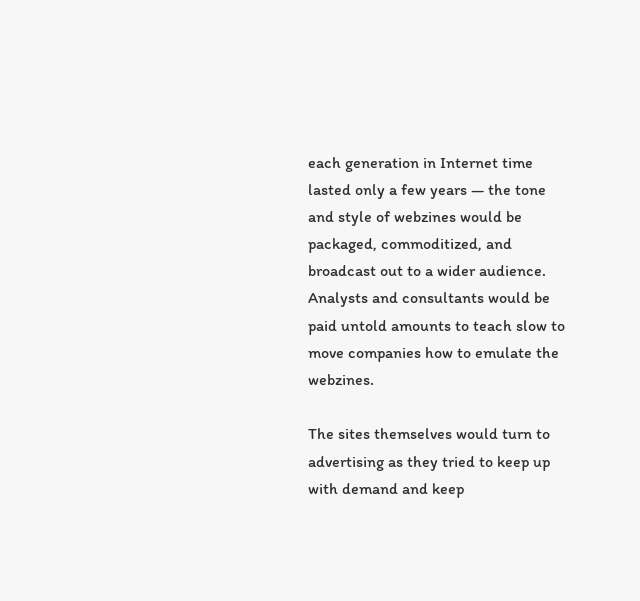each generation in Internet time lasted only a few years — the tone and style of webzines would be packaged, commoditized, and broadcast out to a wider audience. Analysts and consultants would be paid untold amounts to teach slow to move companies how to emulate the webzines.

The sites themselves would turn to advertising as they tried to keep up with demand and keep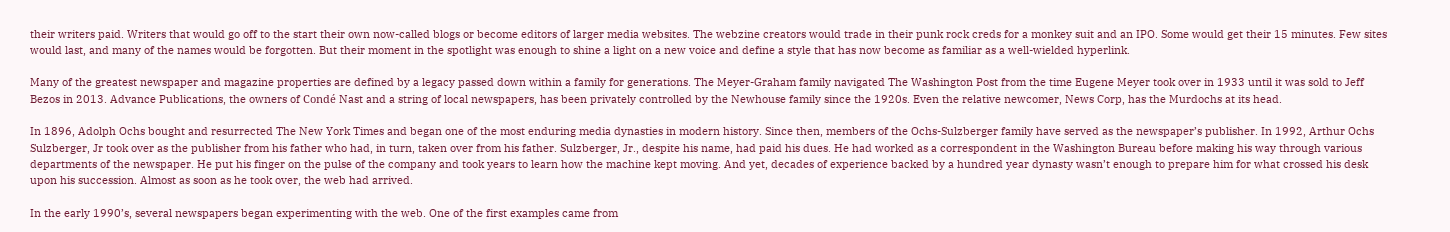their writers paid. Writers that would go off to the start their own now-called blogs or become editors of larger media websites. The webzine creators would trade in their punk rock creds for a monkey suit and an IPO. Some would get their 15 minutes. Few sites would last, and many of the names would be forgotten. But their moment in the spotlight was enough to shine a light on a new voice and define a style that has now become as familiar as a well-wielded hyperlink.

Many of the greatest newspaper and magazine properties are defined by a legacy passed down within a family for generations. The Meyer-Graham family navigated The Washington Post from the time Eugene Meyer took over in 1933 until it was sold to Jeff Bezos in 2013. Advance Publications, the owners of Condé Nast and a string of local newspapers, has been privately controlled by the Newhouse family since the 1920s. Even the relative newcomer, News Corp, has the Murdochs at its head.

In 1896, Adolph Ochs bought and resurrected The New York Times and began one of the most enduring media dynasties in modern history. Since then, members of the Ochs-Sulzberger family have served as the newspaper’s publisher. In 1992, Arthur Ochs Sulzberger, Jr took over as the publisher from his father who had, in turn, taken over from his father. Sulzberger, Jr., despite his name, had paid his dues. He had worked as a correspondent in the Washington Bureau before making his way through various departments of the newspaper. He put his finger on the pulse of the company and took years to learn how the machine kept moving. And yet, decades of experience backed by a hundred year dynasty wasn’t enough to prepare him for what crossed his desk upon his succession. Almost as soon as he took over, the web had arrived.

In the early 1990’s, several newspapers began experimenting with the web. One of the first examples came from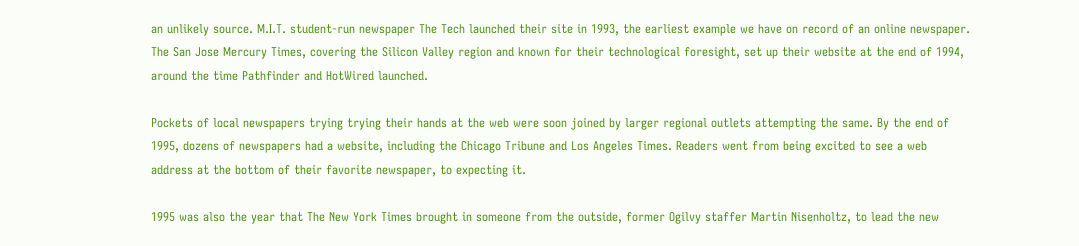an unlikely source. M.I.T. student-run newspaper The Tech launched their site in 1993, the earliest example we have on record of an online newspaper. The San Jose Mercury Times, covering the Silicon Valley region and known for their technological foresight, set up their website at the end of 1994, around the time Pathfinder and HotWired launched.

Pockets of local newspapers trying trying their hands at the web were soon joined by larger regional outlets attempting the same. By the end of 1995, dozens of newspapers had a website, including the Chicago Tribune and Los Angeles Times. Readers went from being excited to see a web address at the bottom of their favorite newspaper, to expecting it.

1995 was also the year that The New York Times brought in someone from the outside, former Ogilvy staffer Martin Nisenholtz, to lead the new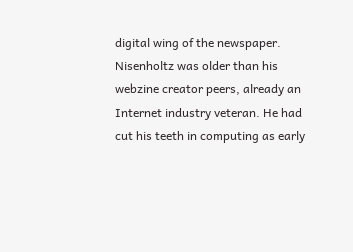digital wing of the newspaper. Nisenholtz was older than his webzine creator peers, already an Internet industry veteran. He had cut his teeth in computing as early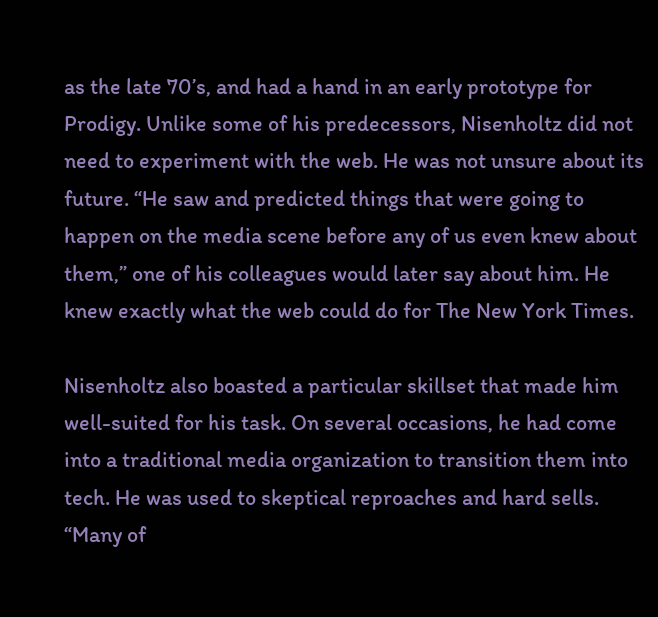as the late 70’s, and had a hand in an early prototype for Prodigy. Unlike some of his predecessors, Nisenholtz did not need to experiment with the web. He was not unsure about its future. “He saw and predicted things that were going to happen on the media scene before any of us even knew about them,” one of his colleagues would later say about him. He knew exactly what the web could do for The New York Times.

Nisenholtz also boasted a particular skillset that made him well-suited for his task. On several occasions, he had come into a traditional media organization to transition them into tech. He was used to skeptical reproaches and hard sells. “Many of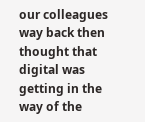our colleagues way back then thought that digital was getting in the way of the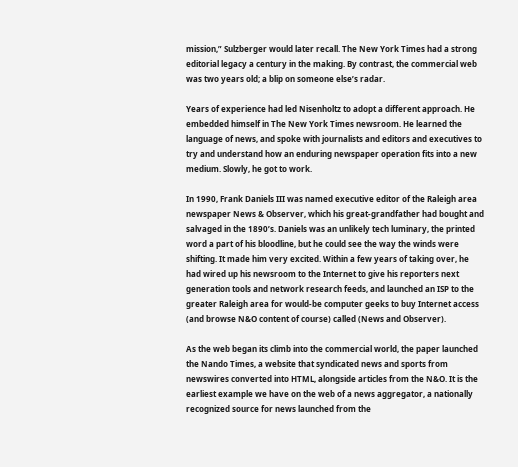mission,” Sulzberger would later recall. The New York Times had a strong editorial legacy a century in the making. By contrast, the commercial web was two years old; a blip on someone else’s radar.

Years of experience had led Nisenholtz to adopt a different approach. He embedded himself in The New York Times newsroom. He learned the language of news, and spoke with journalists and editors and executives to try and understand how an enduring newspaper operation fits into a new medium. Slowly, he got to work.

In 1990, Frank Daniels III was named executive editor of the Raleigh area newspaper News & Observer, which his great-grandfather had bought and salvaged in the 1890’s. Daniels was an unlikely tech luminary, the printed word a part of his bloodline, but he could see the way the winds were shifting. It made him very excited. Within a few years of taking over, he had wired up his newsroom to the Internet to give his reporters next generation tools and network research feeds, and launched an ISP to the greater Raleigh area for would-be computer geeks to buy Internet access (and browse N&O content of course) called (News and Observer).

As the web began its climb into the commercial world, the paper launched the Nando Times, a website that syndicated news and sports from newswires converted into HTML, alongside articles from the N&O. It is the earliest example we have on the web of a news aggregator, a nationally recognized source for news launched from the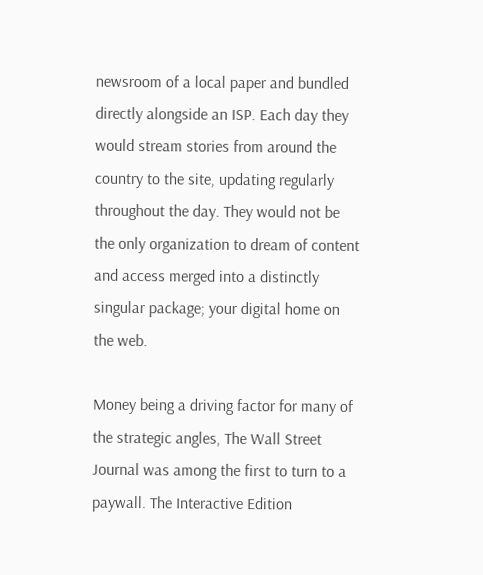newsroom of a local paper and bundled directly alongside an ISP. Each day they would stream stories from around the country to the site, updating regularly throughout the day. They would not be the only organization to dream of content and access merged into a distinctly singular package; your digital home on the web.

Money being a driving factor for many of the strategic angles, The Wall Street Journal was among the first to turn to a paywall. The Interactive Edition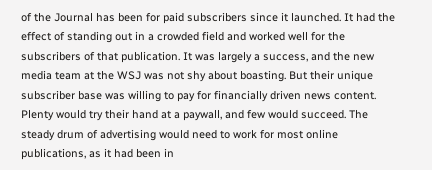of the Journal has been for paid subscribers since it launched. It had the effect of standing out in a crowded field and worked well for the subscribers of that publication. It was largely a success, and the new media team at the WSJ was not shy about boasting. But their unique subscriber base was willing to pay for financially driven news content. Plenty would try their hand at a paywall, and few would succeed. The steady drum of advertising would need to work for most online publications, as it had been in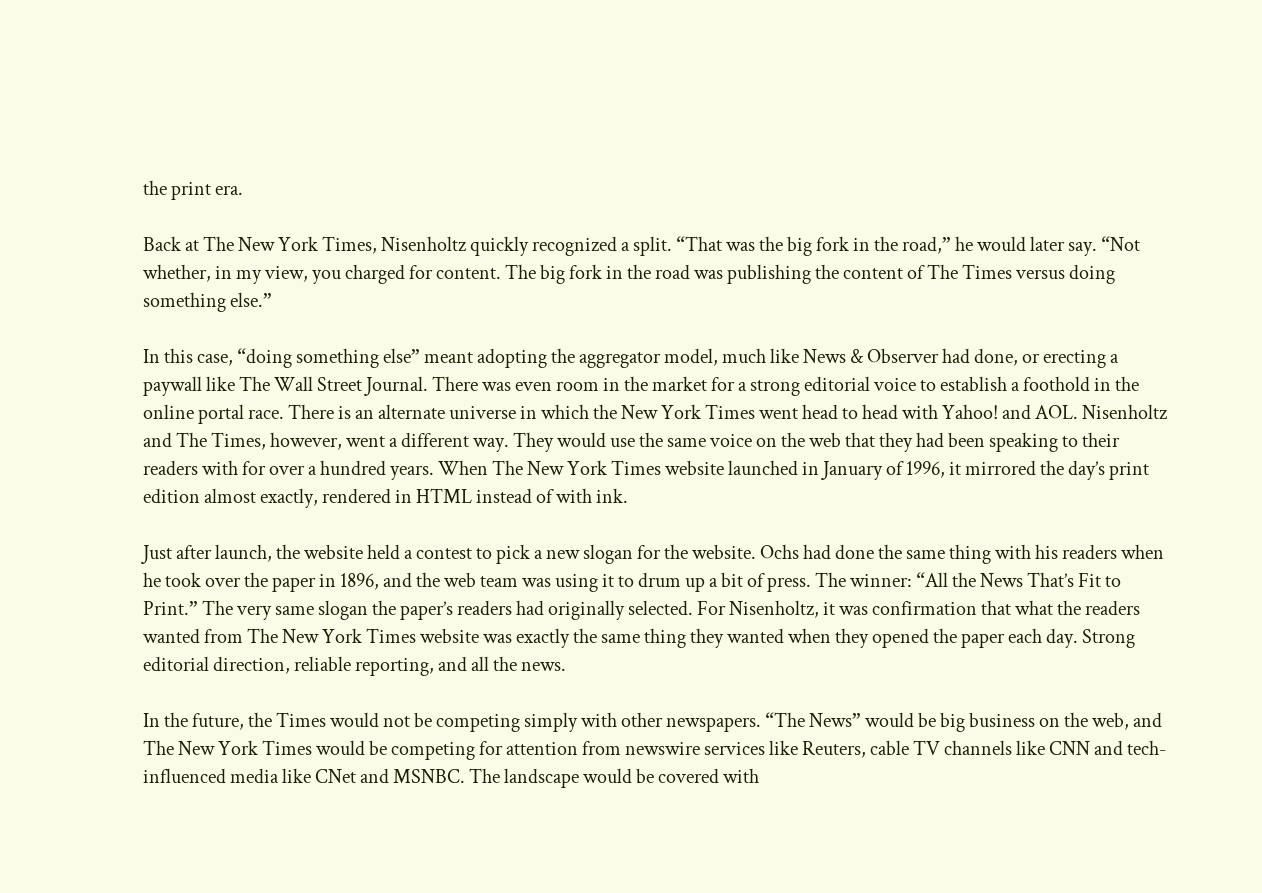the print era.

Back at The New York Times, Nisenholtz quickly recognized a split. “That was the big fork in the road,” he would later say. “Not whether, in my view, you charged for content. The big fork in the road was publishing the content of The Times versus doing something else.”

In this case, “doing something else” meant adopting the aggregator model, much like News & Observer had done, or erecting a paywall like The Wall Street Journal. There was even room in the market for a strong editorial voice to establish a foothold in the online portal race. There is an alternate universe in which the New York Times went head to head with Yahoo! and AOL. Nisenholtz and The Times, however, went a different way. They would use the same voice on the web that they had been speaking to their readers with for over a hundred years. When The New York Times website launched in January of 1996, it mirrored the day’s print edition almost exactly, rendered in HTML instead of with ink.

Just after launch, the website held a contest to pick a new slogan for the website. Ochs had done the same thing with his readers when he took over the paper in 1896, and the web team was using it to drum up a bit of press. The winner: “All the News That’s Fit to Print.” The very same slogan the paper’s readers had originally selected. For Nisenholtz, it was confirmation that what the readers wanted from The New York Times website was exactly the same thing they wanted when they opened the paper each day. Strong editorial direction, reliable reporting, and all the news.

In the future, the Times would not be competing simply with other newspapers. “The News” would be big business on the web, and The New York Times would be competing for attention from newswire services like Reuters, cable TV channels like CNN and tech-influenced media like CNet and MSNBC. The landscape would be covered with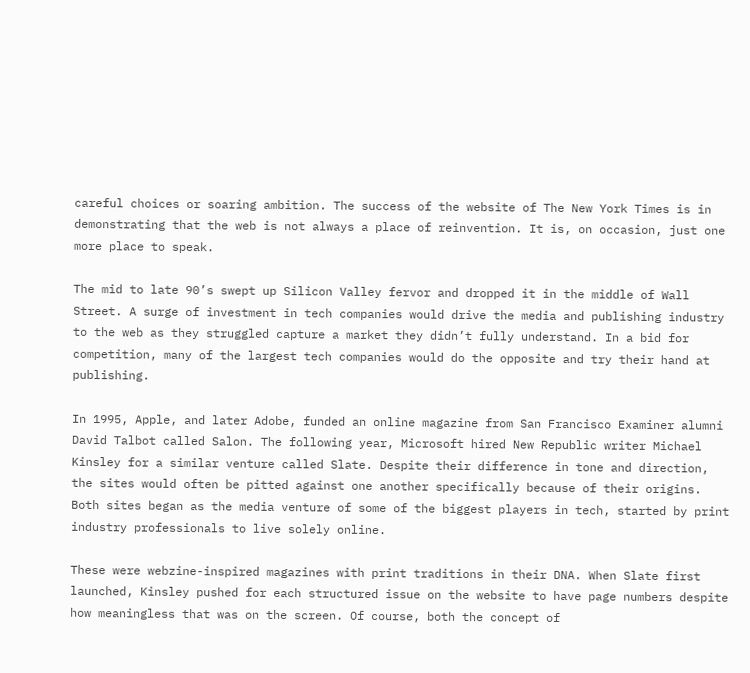careful choices or soaring ambition. The success of the website of The New York Times is in demonstrating that the web is not always a place of reinvention. It is, on occasion, just one more place to speak.

The mid to late 90’s swept up Silicon Valley fervor and dropped it in the middle of Wall Street. A surge of investment in tech companies would drive the media and publishing industry to the web as they struggled capture a market they didn’t fully understand. In a bid for competition, many of the largest tech companies would do the opposite and try their hand at publishing.

In 1995, Apple, and later Adobe, funded an online magazine from San Francisco Examiner alumni David Talbot called Salon. The following year, Microsoft hired New Republic writer Michael Kinsley for a similar venture called Slate. Despite their difference in tone and direction, the sites would often be pitted against one another specifically because of their origins. Both sites began as the media venture of some of the biggest players in tech, started by print industry professionals to live solely online.

These were webzine-inspired magazines with print traditions in their DNA. When Slate first launched, Kinsley pushed for each structured issue on the website to have page numbers despite how meaningless that was on the screen. Of course, both the concept of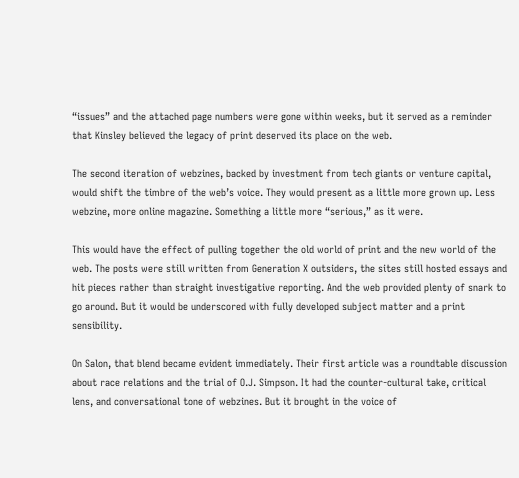“issues” and the attached page numbers were gone within weeks, but it served as a reminder that Kinsley believed the legacy of print deserved its place on the web.

The second iteration of webzines, backed by investment from tech giants or venture capital, would shift the timbre of the web’s voice. They would present as a little more grown up. Less webzine, more online magazine. Something a little more “serious,” as it were.

This would have the effect of pulling together the old world of print and the new world of the web. The posts were still written from Generation X outsiders, the sites still hosted essays and hit pieces rather than straight investigative reporting. And the web provided plenty of snark to go around. But it would be underscored with fully developed subject matter and a print sensibility.

On Salon, that blend became evident immediately. Their first article was a roundtable discussion about race relations and the trial of O.J. Simpson. It had the counter-cultural take, critical lens, and conversational tone of webzines. But it brought in the voice of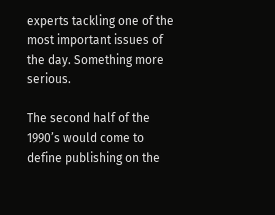experts tackling one of the most important issues of the day. Something more serious.

The second half of the 1990’s would come to define publishing on the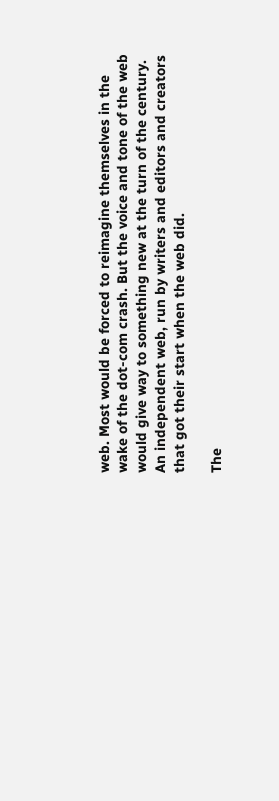web. Most would be forced to reimagine themselves in the wake of the dot-com crash. But the voice and tone of the web would give way to something new at the turn of the century. An independent web, run by writers and editors and creators that got their start when the web did.

The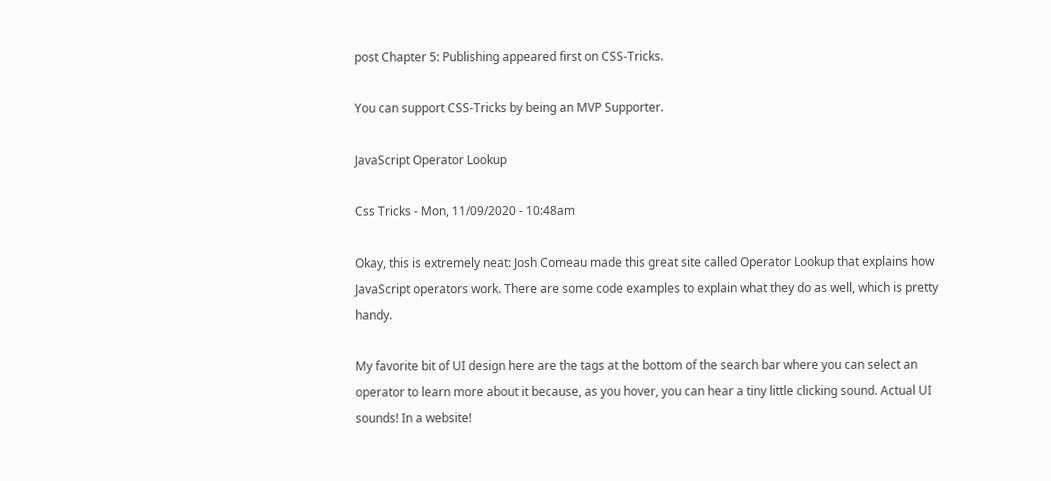post Chapter 5: Publishing appeared first on CSS-Tricks.

You can support CSS-Tricks by being an MVP Supporter.

JavaScript Operator Lookup

Css Tricks - Mon, 11/09/2020 - 10:48am

Okay, this is extremely neat: Josh Comeau made this great site called Operator Lookup that explains how JavaScript operators work. There are some code examples to explain what they do as well, which is pretty handy.

My favorite bit of UI design here are the tags at the bottom of the search bar where you can select an operator to learn more about it because, as you hover, you can hear a tiny little clicking sound. Actual UI sounds! In a website!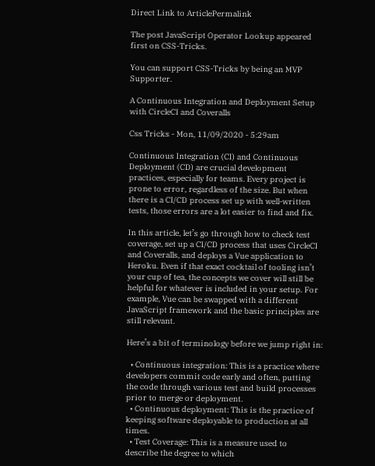Direct Link to ArticlePermalink

The post JavaScript Operator Lookup appeared first on CSS-Tricks.

You can support CSS-Tricks by being an MVP Supporter.

A Continuous Integration and Deployment Setup with CircleCI and Coveralls

Css Tricks - Mon, 11/09/2020 - 5:29am

Continuous Integration (CI) and Continuous Deployment (CD) are crucial development practices, especially for teams. Every project is prone to error, regardless of the size. But when there is a CI/CD process set up with well-written tests, those errors are a lot easier to find and fix.

In this article, let’s go through how to check test coverage, set up a CI/CD process that uses CircleCI and Coveralls, and deploys a Vue application to Heroku. Even if that exact cocktail of tooling isn’t your cup of tea, the concepts we cover will still be helpful for whatever is included in your setup. For example, Vue can be swapped with a different JavaScript framework and the basic principles are still relevant.

Here’s a bit of terminology before we jump right in:

  • Continuous integration: This is a practice where developers commit code early and often, putting the code through various test and build processes prior to merge or deployment.
  • Continuous deployment: This is the practice of keeping software deployable to production at all times.
  • Test Coverage: This is a measure used to describe the degree to which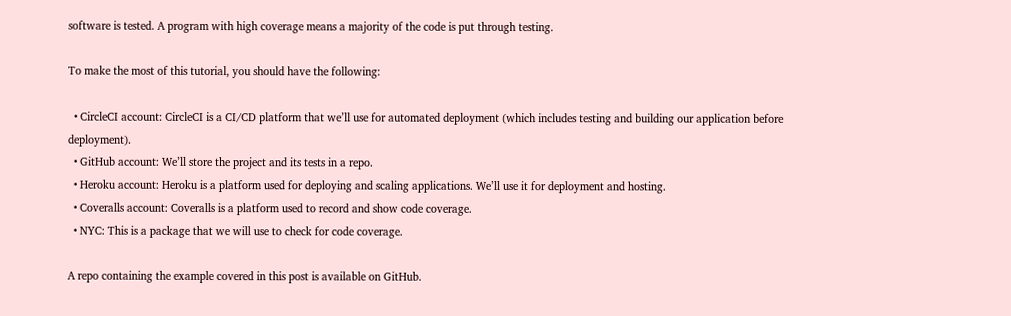software is tested. A program with high coverage means a majority of the code is put through testing.

To make the most of this tutorial, you should have the following:

  • CircleCI account: CircleCI is a CI/CD platform that we’ll use for automated deployment (which includes testing and building our application before deployment).
  • GitHub account: We’ll store the project and its tests in a repo.
  • Heroku account: Heroku is a platform used for deploying and scaling applications. We’ll use it for deployment and hosting.
  • Coveralls account: Coveralls is a platform used to record and show code coverage.
  • NYC: This is a package that we will use to check for code coverage.

A repo containing the example covered in this post is available on GitHub.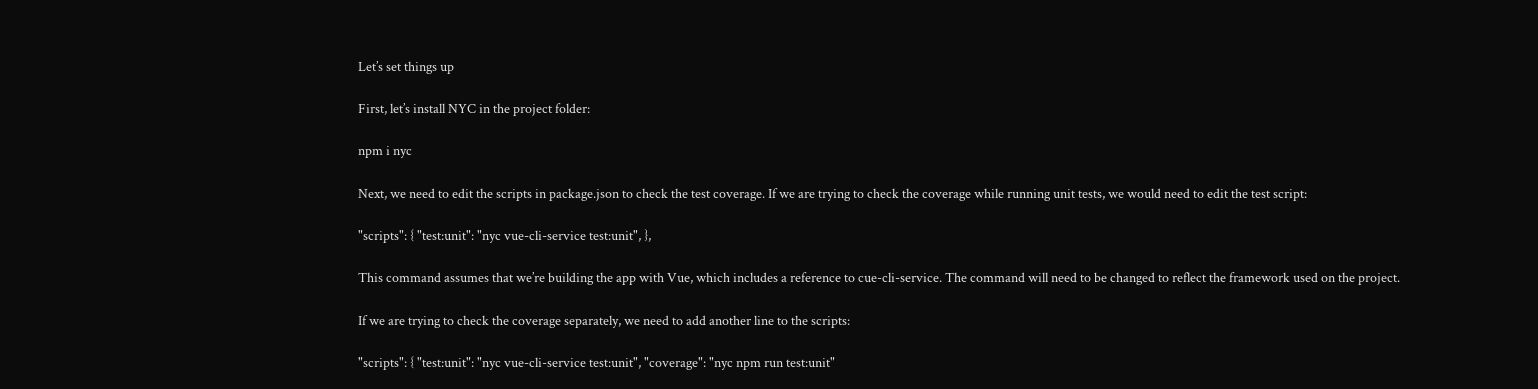Let’s set things up

First, let’s install NYC in the project folder:

npm i nyc

Next, we need to edit the scripts in package.json to check the test coverage. If we are trying to check the coverage while running unit tests, we would need to edit the test script:

"scripts": { "test:unit": "nyc vue-cli-service test:unit", },

This command assumes that we’re building the app with Vue, which includes a reference to cue-cli-service. The command will need to be changed to reflect the framework used on the project.

If we are trying to check the coverage separately, we need to add another line to the scripts:

"scripts": { "test:unit": "nyc vue-cli-service test:unit", "coverage": "nyc npm run test:unit"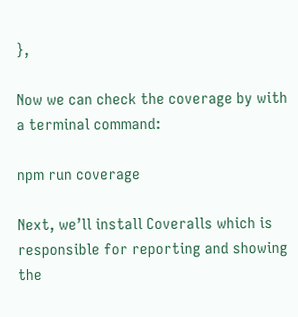},

Now we can check the coverage by with a terminal command:

npm run coverage

Next, we’ll install Coveralls which is responsible for reporting and showing the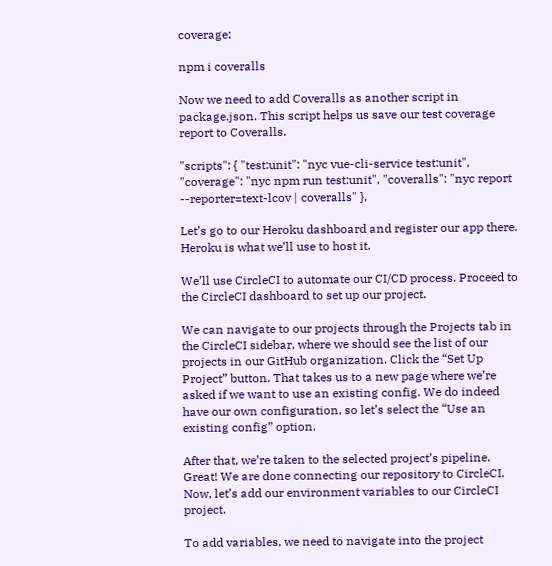coverage:

npm i coveralls

Now we need to add Coveralls as another script in package.json. This script helps us save our test coverage report to Coveralls.

"scripts": { "test:unit": "nyc vue-cli-service test:unit", "coverage": "nyc npm run test:unit", "coveralls": "nyc report --reporter=text-lcov | coveralls" },

Let’s go to our Heroku dashboard and register our app there. Heroku is what we’ll use to host it.

We’ll use CircleCI to automate our CI/CD process. Proceed to the CircleCI dashboard to set up our project.

We can navigate to our projects through the Projects tab in the CircleCI sidebar, where we should see the list of our projects in our GitHub organization. Click the “Set Up Project” button. That takes us to a new page where we’re asked if we want to use an existing config. We do indeed have our own configuration, so let’s select the “Use an existing config” option.

After that, we’re taken to the selected project’s pipeline. Great! We are done connecting our repository to CircleCI. Now, let’s add our environment variables to our CircleCI project.

To add variables, we need to navigate into the project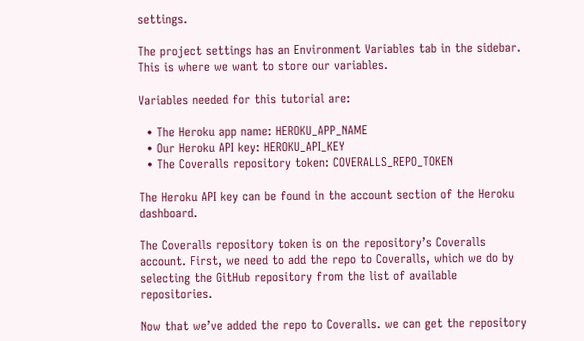settings.

The project settings has an Environment Variables tab in the sidebar. This is where we want to store our variables.

Variables needed for this tutorial are:

  • The Heroku app name: HEROKU_APP_NAME
  • Our Heroku API key: HEROKU_API_KEY
  • The Coveralls repository token: COVERALLS_REPO_TOKEN

The Heroku API key can be found in the account section of the Heroku dashboard.

The Coveralls repository token is on the repository’s Coveralls account. First, we need to add the repo to Coveralls, which we do by selecting the GitHub repository from the list of available repositories.

Now that we’ve added the repo to Coveralls. we can get the repository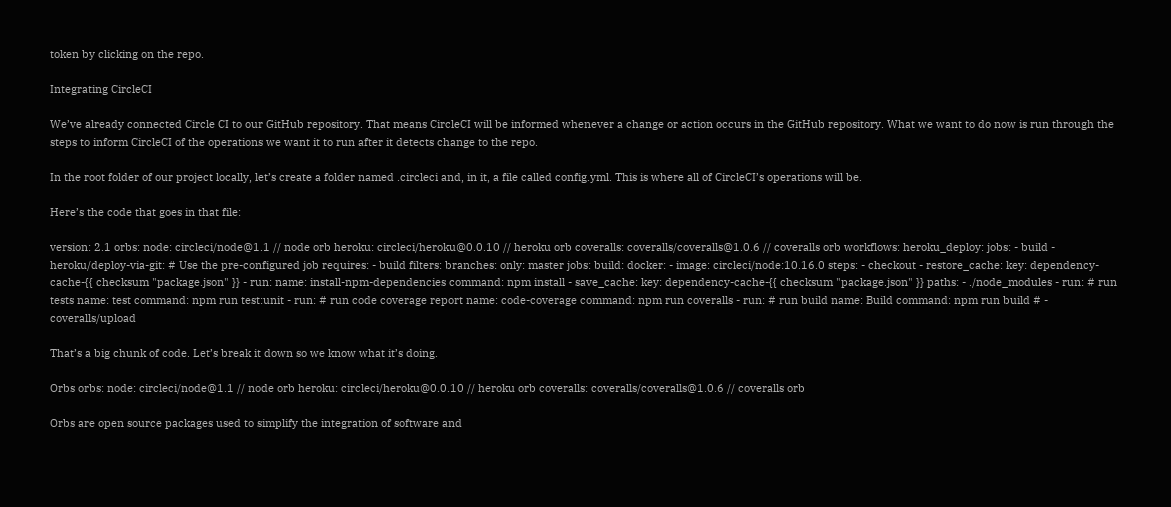token by clicking on the repo.

Integrating CircleCI

We’ve already connected Circle CI to our GitHub repository. That means CircleCI will be informed whenever a change or action occurs in the GitHub repository. What we want to do now is run through the steps to inform CircleCI of the operations we want it to run after it detects change to the repo.

In the root folder of our project locally, let’s create a folder named .circleci and, in it, a file called config.yml. This is where all of CircleCI’s operations will be.

Here’s the code that goes in that file:

version: 2.1 orbs: node: circleci/node@1.1 // node orb heroku: circleci/heroku@0.0.10 // heroku orb coveralls: coveralls/coveralls@1.0.6 // coveralls orb workflows: heroku_deploy: jobs: - build - heroku/deploy-via-git: # Use the pre-configured job requires: - build filters: branches: only: master jobs: build: docker: - image: circleci/node:10.16.0 steps: - checkout - restore_cache: key: dependency-cache-{{ checksum "package.json" }} - run: name: install-npm-dependencies command: npm install - save_cache: key: dependency-cache-{{ checksum "package.json" }} paths: - ./node_modules - run: # run tests name: test command: npm run test:unit - run: # run code coverage report name: code-coverage command: npm run coveralls - run: # run build name: Build command: npm run build # - coveralls/upload

That’s a big chunk of code. Let’s break it down so we know what it’s doing.

Orbs orbs: node: circleci/node@1.1 // node orb heroku: circleci/heroku@0.0.10 // heroku orb coveralls: coveralls/coveralls@1.0.6 // coveralls orb

Orbs are open source packages used to simplify the integration of software and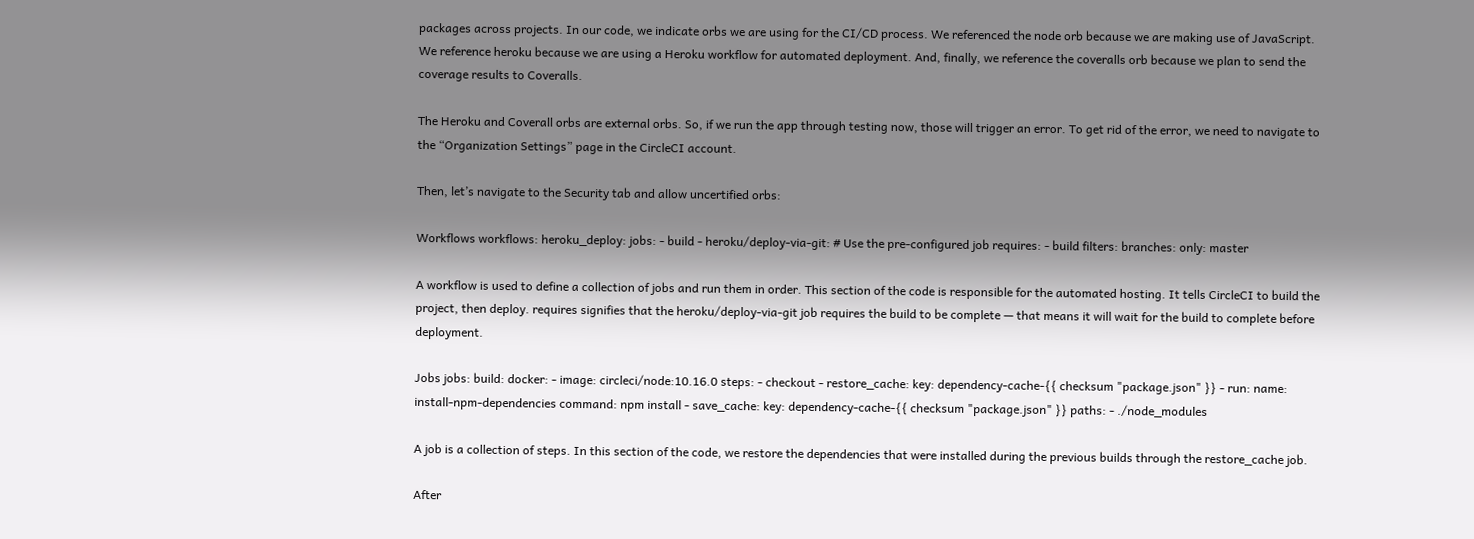packages across projects. In our code, we indicate orbs we are using for the CI/CD process. We referenced the node orb because we are making use of JavaScript. We reference heroku because we are using a Heroku workflow for automated deployment. And, finally, we reference the coveralls orb because we plan to send the coverage results to Coveralls.

The Heroku and Coverall orbs are external orbs. So, if we run the app through testing now, those will trigger an error. To get rid of the error, we need to navigate to the “Organization Settings” page in the CircleCI account.

Then, let’s navigate to the Security tab and allow uncertified orbs:

Workflows workflows: heroku_deploy: jobs: - build - heroku/deploy-via-git: # Use the pre-configured job requires: - build filters: branches: only: master

A workflow is used to define a collection of jobs and run them in order. This section of the code is responsible for the automated hosting. It tells CircleCI to build the project, then deploy. requires signifies that the heroku/deploy-via-git job requires the build to be complete — that means it will wait for the build to complete before deployment.

Jobs jobs: build: docker: - image: circleci/node:10.16.0 steps: - checkout - restore_cache: key: dependency-cache-{{ checksum "package.json" }} - run: name: install-npm-dependencies command: npm install - save_cache: key: dependency-cache-{{ checksum "package.json" }} paths: - ./node_modules

A job is a collection of steps. In this section of the code, we restore the dependencies that were installed during the previous builds through the restore_cache job.

After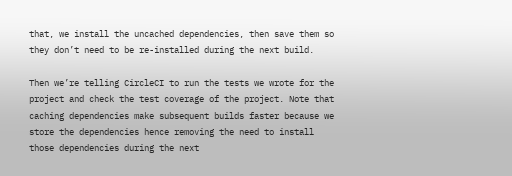that, we install the uncached dependencies, then save them so they don’t need to be re-installed during the next build.

Then we’re telling CircleCI to run the tests we wrote for the project and check the test coverage of the project. Note that caching dependencies make subsequent builds faster because we store the dependencies hence removing the need to install those dependencies during the next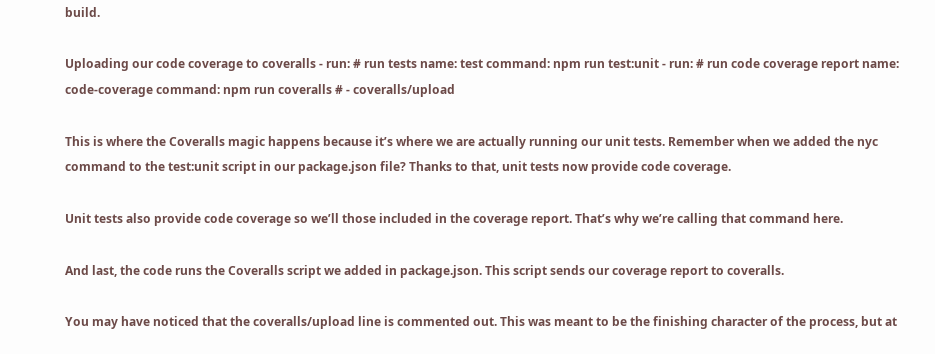build.

Uploading our code coverage to coveralls - run: # run tests name: test command: npm run test:unit - run: # run code coverage report name: code-coverage command: npm run coveralls # - coveralls/upload

This is where the Coveralls magic happens because it’s where we are actually running our unit tests. Remember when we added the nyc command to the test:unit script in our package.json file? Thanks to that, unit tests now provide code coverage.

Unit tests also provide code coverage so we’ll those included in the coverage report. That’s why we’re calling that command here.

And last, the code runs the Coveralls script we added in package.json. This script sends our coverage report to coveralls.

You may have noticed that the coveralls/upload line is commented out. This was meant to be the finishing character of the process, but at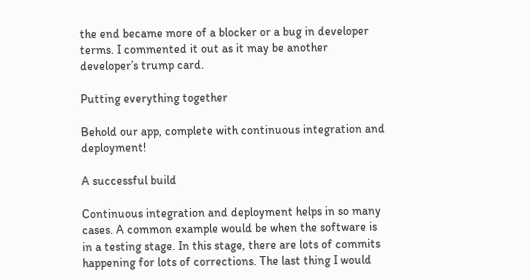the end became more of a blocker or a bug in developer terms. I commented it out as it may be another developer’s trump card.

Putting everything together

Behold our app, complete with continuous integration and deployment!

A successful build

Continuous integration and deployment helps in so many cases. A common example would be when the software is in a testing stage. In this stage, there are lots of commits happening for lots of corrections. The last thing I would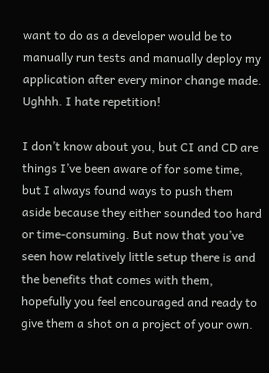want to do as a developer would be to manually run tests and manually deploy my application after every minor change made. Ughhh. I hate repetition!

I don’t know about you, but CI and CD are things I’ve been aware of for some time, but I always found ways to push them aside because they either sounded too hard or time-consuming. But now that you’ve seen how relatively little setup there is and the benefits that comes with them, hopefully you feel encouraged and ready to give them a shot on a project of your own.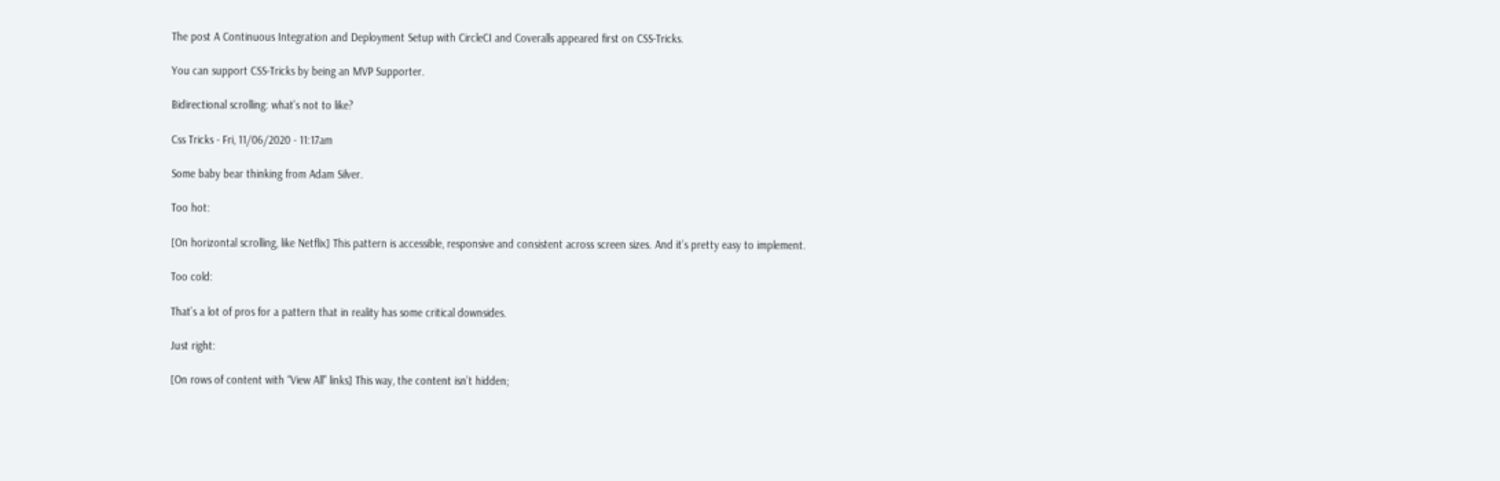The post A Continuous Integration and Deployment Setup with CircleCI and Coveralls appeared first on CSS-Tricks.

You can support CSS-Tricks by being an MVP Supporter.

Bidirectional scrolling: what’s not to like?

Css Tricks - Fri, 11/06/2020 - 11:17am

Some baby bear thinking from Adam Silver.

Too hot:

[On horizontal scrolling, like Netflix] This pattern is accessible, responsive and consistent across screen sizes. And it’s pretty easy to implement.

Too cold:

That’s a lot of pros for a pattern that in reality has some critical downsides.

Just right:

[On rows of content with “View All” links] This way, the content isn’t hidden;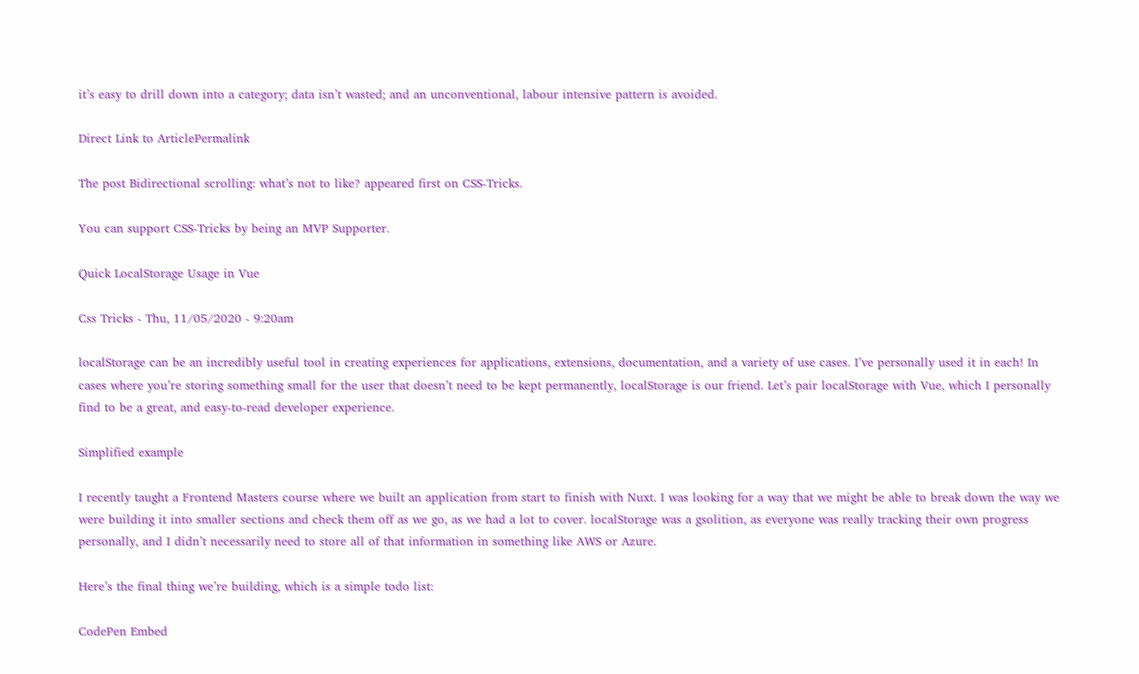it’s easy to drill down into a category; data isn’t wasted; and an unconventional, labour intensive pattern is avoided.

Direct Link to ArticlePermalink

The post Bidirectional scrolling: what’s not to like? appeared first on CSS-Tricks.

You can support CSS-Tricks by being an MVP Supporter.

Quick LocalStorage Usage in Vue

Css Tricks - Thu, 11/05/2020 - 9:20am

localStorage can be an incredibly useful tool in creating experiences for applications, extensions, documentation, and a variety of use cases. I’ve personally used it in each! In cases where you’re storing something small for the user that doesn’t need to be kept permanently, localStorage is our friend. Let’s pair localStorage with Vue, which I personally find to be a great, and easy-to-read developer experience.

Simplified example

I recently taught a Frontend Masters course where we built an application from start to finish with Nuxt. I was looking for a way that we might be able to break down the way we were building it into smaller sections and check them off as we go, as we had a lot to cover. localStorage was a gsolition, as everyone was really tracking their own progress personally, and I didn’t necessarily need to store all of that information in something like AWS or Azure.

Here’s the final thing we’re building, which is a simple todo list:

CodePen Embed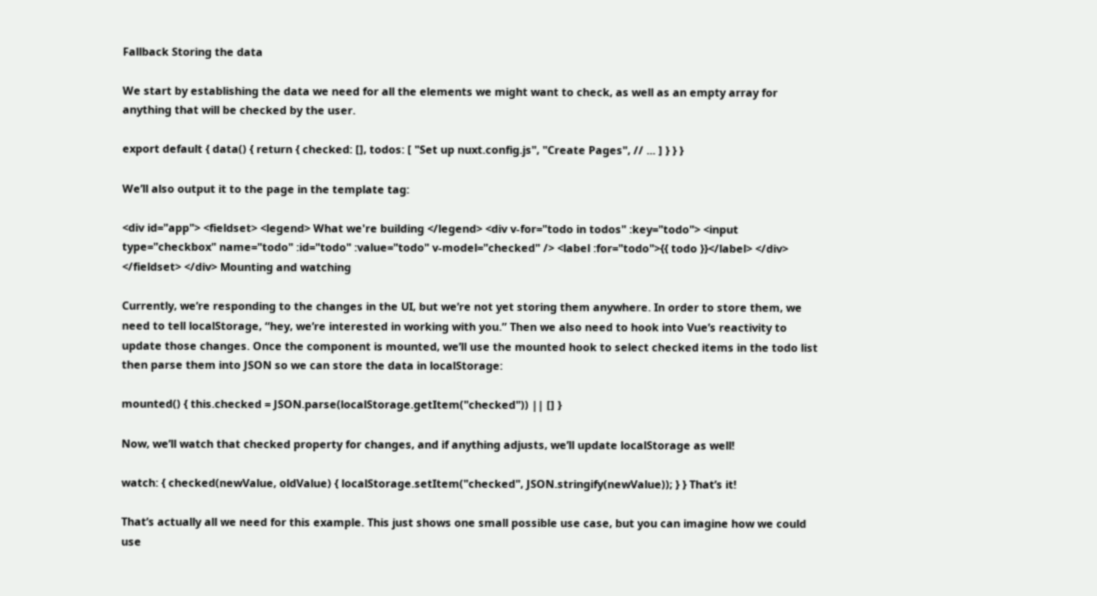Fallback Storing the data

We start by establishing the data we need for all the elements we might want to check, as well as an empty array for anything that will be checked by the user.

export default { data() { return { checked: [], todos: [ "Set up nuxt.config.js", "Create Pages", // ... ] } } }

We’ll also output it to the page in the template tag:

<div id="app"> <fieldset> <legend> What we're building </legend> <div v-for="todo in todos" :key="todo"> <input type="checkbox" name="todo" :id="todo" :value="todo" v-model="checked" /> <label :for="todo">{{ todo }}</label> </div> </fieldset> </div> Mounting and watching

Currently, we’re responding to the changes in the UI, but we’re not yet storing them anywhere. In order to store them, we need to tell localStorage, “hey, we’re interested in working with you.” Then we also need to hook into Vue’s reactivity to update those changes. Once the component is mounted, we’ll use the mounted hook to select checked items in the todo list then parse them into JSON so we can store the data in localStorage:

mounted() { this.checked = JSON.parse(localStorage.getItem("checked")) || [] }

Now, we’ll watch that checked property for changes, and if anything adjusts, we’ll update localStorage as well!

watch: { checked(newValue, oldValue) { localStorage.setItem("checked", JSON.stringify(newValue)); } } That’s it!

That’s actually all we need for this example. This just shows one small possible use case, but you can imagine how we could use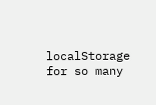localStorage for so many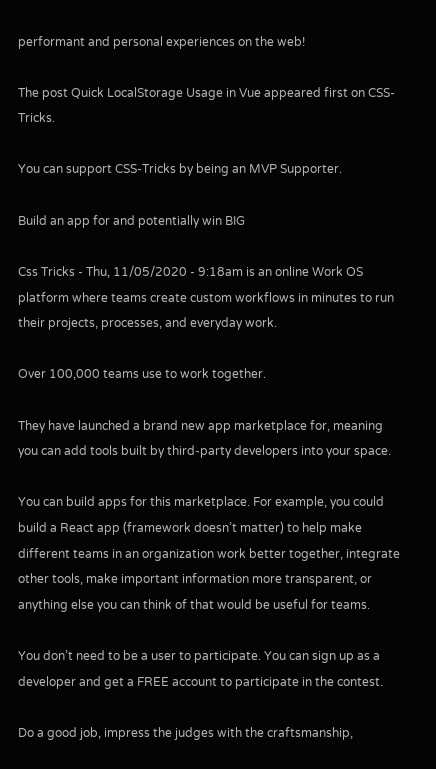performant and personal experiences on the web!

The post Quick LocalStorage Usage in Vue appeared first on CSS-Tricks.

You can support CSS-Tricks by being an MVP Supporter.

Build an app for and potentially win BIG

Css Tricks - Thu, 11/05/2020 - 9:18am is an online Work OS platform where teams create custom workflows in minutes to run their projects, processes, and everyday work.

Over 100,000 teams use to work together.

They have launched a brand new app marketplace for, meaning you can add tools built by third-party developers into your space.

You can build apps for this marketplace. For example, you could build a React app (framework doesn’t matter) to help make different teams in an organization work better together, integrate other tools, make important information more transparent, or anything else you can think of that would be useful for teams.

You don’t need to be a user to participate. You can sign up as a developer and get a FREE account to participate in the contest.

Do a good job, impress the judges with the craftsmanship,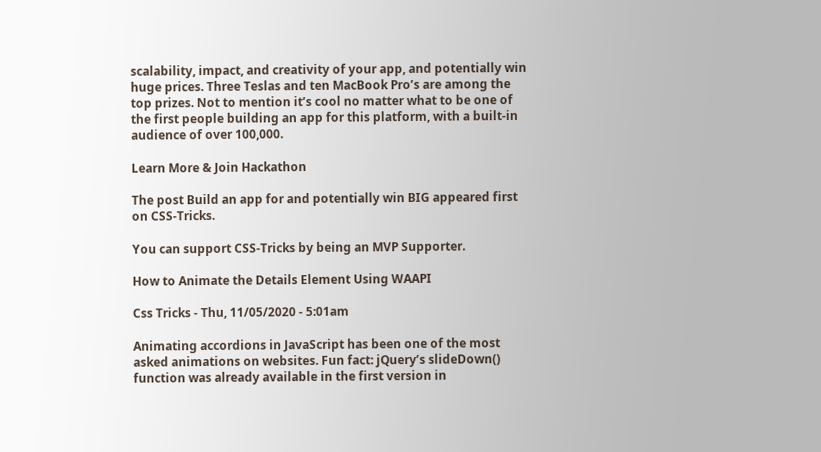scalability, impact, and creativity of your app, and potentially win huge prices. Three Teslas and ten MacBook Pro’s are among the top prizes. Not to mention it’s cool no matter what to be one of the first people building an app for this platform, with a built-in audience of over 100,000.

Learn More & Join Hackathon

The post Build an app for and potentially win BIG appeared first on CSS-Tricks.

You can support CSS-Tricks by being an MVP Supporter.

How to Animate the Details Element Using WAAPI

Css Tricks - Thu, 11/05/2020 - 5:01am

Animating accordions in JavaScript has been one of the most asked animations on websites. Fun fact: jQuery’s slideDown() function was already available in the first version in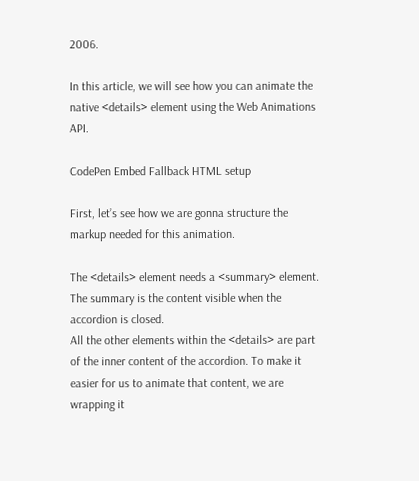2006.

In this article, we will see how you can animate the native <details> element using the Web Animations API.

CodePen Embed Fallback HTML setup

First, let’s see how we are gonna structure the markup needed for this animation.

The <details> element needs a <summary> element. The summary is the content visible when the accordion is closed.
All the other elements within the <details> are part of the inner content of the accordion. To make it easier for us to animate that content, we are wrapping it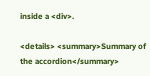inside a <div>.

<details> <summary>Summary of the accordion</summary>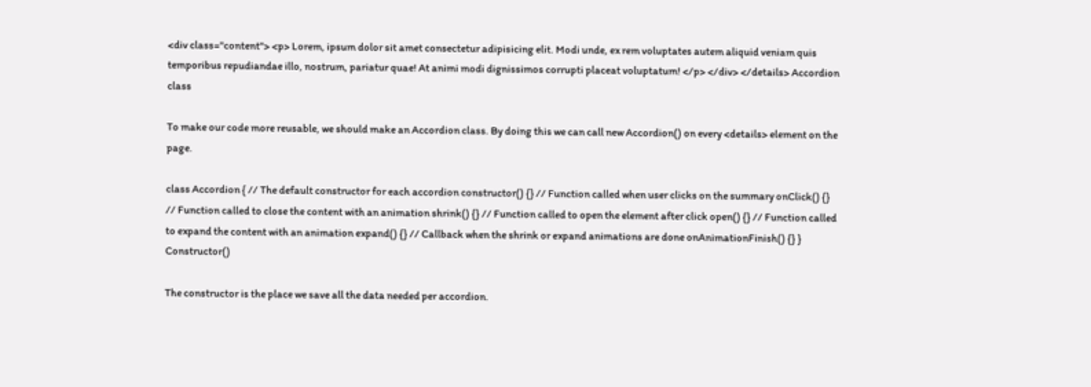<div class="content"> <p> Lorem, ipsum dolor sit amet consectetur adipisicing elit. Modi unde, ex rem voluptates autem aliquid veniam quis temporibus repudiandae illo, nostrum, pariatur quae! At animi modi dignissimos corrupti placeat voluptatum! </p> </div> </details> Accordion class

To make our code more reusable, we should make an Accordion class. By doing this we can call new Accordion() on every <details> element on the page.

class Accordion { // The default constructor for each accordion constructor() {} // Function called when user clicks on the summary onClick() {} // Function called to close the content with an animation shrink() {} // Function called to open the element after click open() {} // Function called to expand the content with an animation expand() {} // Callback when the shrink or expand animations are done onAnimationFinish() {} } Constructor()

The constructor is the place we save all the data needed per accordion.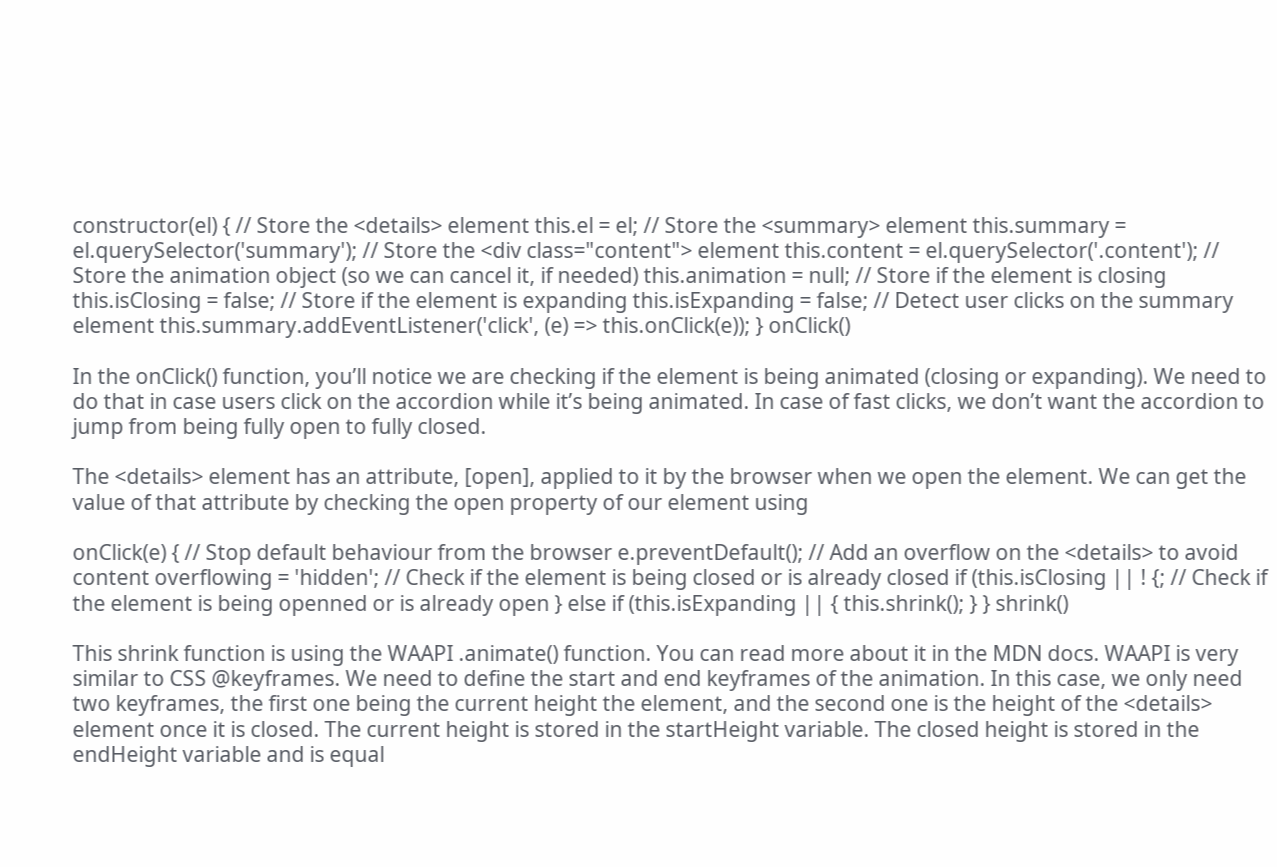constructor(el) { // Store the <details> element this.el = el; // Store the <summary> element this.summary = el.querySelector('summary'); // Store the <div class="content"> element this.content = el.querySelector('.content'); // Store the animation object (so we can cancel it, if needed) this.animation = null; // Store if the element is closing this.isClosing = false; // Store if the element is expanding this.isExpanding = false; // Detect user clicks on the summary element this.summary.addEventListener('click', (e) => this.onClick(e)); } onClick()

In the onClick() function, you’ll notice we are checking if the element is being animated (closing or expanding). We need to do that in case users click on the accordion while it’s being animated. In case of fast clicks, we don’t want the accordion to jump from being fully open to fully closed.

The <details> element has an attribute, [open], applied to it by the browser when we open the element. We can get the value of that attribute by checking the open property of our element using

onClick(e) { // Stop default behaviour from the browser e.preventDefault(); // Add an overflow on the <details> to avoid content overflowing = 'hidden'; // Check if the element is being closed or is already closed if (this.isClosing || ! {; // Check if the element is being openned or is already open } else if (this.isExpanding || { this.shrink(); } } shrink()

This shrink function is using the WAAPI .animate() function. You can read more about it in the MDN docs. WAAPI is very similar to CSS @keyframes. We need to define the start and end keyframes of the animation. In this case, we only need two keyframes, the first one being the current height the element, and the second one is the height of the <details> element once it is closed. The current height is stored in the startHeight variable. The closed height is stored in the endHeight variable and is equal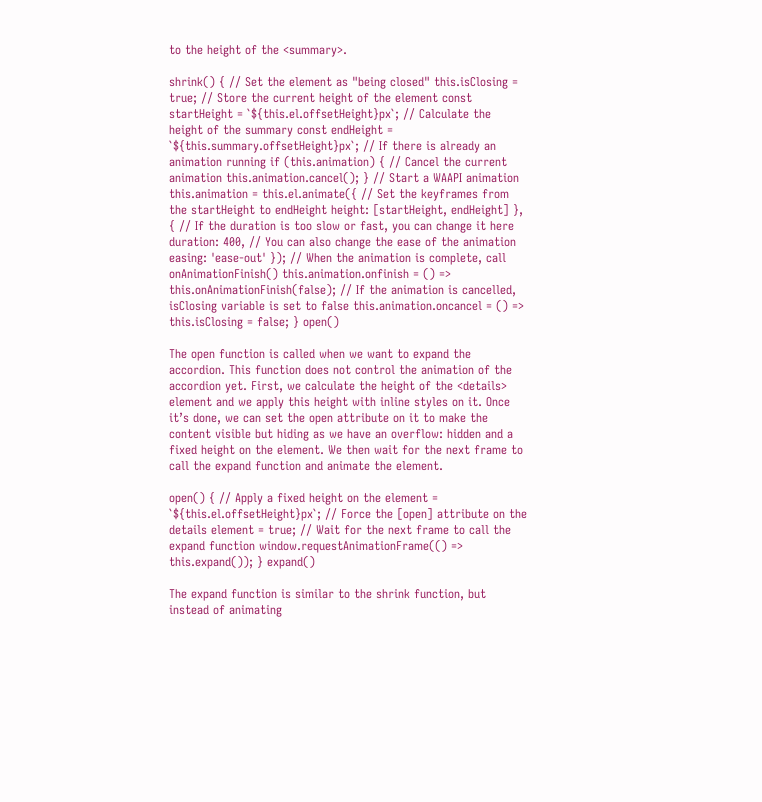to the height of the <summary>.

shrink() { // Set the element as "being closed" this.isClosing = true; // Store the current height of the element const startHeight = `${this.el.offsetHeight}px`; // Calculate the height of the summary const endHeight = `${this.summary.offsetHeight}px`; // If there is already an animation running if (this.animation) { // Cancel the current animation this.animation.cancel(); } // Start a WAAPI animation this.animation = this.el.animate({ // Set the keyframes from the startHeight to endHeight height: [startHeight, endHeight] }, { // If the duration is too slow or fast, you can change it here duration: 400, // You can also change the ease of the animation easing: 'ease-out' }); // When the animation is complete, call onAnimationFinish() this.animation.onfinish = () => this.onAnimationFinish(false); // If the animation is cancelled, isClosing variable is set to false this.animation.oncancel = () => this.isClosing = false; } open()

The open function is called when we want to expand the accordion. This function does not control the animation of the accordion yet. First, we calculate the height of the <details> element and we apply this height with inline styles on it. Once it’s done, we can set the open attribute on it to make the content visible but hiding as we have an overflow: hidden and a fixed height on the element. We then wait for the next frame to call the expand function and animate the element.

open() { // Apply a fixed height on the element = `${this.el.offsetHeight}px`; // Force the [open] attribute on the details element = true; // Wait for the next frame to call the expand function window.requestAnimationFrame(() => this.expand()); } expand()

The expand function is similar to the shrink function, but instead of animating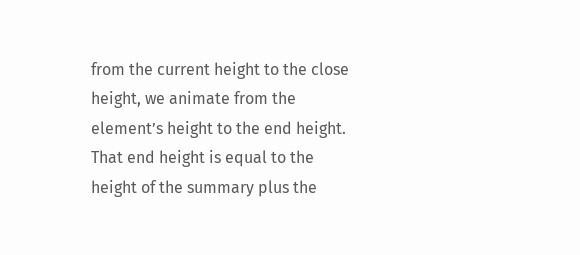from the current height to the close height, we animate from the element’s height to the end height. That end height is equal to the height of the summary plus the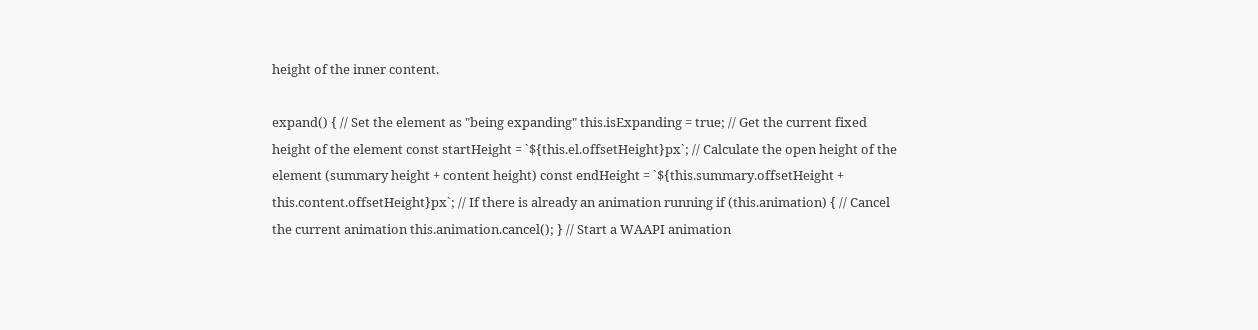height of the inner content.

expand() { // Set the element as "being expanding" this.isExpanding = true; // Get the current fixed height of the element const startHeight = `${this.el.offsetHeight}px`; // Calculate the open height of the element (summary height + content height) const endHeight = `${this.summary.offsetHeight + this.content.offsetHeight}px`; // If there is already an animation running if (this.animation) { // Cancel the current animation this.animation.cancel(); } // Start a WAAPI animation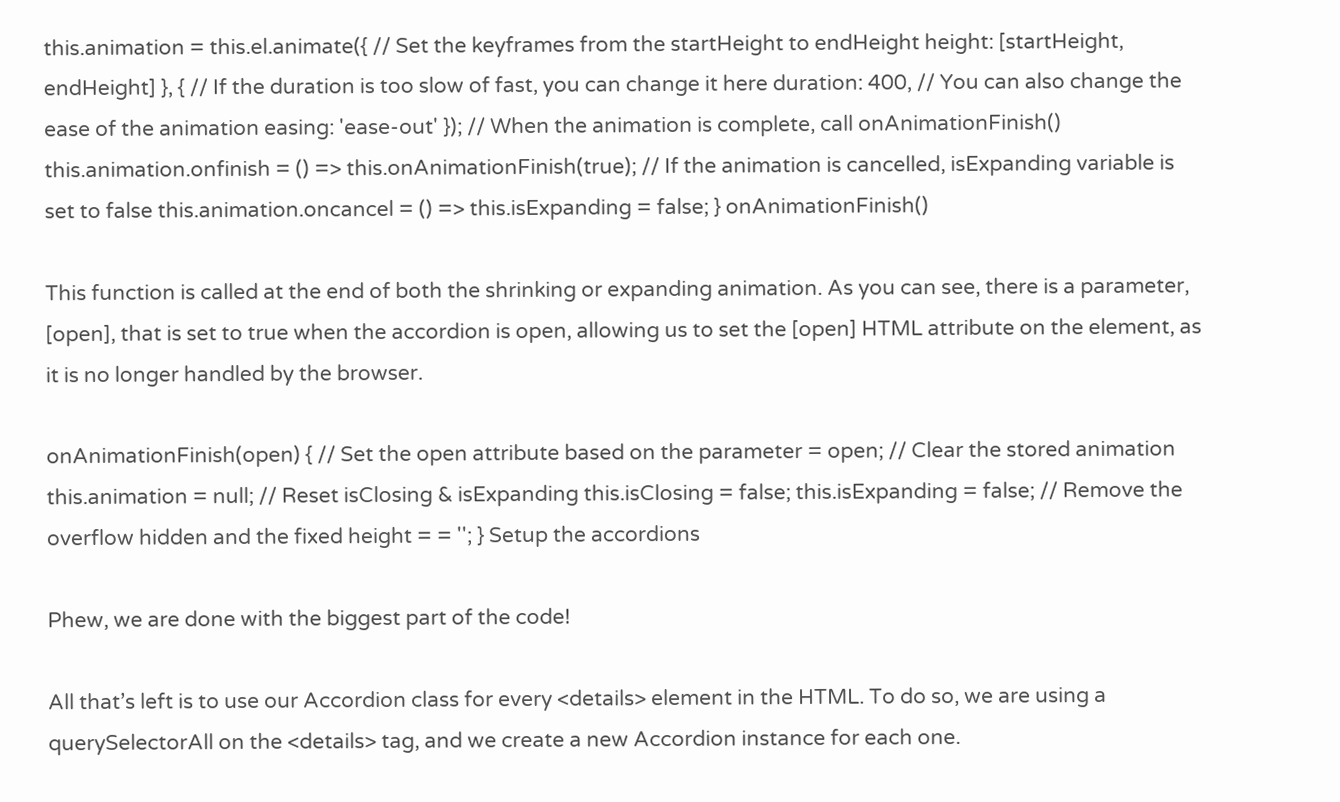this.animation = this.el.animate({ // Set the keyframes from the startHeight to endHeight height: [startHeight, endHeight] }, { // If the duration is too slow of fast, you can change it here duration: 400, // You can also change the ease of the animation easing: 'ease-out' }); // When the animation is complete, call onAnimationFinish() this.animation.onfinish = () => this.onAnimationFinish(true); // If the animation is cancelled, isExpanding variable is set to false this.animation.oncancel = () => this.isExpanding = false; } onAnimationFinish()

This function is called at the end of both the shrinking or expanding animation. As you can see, there is a parameter, [open], that is set to true when the accordion is open, allowing us to set the [open] HTML attribute on the element, as it is no longer handled by the browser.

onAnimationFinish(open) { // Set the open attribute based on the parameter = open; // Clear the stored animation this.animation = null; // Reset isClosing & isExpanding this.isClosing = false; this.isExpanding = false; // Remove the overflow hidden and the fixed height = = ''; } Setup the accordions

Phew, we are done with the biggest part of the code!

All that’s left is to use our Accordion class for every <details> element in the HTML. To do so, we are using a querySelectorAll on the <details> tag, and we create a new Accordion instance for each one.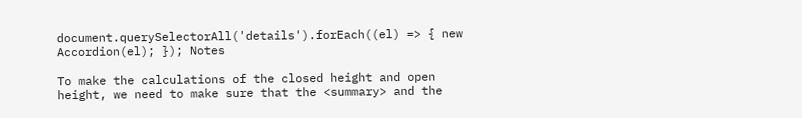document.querySelectorAll('details').forEach((el) => { new Accordion(el); }); Notes

To make the calculations of the closed height and open height, we need to make sure that the <summary> and the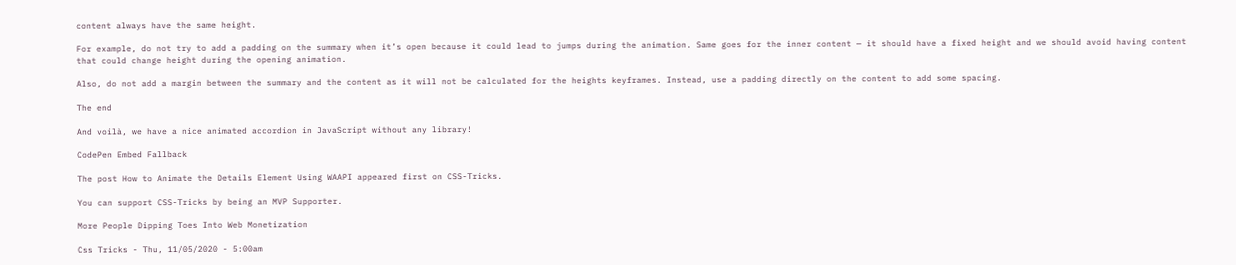content always have the same height.

For example, do not try to add a padding on the summary when it’s open because it could lead to jumps during the animation. Same goes for the inner content — it should have a fixed height and we should avoid having content that could change height during the opening animation.

Also, do not add a margin between the summary and the content as it will not be calculated for the heights keyframes. Instead, use a padding directly on the content to add some spacing.

The end

And voilà, we have a nice animated accordion in JavaScript without any library!

CodePen Embed Fallback

The post How to Animate the Details Element Using WAAPI appeared first on CSS-Tricks.

You can support CSS-Tricks by being an MVP Supporter.

More People Dipping Toes Into Web Monetization

Css Tricks - Thu, 11/05/2020 - 5:00am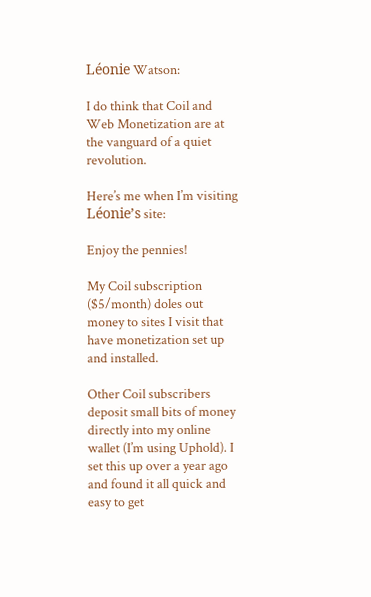Léonie Watson:

I do think that Coil and Web Monetization are at the vanguard of a quiet revolution.

Here’s me when I’m visiting Léonie’s site:

Enjoy the pennies!

My Coil subscription ($5/month) doles out money to sites I visit that have monetization set up and installed.

Other Coil subscribers deposit small bits of money directly into my online wallet (I’m using Uphold). I set this up over a year ago and found it all quick and easy to get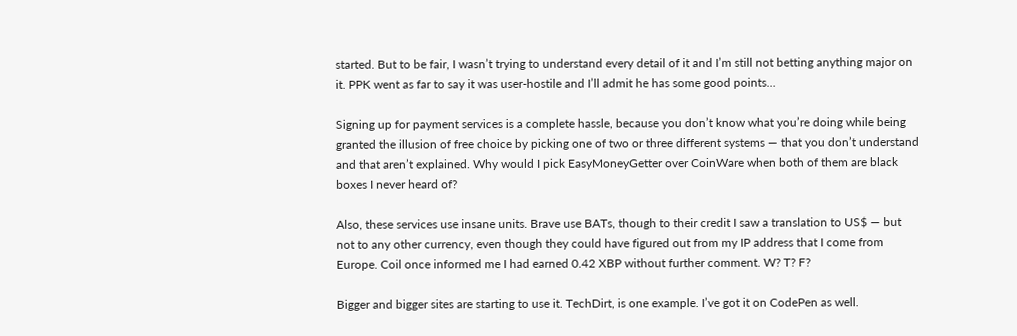started. But to be fair, I wasn’t trying to understand every detail of it and I’m still not betting anything major on it. PPK went as far to say it was user-hostile and I’ll admit he has some good points…

Signing up for payment services is a complete hassle, because you don’t know what you’re doing while being granted the illusion of free choice by picking one of two or three different systems — that you don’t understand and that aren’t explained. Why would I pick EasyMoneyGetter over CoinWare when both of them are black boxes I never heard of?

Also, these services use insane units. Brave use BATs, though to their credit I saw a translation to US$ — but not to any other currency, even though they could have figured out from my IP address that I come from Europe. Coil once informed me I had earned 0.42 XBP without further comment. W? T? F?

Bigger and bigger sites are starting to use it. TechDirt, is one example. I’ve got it on CodePen as well.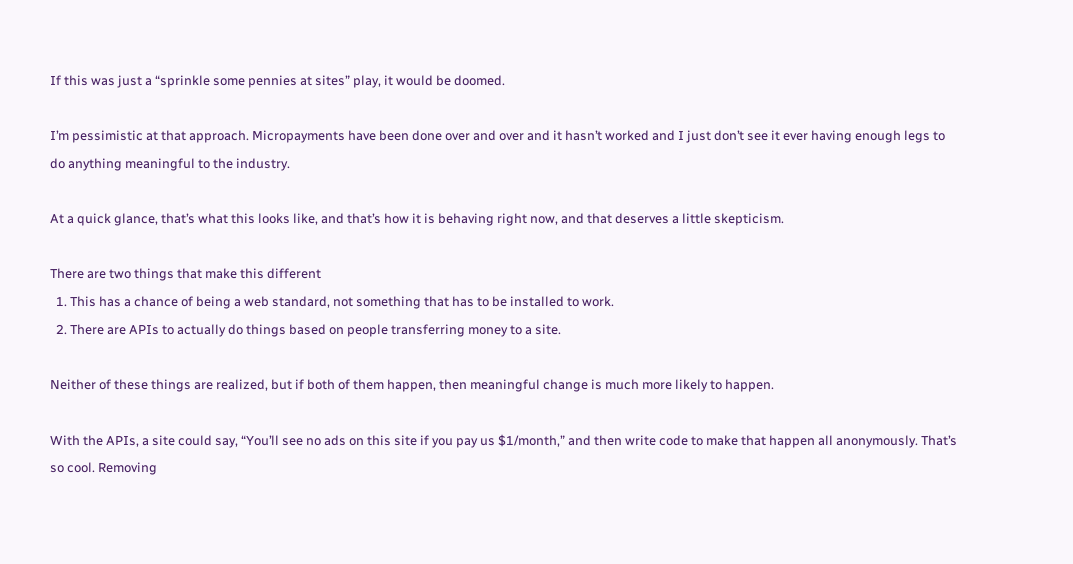If this was just a “sprinkle some pennies at sites” play, it would be doomed.

I’m pessimistic at that approach. Micropayments have been done over and over and it hasn’t worked and I just don’t see it ever having enough legs to do anything meaningful to the industry.

At a quick glance, that’s what this looks like, and that’s how it is behaving right now, and that deserves a little skepticism.

There are two things that make this different
  1. This has a chance of being a web standard, not something that has to be installed to work.
  2. There are APIs to actually do things based on people transferring money to a site.

Neither of these things are realized, but if both of them happen, then meaningful change is much more likely to happen.

With the APIs, a site could say, “You’ll see no ads on this site if you pay us $1/month,” and then write code to make that happen all anonymously. That’s so cool. Removing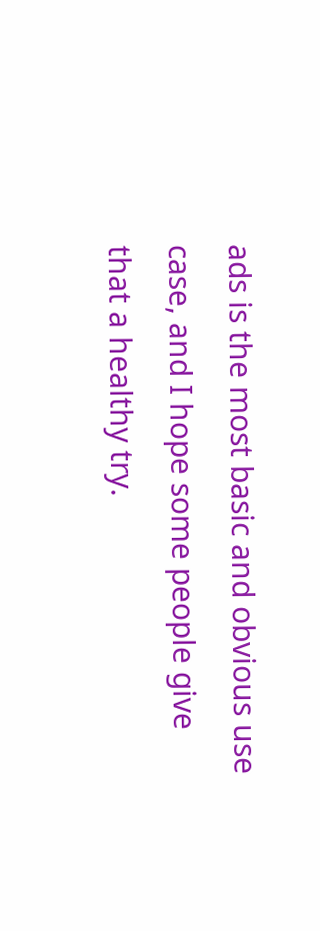ads is the most basic and obvious use case, and I hope some people give that a healthy try.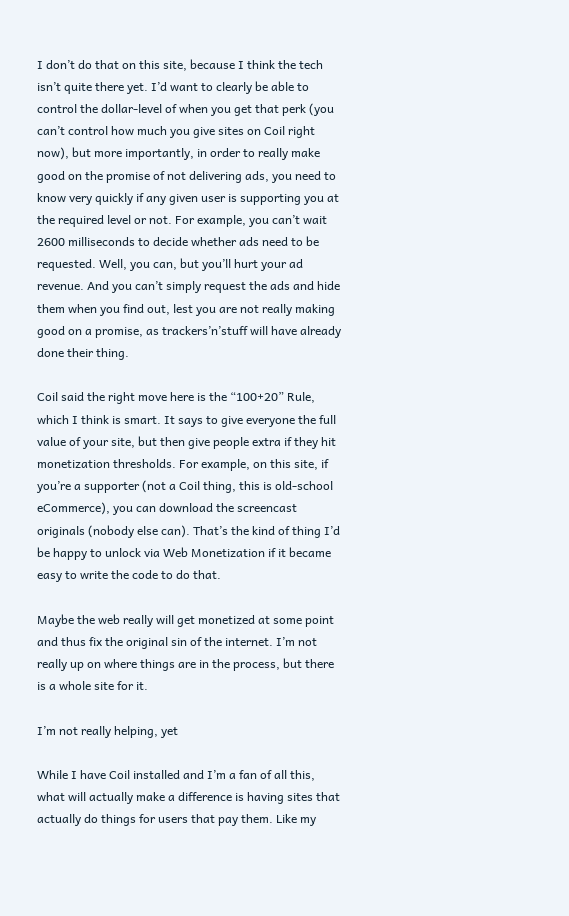I don’t do that on this site, because I think the tech isn’t quite there yet. I’d want to clearly be able to control the dollar-level of when you get that perk (you can’t control how much you give sites on Coil right now), but more importantly, in order to really make good on the promise of not delivering ads, you need to know very quickly if any given user is supporting you at the required level or not. For example, you can’t wait 2600 milliseconds to decide whether ads need to be requested. Well, you can, but you’ll hurt your ad revenue. And you can’t simply request the ads and hide them when you find out, lest you are not really making good on a promise, as trackers’n’stuff will have already done their thing.

Coil said the right move here is the “100+20” Rule, which I think is smart. It says to give everyone the full value of your site, but then give people extra if they hit monetization thresholds. For example, on this site, if you’re a supporter (not a Coil thing, this is old-school eCommerce), you can download the screencast originals (nobody else can). That’s the kind of thing I’d be happy to unlock via Web Monetization if it became easy to write the code to do that.

Maybe the web really will get monetized at some point and thus fix the original sin of the internet. I’m not really up on where things are in the process, but there is a whole site for it.

I’m not really helping, yet

While I have Coil installed and I’m a fan of all this, what will actually make a difference is having sites that actually do things for users that pay them. Like my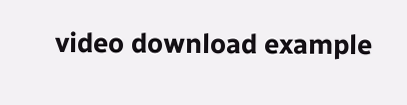video download example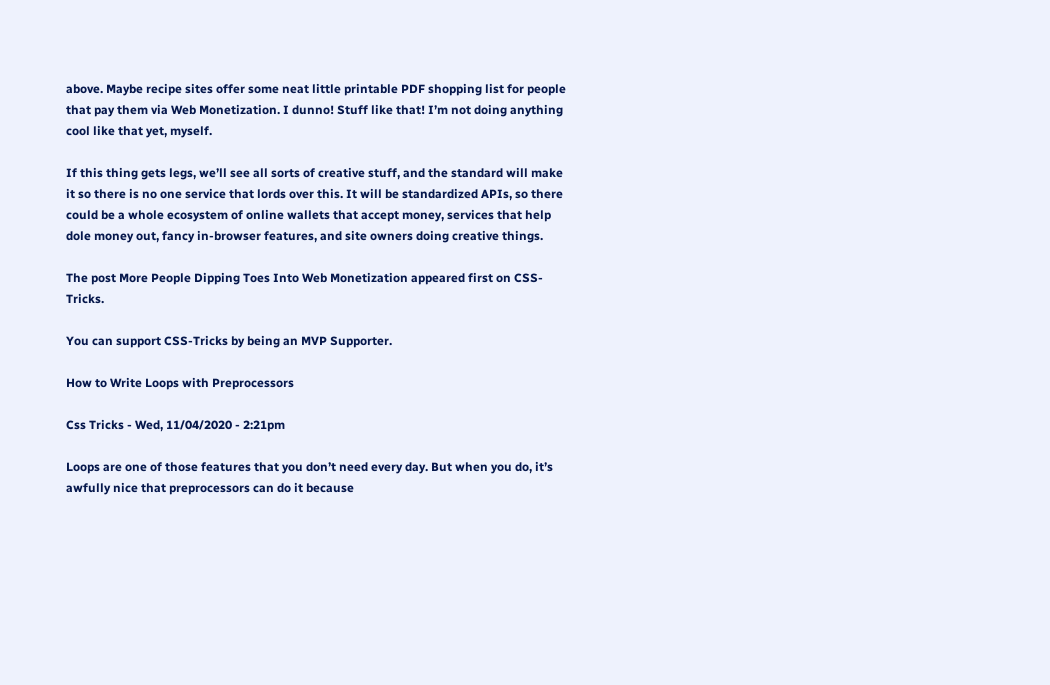above. Maybe recipe sites offer some neat little printable PDF shopping list for people that pay them via Web Monetization. I dunno! Stuff like that! I’m not doing anything cool like that yet, myself.

If this thing gets legs, we’ll see all sorts of creative stuff, and the standard will make it so there is no one service that lords over this. It will be standardized APIs, so there could be a whole ecosystem of online wallets that accept money, services that help dole money out, fancy in-browser features, and site owners doing creative things.

The post More People Dipping Toes Into Web Monetization appeared first on CSS-Tricks.

You can support CSS-Tricks by being an MVP Supporter.

How to Write Loops with Preprocessors

Css Tricks - Wed, 11/04/2020 - 2:21pm

Loops are one of those features that you don’t need every day. But when you do, it’s awfully nice that preprocessors can do it because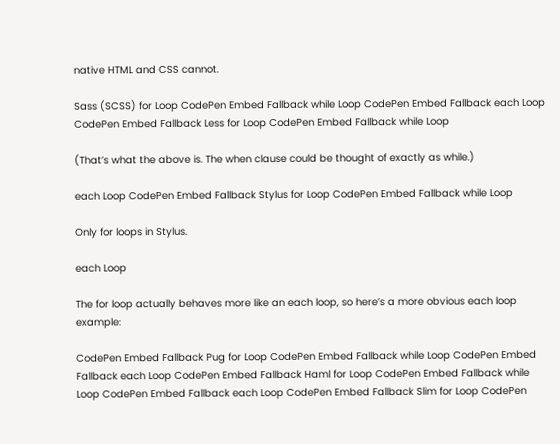native HTML and CSS cannot.

Sass (SCSS) for Loop CodePen Embed Fallback while Loop CodePen Embed Fallback each Loop CodePen Embed Fallback Less for Loop CodePen Embed Fallback while Loop

(That’s what the above is. The when clause could be thought of exactly as while.)

each Loop CodePen Embed Fallback Stylus for Loop CodePen Embed Fallback while Loop

Only for loops in Stylus.

each Loop

The for loop actually behaves more like an each loop, so here’s a more obvious each loop example:

CodePen Embed Fallback Pug for Loop CodePen Embed Fallback while Loop CodePen Embed Fallback each Loop CodePen Embed Fallback Haml for Loop CodePen Embed Fallback while Loop CodePen Embed Fallback each Loop CodePen Embed Fallback Slim for Loop CodePen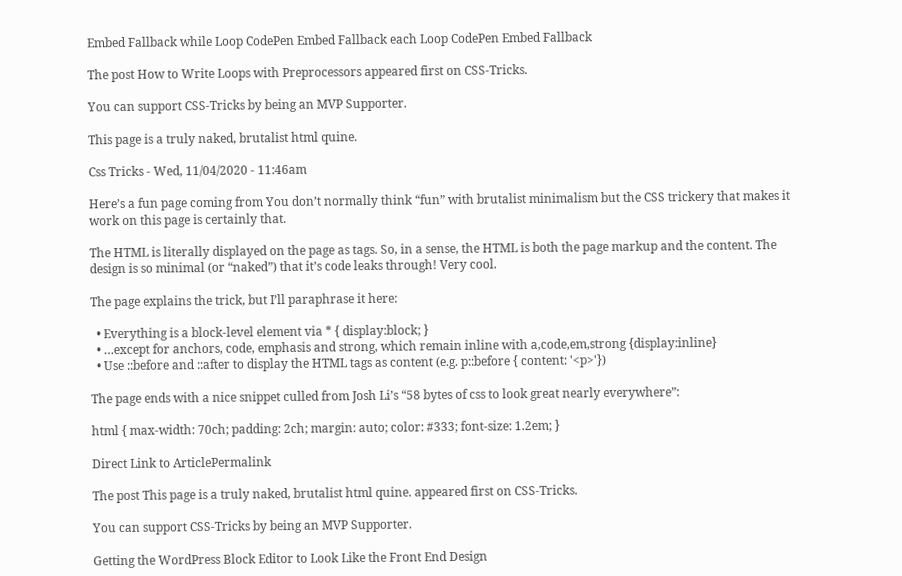Embed Fallback while Loop CodePen Embed Fallback each Loop CodePen Embed Fallback

The post How to Write Loops with Preprocessors appeared first on CSS-Tricks.

You can support CSS-Tricks by being an MVP Supporter.

This page is a truly naked, brutalist html quine.

Css Tricks - Wed, 11/04/2020 - 11:46am

Here’s a fun page coming from You don’t normally think “fun” with brutalist minimalism but the CSS trickery that makes it work on this page is certainly that.

The HTML is literally displayed on the page as tags. So, in a sense, the HTML is both the page markup and the content. The design is so minimal (or “naked”) that it’s code leaks through! Very cool.

The page explains the trick, but I’ll paraphrase it here:

  • Everything is a block-level element via * { display:block; }
  • …except for anchors, code, emphasis and strong, which remain inline with a,code,em,strong {display:inline}
  • Use ::before and ::after to display the HTML tags as content (e.g. p::before { content: '<p>'})

The page ends with a nice snippet culled from Josh Li’s “58 bytes of css to look great nearly everywhere”:

html { max-width: 70ch; padding: 2ch; margin: auto; color: #333; font-size: 1.2em; }

Direct Link to ArticlePermalink

The post This page is a truly naked, brutalist html quine. appeared first on CSS-Tricks.

You can support CSS-Tricks by being an MVP Supporter.

Getting the WordPress Block Editor to Look Like the Front End Design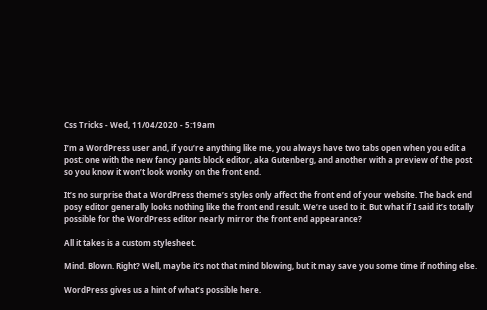Css Tricks - Wed, 11/04/2020 - 5:19am

I’m a WordPress user and, if you’re anything like me, you always have two tabs open when you edit a post: one with the new fancy pants block editor, aka Gutenberg, and another with a preview of the post so you know it won’t look wonky on the front end.

It’s no surprise that a WordPress theme’s styles only affect the front end of your website. The back end posy editor generally looks nothing like the front end result. We’re used to it. But what if I said it’s totally possible for the WordPress editor nearly mirror the front end appearance?

All it takes is a custom stylesheet.

Mind. Blown. Right? Well, maybe it’s not that mind blowing, but it may save you some time if nothing else.

WordPress gives us a hint of what’s possible here.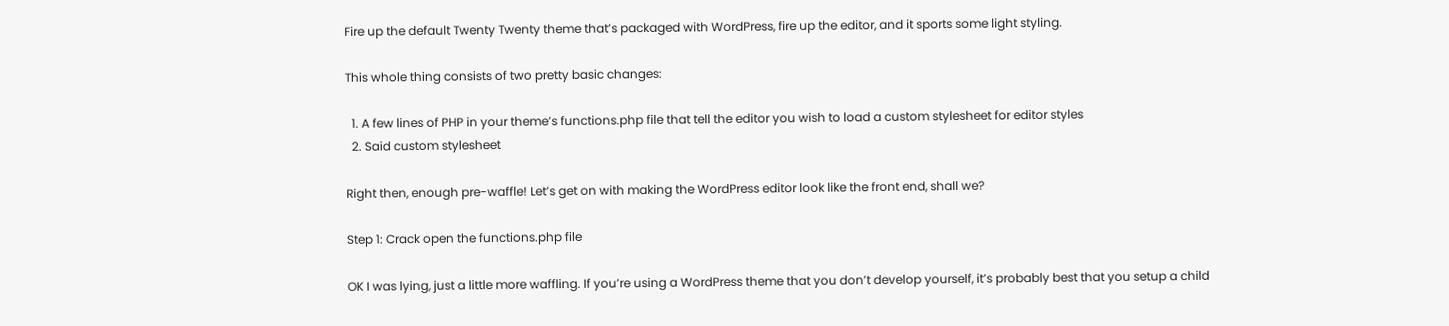Fire up the default Twenty Twenty theme that’s packaged with WordPress, fire up the editor, and it sports some light styling.

This whole thing consists of two pretty basic changes:

  1. A few lines of PHP in your theme’s functions.php file that tell the editor you wish to load a custom stylesheet for editor styles
  2. Said custom stylesheet

Right then, enough pre-waffle! Let’s get on with making the WordPress editor look like the front end, shall we?

Step 1: Crack open the functions.php file

OK I was lying, just a little more waffling. If you’re using a WordPress theme that you don’t develop yourself, it’s probably best that you setup a child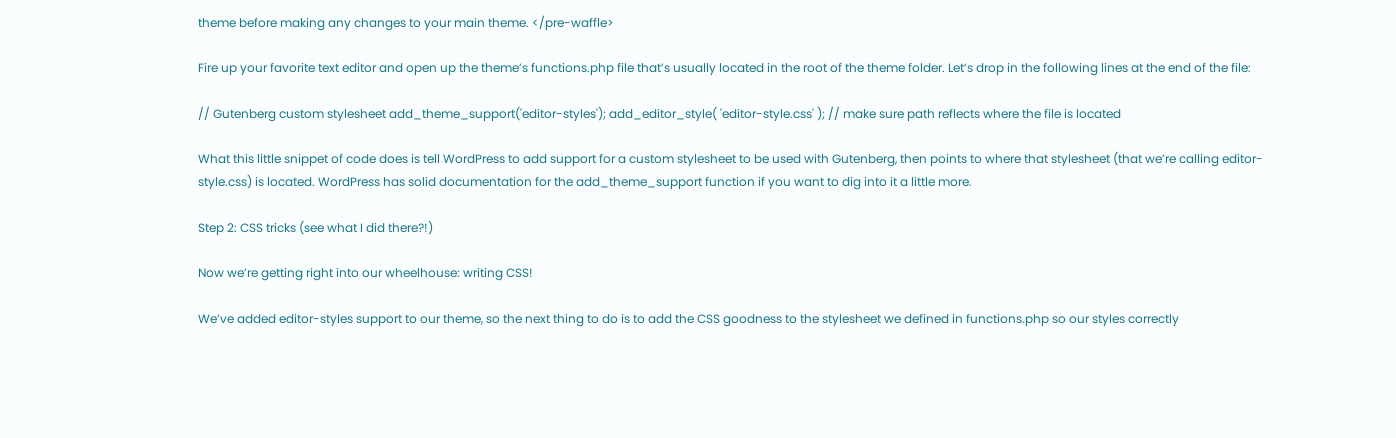theme before making any changes to your main theme. </pre-waffle>

Fire up your favorite text editor and open up the theme’s functions.php file that’s usually located in the root of the theme folder. Let’s drop in the following lines at the end of the file:

// Gutenberg custom stylesheet add_theme_support('editor-styles'); add_editor_style( 'editor-style.css' ); // make sure path reflects where the file is located

What this little snippet of code does is tell WordPress to add support for a custom stylesheet to be used with Gutenberg, then points to where that stylesheet (that we’re calling editor-style.css) is located. WordPress has solid documentation for the add_theme_support function if you want to dig into it a little more.

Step 2: CSS tricks (see what I did there?!)

Now we’re getting right into our wheelhouse: writing CSS!

We’ve added editor-styles support to our theme, so the next thing to do is to add the CSS goodness to the stylesheet we defined in functions.php so our styles correctly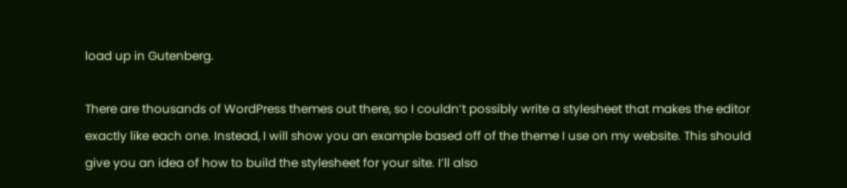load up in Gutenberg.

There are thousands of WordPress themes out there, so I couldn’t possibly write a stylesheet that makes the editor exactly like each one. Instead, I will show you an example based off of the theme I use on my website. This should give you an idea of how to build the stylesheet for your site. I’ll also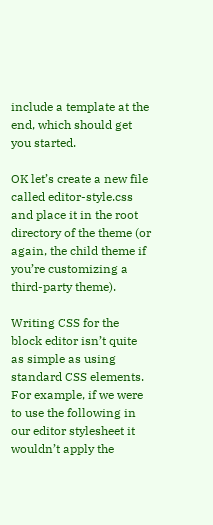include a template at the end, which should get you started.

OK let’s create a new file called editor-style.css and place it in the root directory of the theme (or again, the child theme if you’re customizing a third-party theme).

Writing CSS for the block editor isn’t quite as simple as using standard CSS elements. For example, if we were to use the following in our editor stylesheet it wouldn’t apply the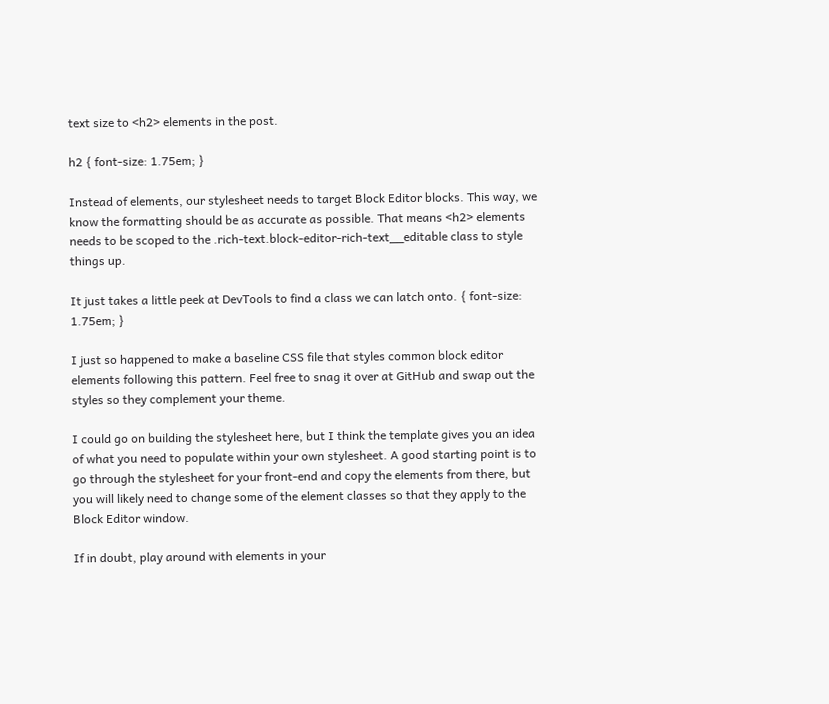text size to <h2> elements in the post.

h2 { font-size: 1.75em; }

Instead of elements, our stylesheet needs to target Block Editor blocks. This way, we know the formatting should be as accurate as possible. That means <h2> elements needs to be scoped to the .rich-text.block-editor-rich-text__editable class to style things up.

It just takes a little peek at DevTools to find a class we can latch onto. { font-size: 1.75em; }

I just so happened to make a baseline CSS file that styles common block editor elements following this pattern. Feel free to snag it over at GitHub and swap out the styles so they complement your theme.

I could go on building the stylesheet here, but I think the template gives you an idea of what you need to populate within your own stylesheet. A good starting point is to go through the stylesheet for your front-end and copy the elements from there, but you will likely need to change some of the element classes so that they apply to the Block Editor window.

If in doubt, play around with elements in your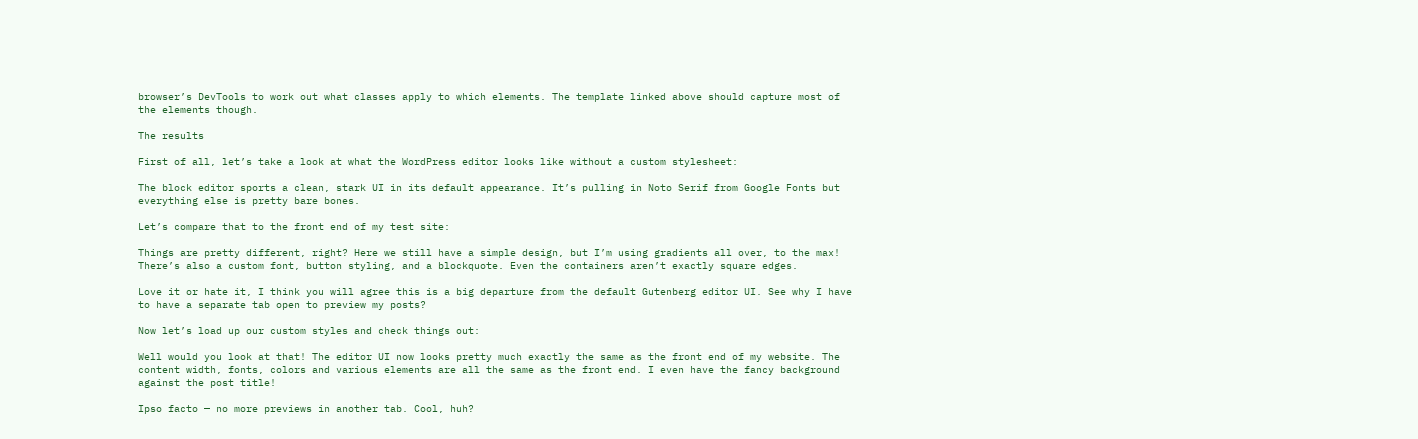browser’s DevTools to work out what classes apply to which elements. The template linked above should capture most of the elements though.

The results

First of all, let’s take a look at what the WordPress editor looks like without a custom stylesheet:

The block editor sports a clean, stark UI in its default appearance. It’s pulling in Noto Serif from Google Fonts but everything else is pretty bare bones.

Let’s compare that to the front end of my test site:

Things are pretty different, right? Here we still have a simple design, but I’m using gradients all over, to the max! There’s also a custom font, button styling, and a blockquote. Even the containers aren’t exactly square edges.

Love it or hate it, I think you will agree this is a big departure from the default Gutenberg editor UI. See why I have to have a separate tab open to preview my posts?

Now let’s load up our custom styles and check things out:

Well would you look at that! The editor UI now looks pretty much exactly the same as the front end of my website. The content width, fonts, colors and various elements are all the same as the front end. I even have the fancy background against the post title!

Ipso facto — no more previews in another tab. Cool, huh?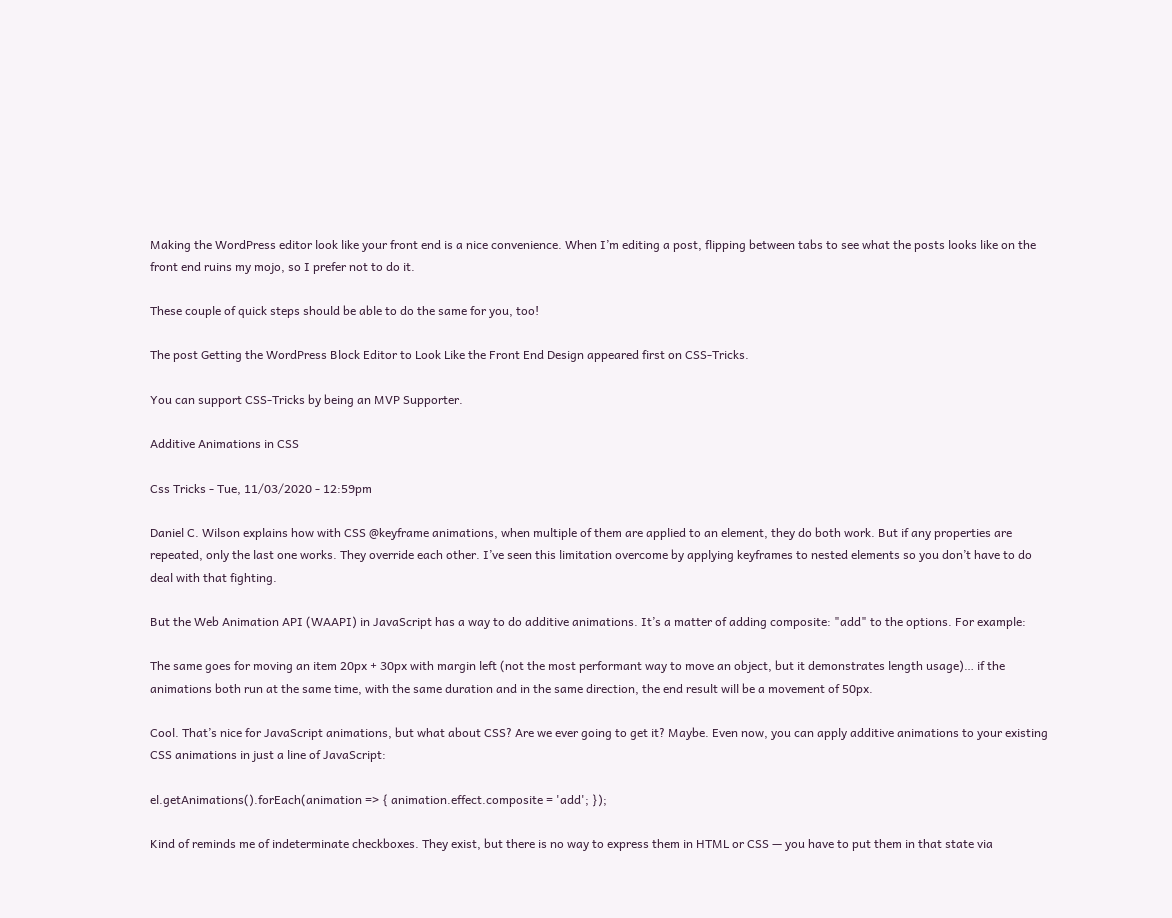Making the WordPress editor look like your front end is a nice convenience. When I’m editing a post, flipping between tabs to see what the posts looks like on the front end ruins my mojo, so I prefer not to do it.

These couple of quick steps should be able to do the same for you, too!

The post Getting the WordPress Block Editor to Look Like the Front End Design appeared first on CSS-Tricks.

You can support CSS-Tricks by being an MVP Supporter.

Additive Animations in CSS

Css Tricks - Tue, 11/03/2020 - 12:59pm

Daniel C. Wilson explains how with CSS @keyframe animations, when multiple of them are applied to an element, they do both work. But if any properties are repeated, only the last one works. They override each other. I’ve seen this limitation overcome by applying keyframes to nested elements so you don’t have to do deal with that fighting.

But the Web Animation API (WAAPI) in JavaScript has a way to do additive animations. It’s a matter of adding composite: "add" to the options. For example:

The same goes for moving an item 20px + 30px with margin left (not the most performant way to move an object, but it demonstrates length usage)… if the animations both run at the same time, with the same duration and in the same direction, the end result will be a movement of 50px.

Cool. That’s nice for JavaScript animations, but what about CSS? Are we ever going to get it? Maybe. Even now, you can apply additive animations to your existing CSS animations in just a line of JavaScript:

el.getAnimations().forEach(animation => { animation.effect.composite = 'add'; });

Kind of reminds me of indeterminate checkboxes. They exist, but there is no way to express them in HTML or CSS — you have to put them in that state via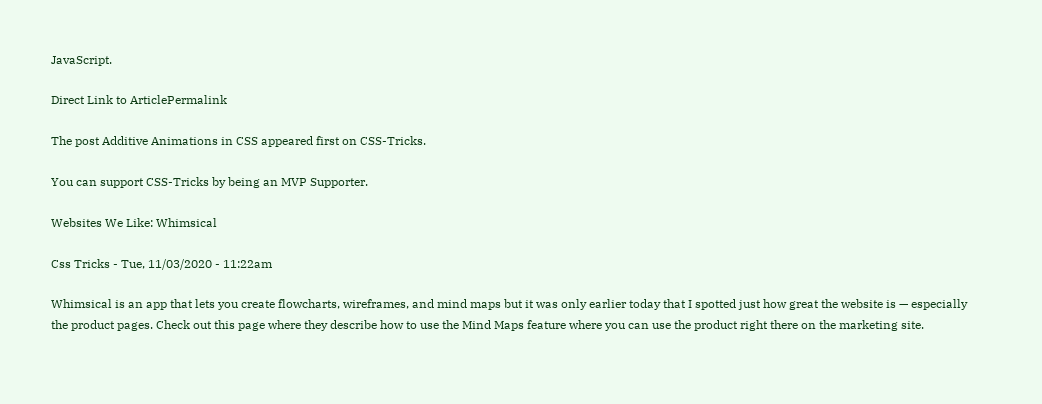JavaScript.

Direct Link to ArticlePermalink

The post Additive Animations in CSS appeared first on CSS-Tricks.

You can support CSS-Tricks by being an MVP Supporter.

Websites We Like: Whimsical

Css Tricks - Tue, 11/03/2020 - 11:22am

Whimsical is an app that lets you create flowcharts, wireframes, and mind maps but it was only earlier today that I spotted just how great the website is — especially the product pages. Check out this page where they describe how to use the Mind Maps feature where you can use the product right there on the marketing site.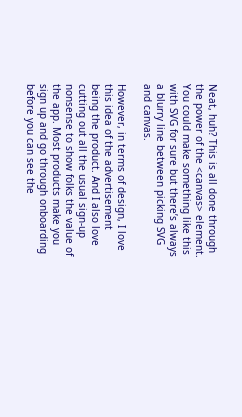Neat, huh? This is all done through the power of the <canvas> element. You could make something like this with SVG for sure but there’s always a blurry line between picking SVG and canvas.

However, in terms of design, I love this idea of the advertisement being the product. And I also love cutting out all the usual sign-up nonsense to show folks the value of the app. Most products make you sign up and go through onboarding before you can see the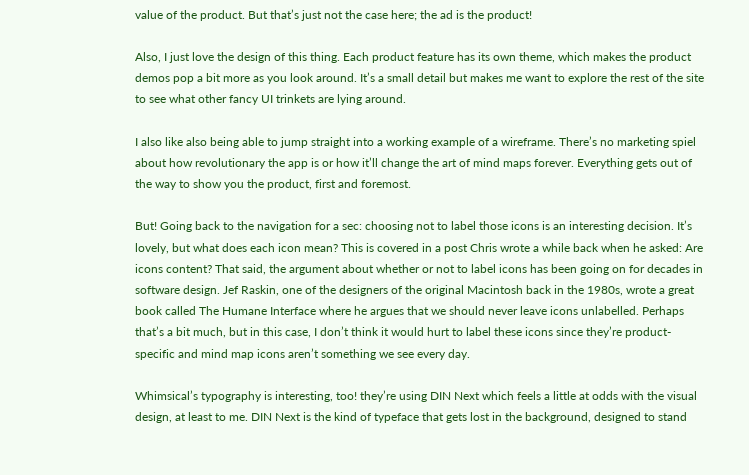value of the product. But that’s just not the case here; the ad is the product!

Also, I just love the design of this thing. Each product feature has its own theme, which makes the product demos pop a bit more as you look around. It’s a small detail but makes me want to explore the rest of the site to see what other fancy UI trinkets are lying around.

I also like also being able to jump straight into a working example of a wireframe. There’s no marketing spiel about how revolutionary the app is or how it’ll change the art of mind maps forever. Everything gets out of the way to show you the product, first and foremost.

But! Going back to the navigation for a sec: choosing not to label those icons is an interesting decision. It’s lovely, but what does each icon mean? This is covered in a post Chris wrote a while back when he asked: Are icons content? That said, the argument about whether or not to label icons has been going on for decades in software design. Jef Raskin, one of the designers of the original Macintosh back in the 1980s, wrote a great book called The Humane Interface where he argues that we should never leave icons unlabelled. Perhaps that’s a bit much, but in this case, I don’t think it would hurt to label these icons since they’re product-specific and mind map icons aren’t something we see every day.

Whimsical’s typography is interesting, too! they’re using DIN Next which feels a little at odds with the visual design, at least to me. DIN Next is the kind of typeface that gets lost in the background, designed to stand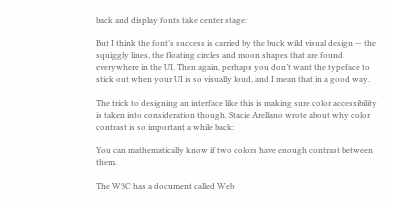back and display fonts take center stage:

But I think the font’s success is carried by the buck wild visual design — the squiggly lines, the floating circles and moon shapes that are found everywhere in the UI. Then again, perhaps you don’t want the typeface to stick out when your UI is so visually loud, and I mean that in a good way.

The trick to designing an interface like this is making sure color accessibility is taken into consideration though. Stacie Arellano wrote about why color contrast is so important a while back:

You can mathematically know if two colors have enough contrast between them.

The W3C has a document called Web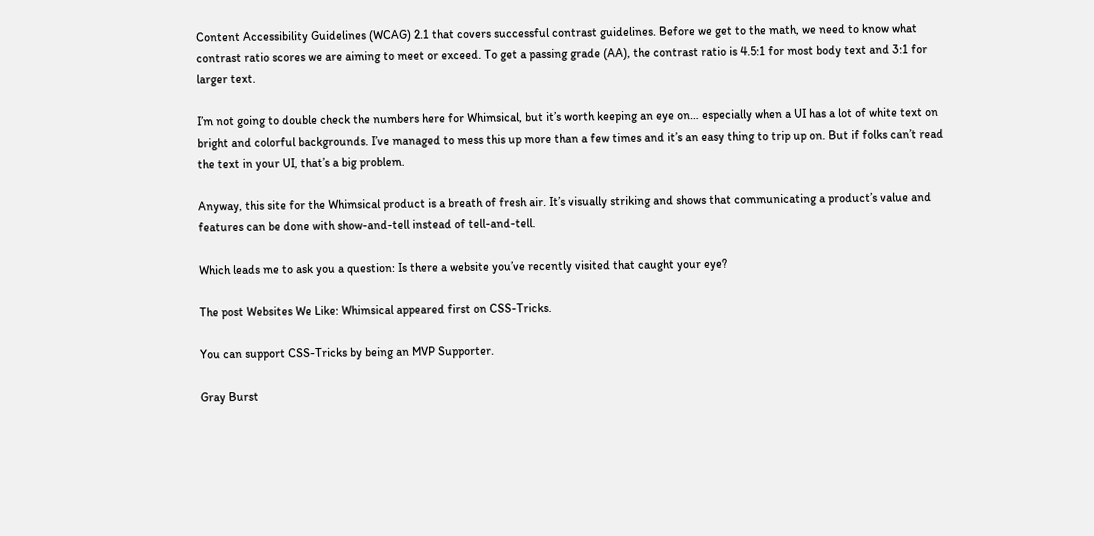Content Accessibility Guidelines (WCAG) 2.1 that covers successful contrast guidelines. Before we get to the math, we need to know what contrast ratio scores we are aiming to meet or exceed. To get a passing grade (AA), the contrast ratio is 4.5:1 for most body text and 3:1 for larger text.

I’m not going to double check the numbers here for Whimsical, but it’s worth keeping an eye on… especially when a UI has a lot of white text on bright and colorful backgrounds. I’ve managed to mess this up more than a few times and it’s an easy thing to trip up on. But if folks can’t read the text in your UI, that’s a big problem.

Anyway, this site for the Whimsical product is a breath of fresh air. It’s visually striking and shows that communicating a product’s value and features can be done with show-and-tell instead of tell-and-tell.

Which leads me to ask you a question: Is there a website you’ve recently visited that caught your eye?

The post Websites We Like: Whimsical appeared first on CSS-Tricks.

You can support CSS-Tricks by being an MVP Supporter.

Gray Burst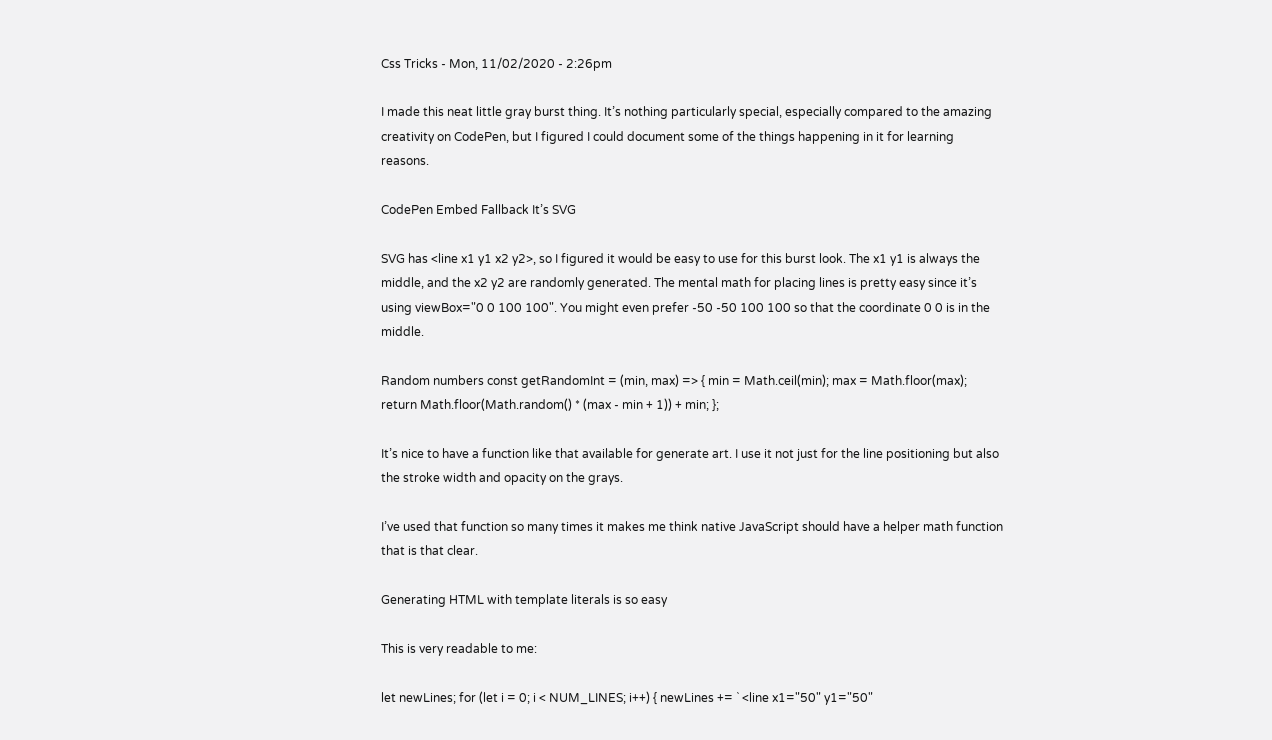Css Tricks - Mon, 11/02/2020 - 2:26pm

I made this neat little gray burst thing. It’s nothing particularly special, especially compared to the amazing creativity on CodePen, but I figured I could document some of the things happening in it for learning reasons.

CodePen Embed Fallback It’s SVG

SVG has <line x1 y1 x2 y2>, so I figured it would be easy to use for this burst look. The x1 y1 is always the middle, and the x2 y2 are randomly generated. The mental math for placing lines is pretty easy since it’s using viewBox="0 0 100 100". You might even prefer -50 -50 100 100 so that the coordinate 0 0 is in the middle.

Random numbers const getRandomInt = (min, max) => { min = Math.ceil(min); max = Math.floor(max); return Math.floor(Math.random() * (max - min + 1)) + min; };

It’s nice to have a function like that available for generate art. I use it not just for the line positioning but also the stroke width and opacity on the grays.

I’ve used that function so many times it makes me think native JavaScript should have a helper math function that is that clear.

Generating HTML with template literals is so easy

This is very readable to me:

let newLines; for (let i = 0; i < NUM_LINES; i++) { newLines += ` <line x1="50" y1="50"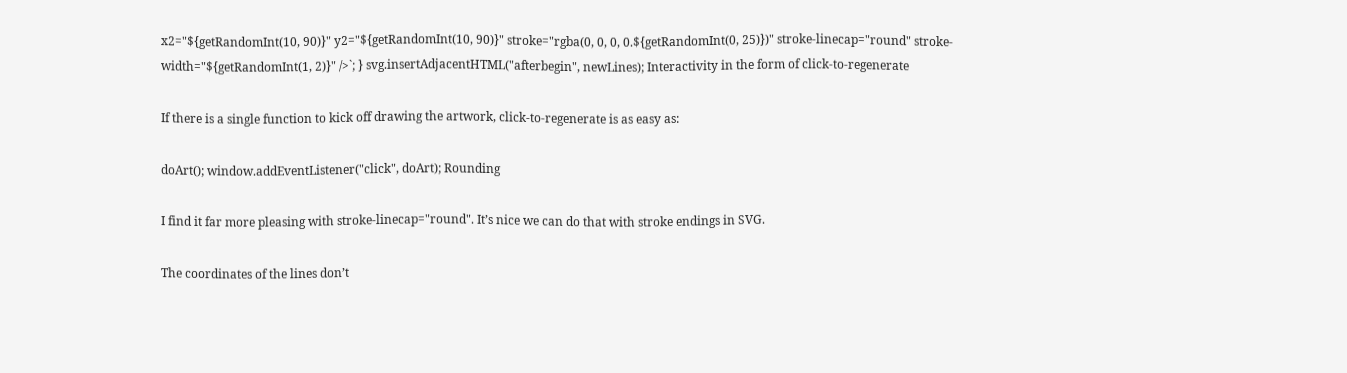x2="${getRandomInt(10, 90)}" y2="${getRandomInt(10, 90)}" stroke="rgba(0, 0, 0, 0.${getRandomInt(0, 25)})" stroke-linecap="round" stroke-width="${getRandomInt(1, 2)}" />`; } svg.insertAdjacentHTML("afterbegin", newLines); Interactivity in the form of click-to-regenerate

If there is a single function to kick off drawing the artwork, click-to-regenerate is as easy as:

doArt(); window.addEventListener("click", doArt); Rounding

I find it far more pleasing with stroke-linecap="round". It’s nice we can do that with stroke endings in SVG.

The coordinates of the lines don’t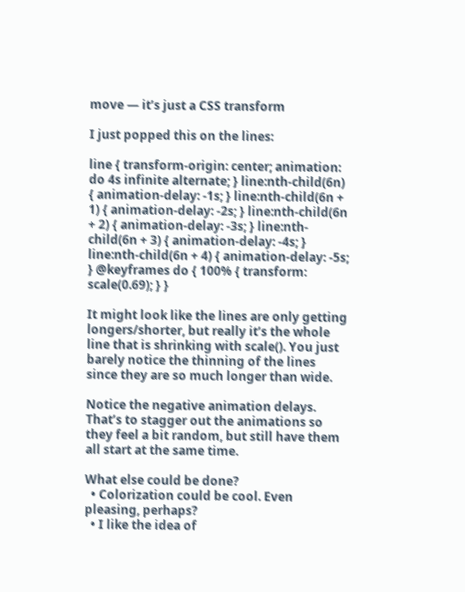move — it’s just a CSS transform

I just popped this on the lines:

line { transform-origin: center; animation: do 4s infinite alternate; } line:nth-child(6n) { animation-delay: -1s; } line:nth-child(6n + 1) { animation-delay: -2s; } line:nth-child(6n + 2) { animation-delay: -3s; } line:nth-child(6n + 3) { animation-delay: -4s; } line:nth-child(6n + 4) { animation-delay: -5s; } @keyframes do { 100% { transform: scale(0.69); } }

It might look like the lines are only getting longers/shorter, but really it’s the whole line that is shrinking with scale(). You just barely notice the thinning of the lines since they are so much longer than wide.

Notice the negative animation delays. That’s to stagger out the animations so they feel a bit random, but still have them all start at the same time.

What else could be done?
  • Colorization could be cool. Even pleasing, perhaps?
  • I like the idea of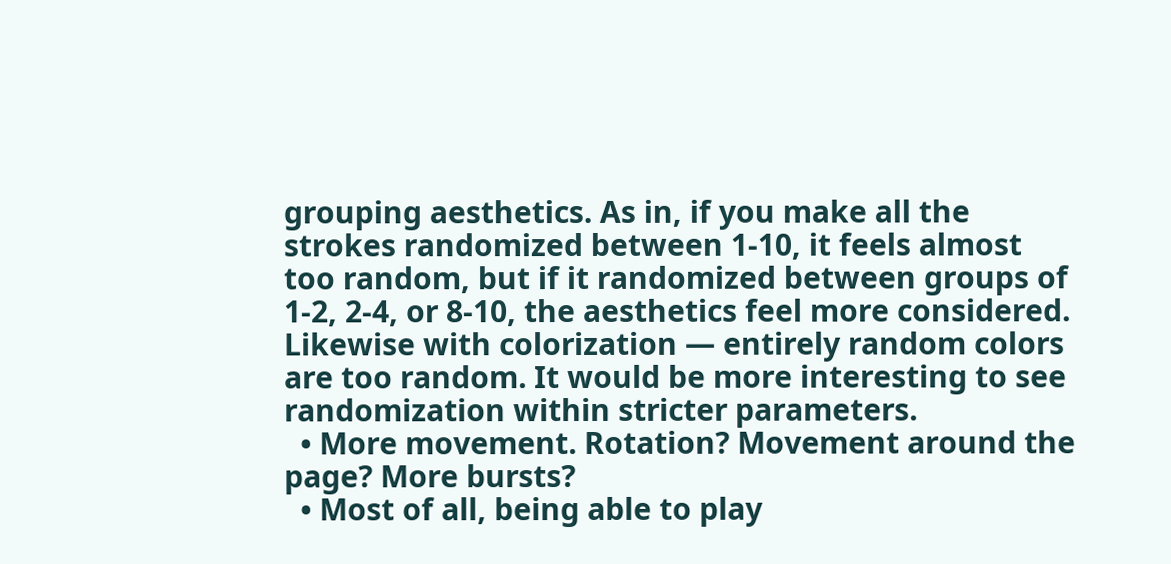grouping aesthetics. As in, if you make all the strokes randomized between 1-10, it feels almost too random, but if it randomized between groups of 1-2, 2-4, or 8-10, the aesthetics feel more considered. Likewise with colorization — entirely random colors are too random. It would be more interesting to see randomization within stricter parameters.
  • More movement. Rotation? Movement around the page? More bursts?
  • Most of all, being able to play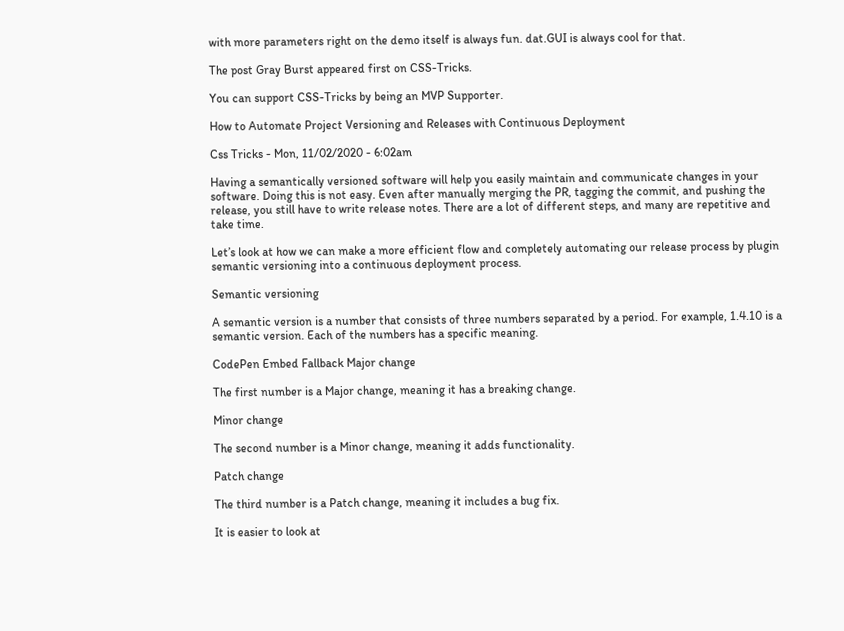with more parameters right on the demo itself is always fun. dat.GUI is always cool for that.

The post Gray Burst appeared first on CSS-Tricks.

You can support CSS-Tricks by being an MVP Supporter.

How to Automate Project Versioning and Releases with Continuous Deployment

Css Tricks - Mon, 11/02/2020 - 6:02am

Having a semantically versioned software will help you easily maintain and communicate changes in your software. Doing this is not easy. Even after manually merging the PR, tagging the commit, and pushing the release, you still have to write release notes. There are a lot of different steps, and many are repetitive and take time.

Let’s look at how we can make a more efficient flow and completely automating our release process by plugin semantic versioning into a continuous deployment process.

Semantic versioning

A semantic version is a number that consists of three numbers separated by a period. For example, 1.4.10 is a semantic version. Each of the numbers has a specific meaning.

CodePen Embed Fallback Major change

The first number is a Major change, meaning it has a breaking change.

Minor change

The second number is a Minor change, meaning it adds functionality.

Patch change

The third number is a Patch change, meaning it includes a bug fix.

It is easier to look at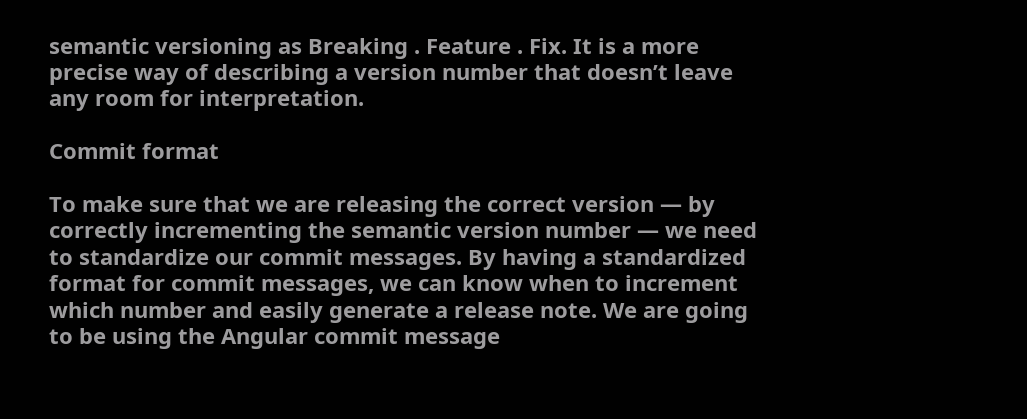semantic versioning as Breaking . Feature . Fix. It is a more precise way of describing a version number that doesn’t leave any room for interpretation.

Commit format

To make sure that we are releasing the correct version — by correctly incrementing the semantic version number — we need to standardize our commit messages. By having a standardized format for commit messages, we can know when to increment which number and easily generate a release note. We are going to be using the Angular commit message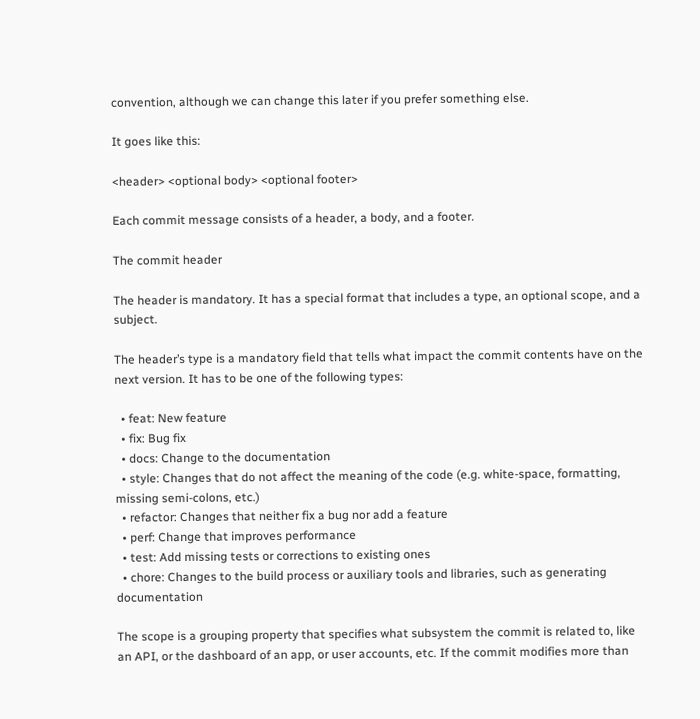convention, although we can change this later if you prefer something else.

It goes like this:

<header> <optional body> <optional footer>

Each commit message consists of a header, a body, and a footer.

The commit header

The header is mandatory. It has a special format that includes a type, an optional scope, and a subject.

The header’s type is a mandatory field that tells what impact the commit contents have on the next version. It has to be one of the following types:

  • feat: New feature
  • fix: Bug fix
  • docs: Change to the documentation
  • style: Changes that do not affect the meaning of the code (e.g. white-space, formatting, missing semi-colons, etc.)
  • refactor: Changes that neither fix a bug nor add a feature
  • perf: Change that improves performance
  • test: Add missing tests or corrections to existing ones
  • chore: Changes to the build process or auxiliary tools and libraries, such as generating documentation

The scope is a grouping property that specifies what subsystem the commit is related to, like an API, or the dashboard of an app, or user accounts, etc. If the commit modifies more than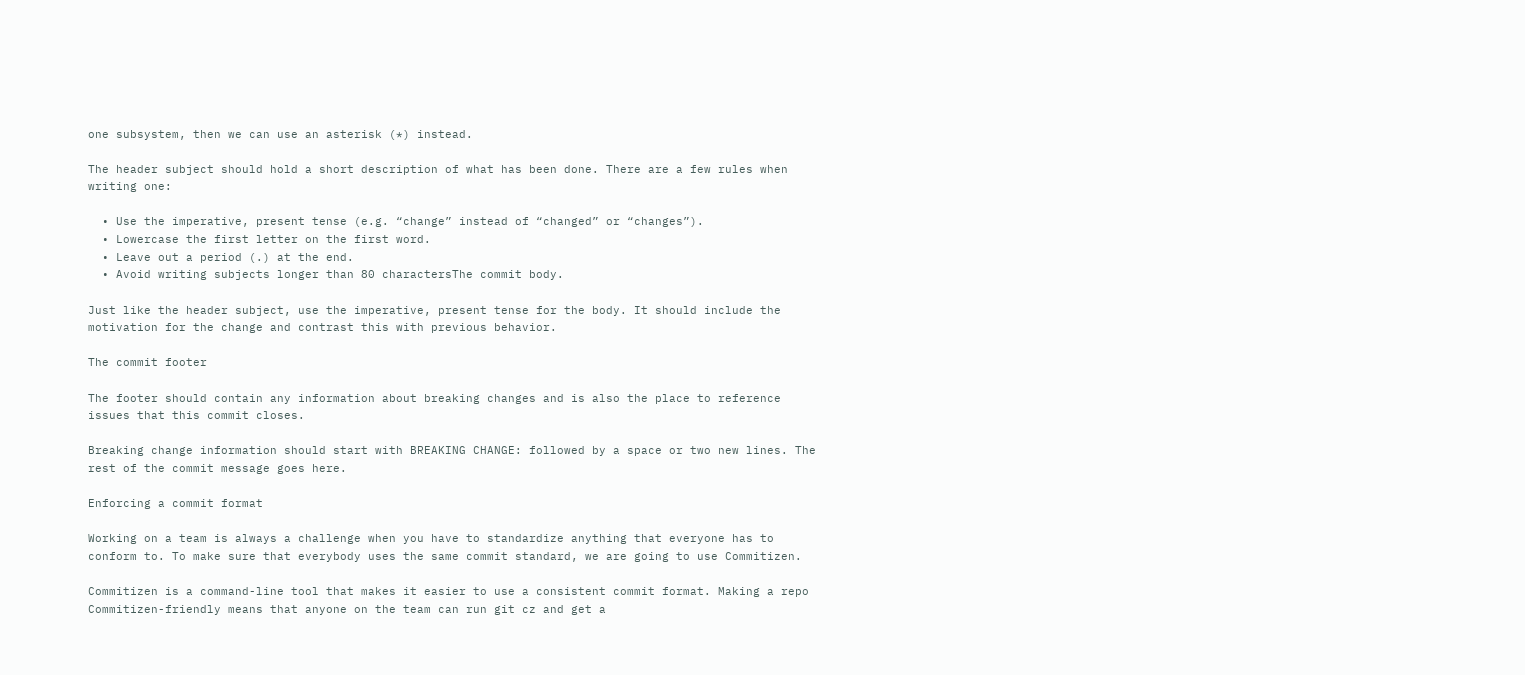one subsystem, then we can use an asterisk (*) instead.

The header subject should hold a short description of what has been done. There are a few rules when writing one:

  • Use the imperative, present tense (e.g. “change” instead of “changed” or “changes”).
  • Lowercase the first letter on the first word.
  • Leave out a period (.) at the end.
  • Avoid writing subjects longer than 80 charactersThe commit body.

Just like the header subject, use the imperative, present tense for the body. It should include the motivation for the change and contrast this with previous behavior.

The commit footer

The footer should contain any information about breaking changes and is also the place to reference issues that this commit closes.

Breaking change information should start with BREAKING CHANGE: followed by a space or two new lines. The rest of the commit message goes here.

Enforcing a commit format

Working on a team is always a challenge when you have to standardize anything that everyone has to conform to. To make sure that everybody uses the same commit standard, we are going to use Commitizen.

Commitizen is a command-line tool that makes it easier to use a consistent commit format. Making a repo Commitizen-friendly means that anyone on the team can run git cz and get a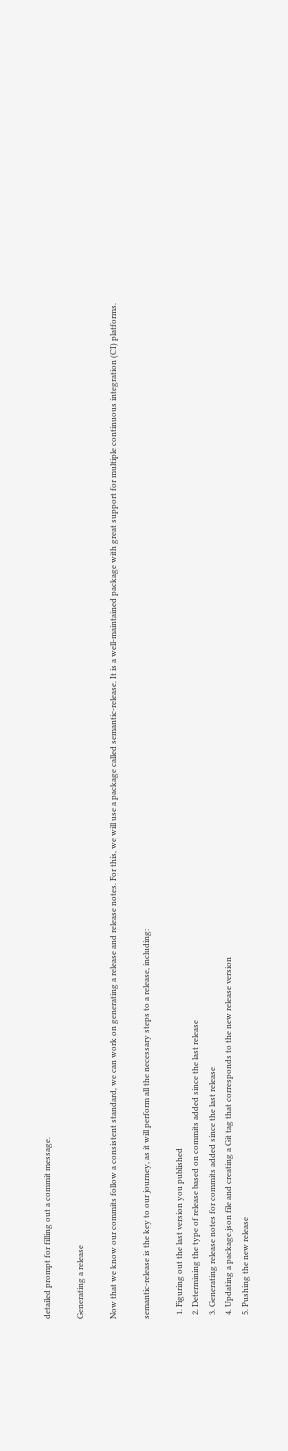detailed prompt for filling out a commit message.

Generating a release

Now that we know our commits follow a consistent standard, we can work on generating a release and release notes. For this, we will use a package called semantic-release. It is a well-maintained package with great support for multiple continuous integration (CI) platforms.

semantic-release is the key to our journey, as it will perform all the necessary steps to a release, including:

  1. Figuring out the last version you published
  2. Determining the type of release based on commits added since the last release
  3. Generating release notes for commits added since the last release
  4. Updating a package.json file and creating a Git tag that corresponds to the new release version
  5. Pushing the new release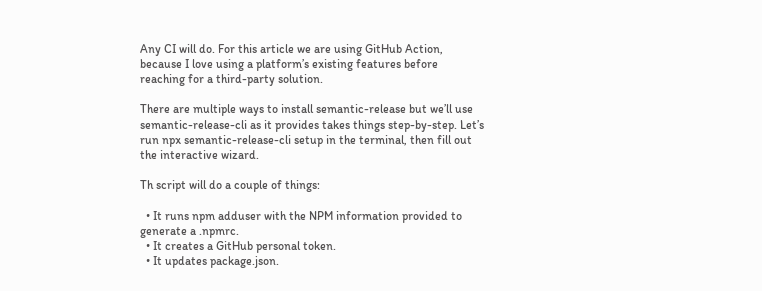Any CI will do. For this article we are using GitHub Action, because I love using a platform’s existing features before reaching for a third-party solution.

There are multiple ways to install semantic-release but we’ll use semantic-release-cli as it provides takes things step-by-step. Let’s run npx semantic-release-cli setup in the terminal, then fill out the interactive wizard.

Th script will do a couple of things:

  • It runs npm adduser with the NPM information provided to generate a .npmrc.
  • It creates a GitHub personal token.
  • It updates package.json.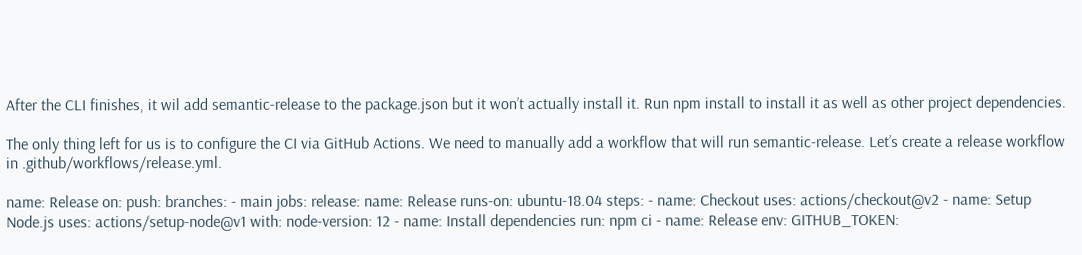After the CLI finishes, it wil add semantic-release to the package.json but it won’t actually install it. Run npm install to install it as well as other project dependencies.

The only thing left for us is to configure the CI via GitHub Actions. We need to manually add a workflow that will run semantic-release. Let’s create a release workflow in .github/workflows/release.yml.

name: Release on: push: branches: - main jobs: release: name: Release runs-on: ubuntu-18.04 steps: - name: Checkout uses: actions/checkout@v2 - name: Setup Node.js uses: actions/setup-node@v1 with: node-version: 12 - name: Install dependencies run: npm ci - name: Release env: GITHUB_TOKEN: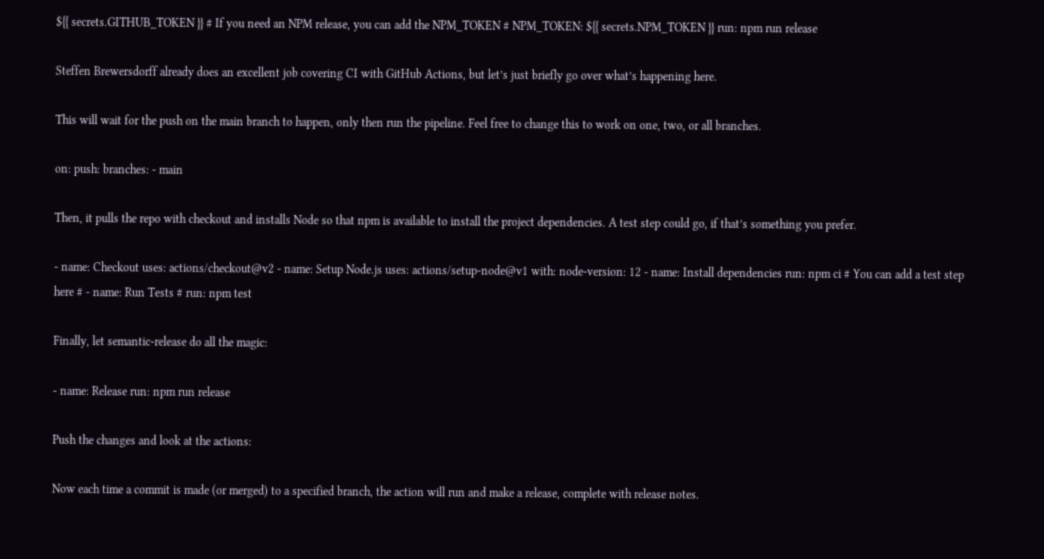${{ secrets.GITHUB_TOKEN }} # If you need an NPM release, you can add the NPM_TOKEN # NPM_TOKEN: ${{ secrets.NPM_TOKEN }} run: npm run release

Steffen Brewersdorff already does an excellent job covering CI with GitHub Actions, but let’s just briefly go over what’s happening here.

This will wait for the push on the main branch to happen, only then run the pipeline. Feel free to change this to work on one, two, or all branches.

on: push: branches: - main

Then, it pulls the repo with checkout and installs Node so that npm is available to install the project dependencies. A test step could go, if that’s something you prefer.

- name: Checkout uses: actions/checkout@v2 - name: Setup Node.js uses: actions/setup-node@v1 with: node-version: 12 - name: Install dependencies run: npm ci # You can add a test step here # - name: Run Tests # run: npm test

Finally, let semantic-release do all the magic:

- name: Release run: npm run release

Push the changes and look at the actions:

Now each time a commit is made (or merged) to a specified branch, the action will run and make a release, complete with release notes.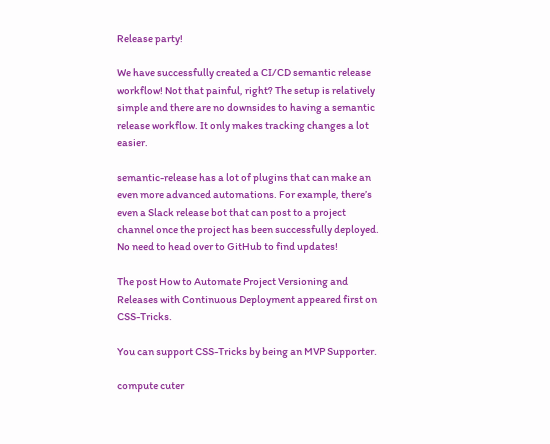Release party!

We have successfully created a CI/CD semantic release workflow! Not that painful, right? The setup is relatively simple and there are no downsides to having a semantic release workflow. It only makes tracking changes a lot easier.

semantic-release has a lot of plugins that can make an even more advanced automations. For example, there’s even a Slack release bot that can post to a project channel once the project has been successfully deployed. No need to head over to GitHub to find updates!

The post How to Automate Project Versioning and Releases with Continuous Deployment appeared first on CSS-Tricks.

You can support CSS-Tricks by being an MVP Supporter.

compute cuter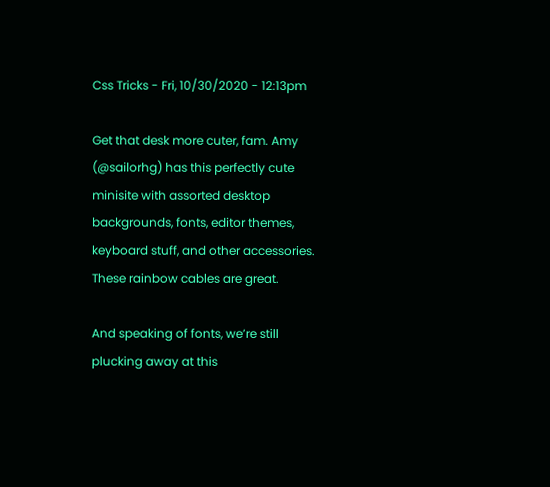Css Tricks - Fri, 10/30/2020 - 12:13pm

Get that desk more cuter, fam. Amy (@sailorhg) has this perfectly cute minisite with assorted desktop backgrounds, fonts, editor themes, keyboard stuff, and other accessories. These rainbow cables are great.

And speaking of fonts, we’re still plucking away at this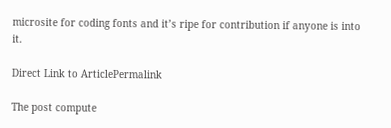microsite for coding fonts and it’s ripe for contribution if anyone is into it.

Direct Link to ArticlePermalink

The post compute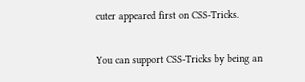cuter appeared first on CSS-Tricks.

You can support CSS-Tricks by being an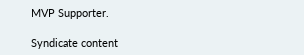MVP Supporter.

Syndicate content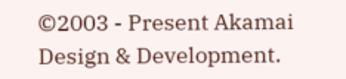©2003 - Present Akamai Design & Development.